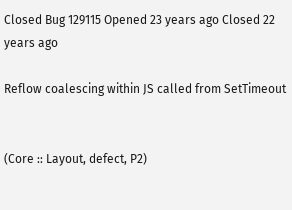Closed Bug 129115 Opened 23 years ago Closed 22 years ago

Reflow coalescing within JS called from SetTimeout


(Core :: Layout, defect, P2)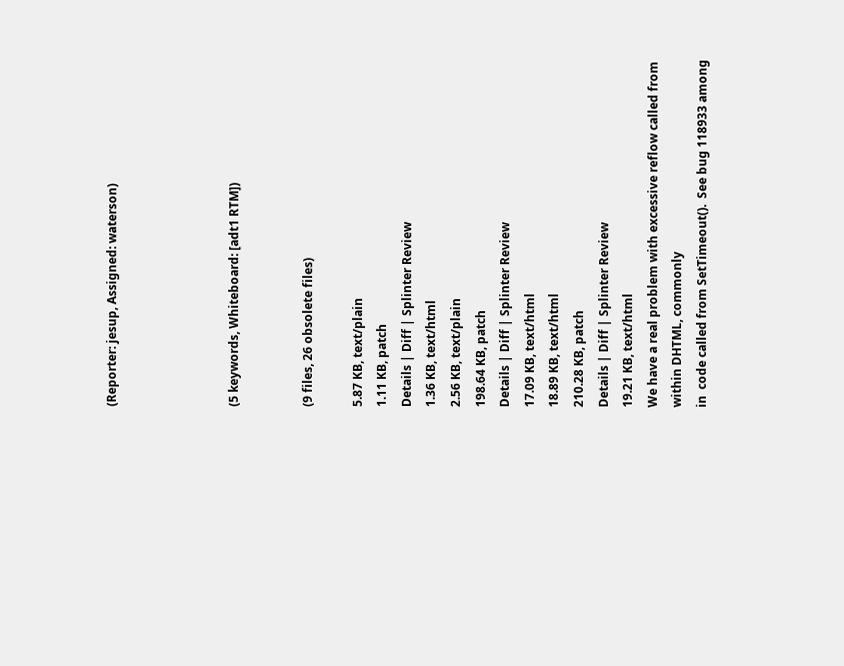(Reporter: jesup, Assigned: waterson)




(5 keywords, Whiteboard: [adt1 RTM])


(9 files, 26 obsolete files)

5.87 KB, text/plain
1.11 KB, patch
Details | Diff | Splinter Review
1.36 KB, text/html
2.56 KB, text/plain
198.64 KB, patch
Details | Diff | Splinter Review
17.09 KB, text/html
18.89 KB, text/html
210.28 KB, patch
Details | Diff | Splinter Review
19.21 KB, text/html
We have a real problem with excessive reflow called from within DHTML, commonly
in  code called from SetTimeout().  See bug 118933 among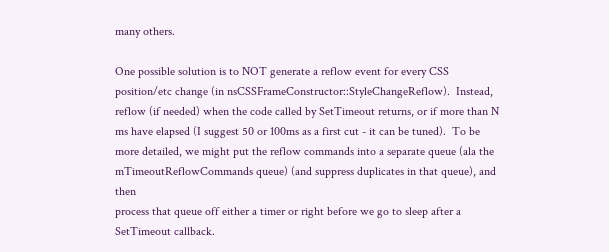many others.

One possible solution is to NOT generate a reflow event for every CSS
position/etc change (in nsCSSFrameConstructor::StyleChangeReflow).  Instead,
reflow (if needed) when the code called by SetTimeout returns, or if more than N
ms have elapsed (I suggest 50 or 100ms as a first cut - it can be tuned).  To be
more detailed, we might put the reflow commands into a separate queue (ala the
mTimeoutReflowCommands queue) (and suppress duplicates in that queue), and then
process that queue off either a timer or right before we go to sleep after a
SetTimeout callback.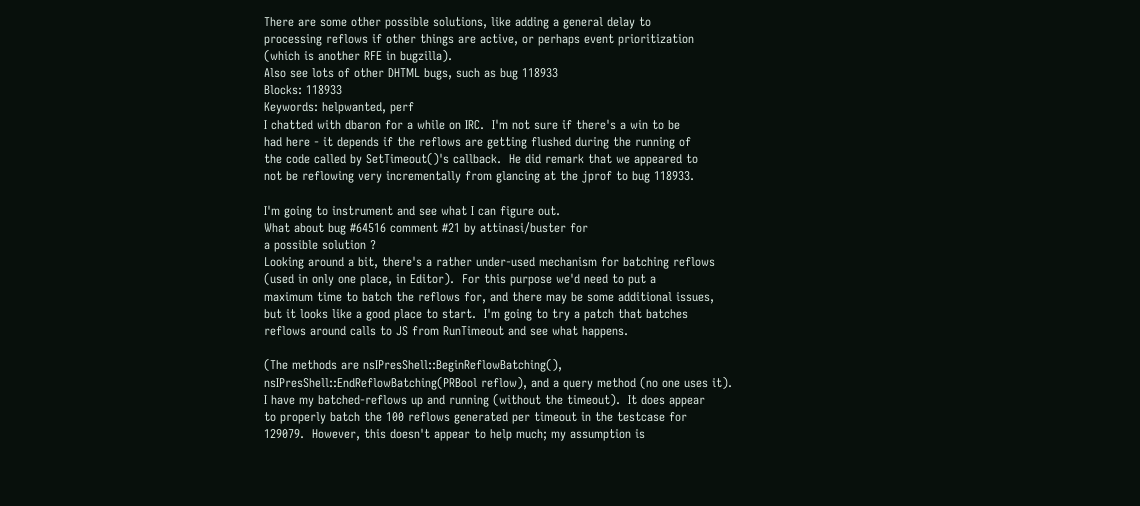There are some other possible solutions, like adding a general delay to
processing reflows if other things are active, or perhaps event prioritization
(which is another RFE in bugzilla).
Also see lots of other DHTML bugs, such as bug 118933
Blocks: 118933
Keywords: helpwanted, perf
I chatted with dbaron for a while on IRC.  I'm not sure if there's a win to be
had here - it depends if the reflows are getting flushed during the running of
the code called by SetTimeout()'s callback.  He did remark that we appeared to
not be reflowing very incrementally from glancing at the jprof to bug 118933.

I'm going to instrument and see what I can figure out.
What about bug #64516 comment #21 by attinasi/buster for
a possible solution ?
Looking around a bit, there's a rather under-used mechanism for batching reflows
(used in only one place, in Editor).  For this purpose we'd need to put a
maximum time to batch the reflows for, and there may be some additional issues,
but it looks like a good place to start.  I'm going to try a patch that batches
reflows around calls to JS from RunTimeout and see what happens.

(The methods are nsIPresShell::BeginReflowBatching(),
nsIPresShell::EndReflowBatching(PRBool reflow), and a query method (no one uses it).
I have my batched-reflows up and running (without the timeout).  It does appear
to properly batch the 100 reflows generated per timeout in the testcase for
129079.  However, this doesn't appear to help much; my assumption is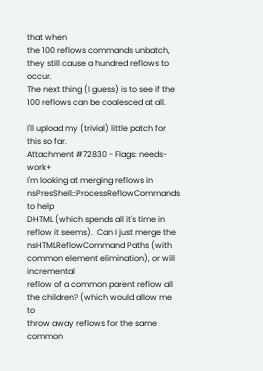that when
the 100 reflows commands unbatch, they still cause a hundred reflows to occur.
The next thing (I guess) is to see if the 100 reflows can be coalesced at all.

I'll upload my (trivial) little patch for this so far.
Attachment #72830 - Flags: needs-work+
I'm looking at merging reflows in nsPresShell::ProcessReflowCommands to help
DHTML (which spends all it's time in reflow it seems).  Can I just merge the
nsHTMLReflowCommand Paths (with common element elimination), or will incremental
reflow of a common parent reflow all the children? (which would allow me to
throw away reflows for the same common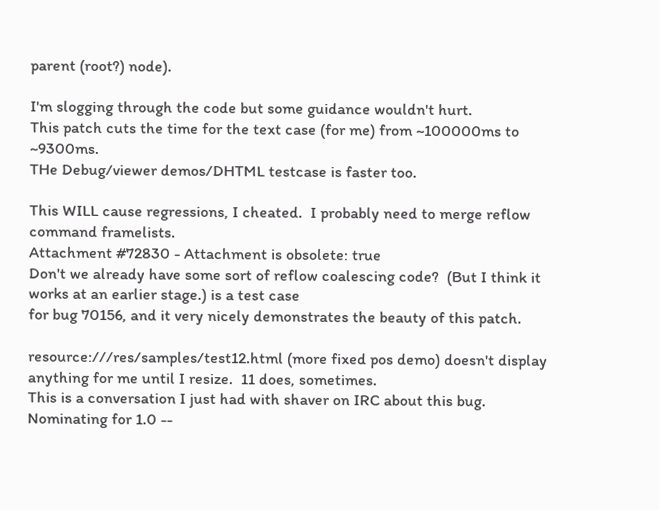parent (root?) node).

I'm slogging through the code but some guidance wouldn't hurt.
This patch cuts the time for the text case (for me) from ~100000ms to ~9300ms.
THe Debug/viewer demos/DHTML testcase is faster too.

This WILL cause regressions, I cheated.  I probably need to merge reflow
command framelists.
Attachment #72830 - Attachment is obsolete: true
Don't we already have some sort of reflow coalescing code?  (But I think it
works at an earlier stage.) is a test case
for bug 70156, and it very nicely demonstrates the beauty of this patch.

resource:///res/samples/test12.html (more fixed pos demo) doesn't display
anything for me until I resize.  11 does, sometimes.
This is a conversation I just had with shaver on IRC about this bug.
Nominating for 1.0 --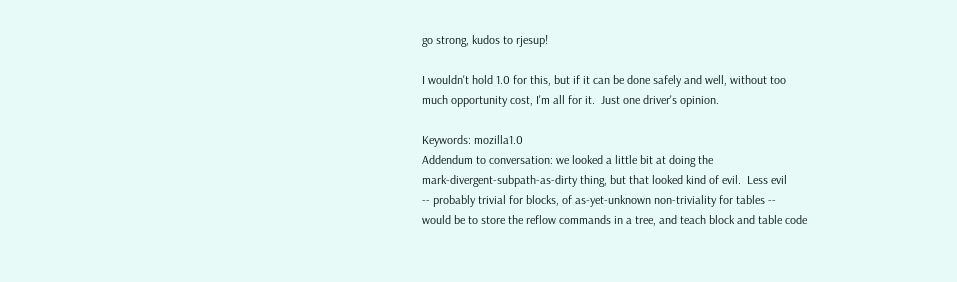go strong, kudos to rjesup!

I wouldn't hold 1.0 for this, but if it can be done safely and well, without too
much opportunity cost, I'm all for it.  Just one driver's opinion.

Keywords: mozilla1.0
Addendum to conversation: we looked a little bit at doing the
mark-divergent-subpath-as-dirty thing, but that looked kind of evil.  Less evil
-- probably trivial for blocks, of as-yet-unknown non-triviality for tables --
would be to store the reflow commands in a tree, and teach block and table code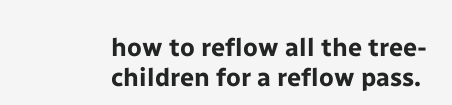how to reflow all the tree-children for a reflow pass.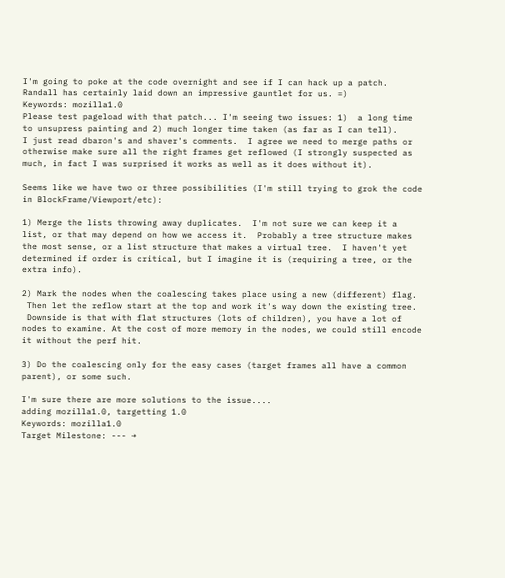I'm going to poke at the code overnight and see if I can hack up a patch.
Randall has certainly laid down an impressive gauntlet for us. =)
Keywords: mozilla1.0
Please test pageload with that patch... I'm seeing two issues: 1)  a long time
to unsupress painting and 2) much longer time taken (as far as I can tell).
I just read dbaron's and shaver's comments.  I agree we need to merge paths or
otherwise make sure all the right frames get reflowed (I strongly suspected as
much, in fact I was surprised it works as well as it does without it).

Seems like we have two or three possibilities (I'm still trying to grok the code
in BlockFrame/Viewport/etc):

1) Merge the lists throwing away duplicates.  I'm not sure we can keep it a
list, or that may depend on how we access it.  Probably a tree structure makes
the most sense, or a list structure that makes a virtual tree.  I haven't yet
determined if order is critical, but I imagine it is (requiring a tree, or the
extra info).

2) Mark the nodes when the coalescing takes place using a new (different) flag.
 Then let the reflow start at the top and work it's way down the existing tree.
 Downside is that with flat structures (lots of children), you have a lot of
nodes to examine. At the cost of more memory in the nodes, we could still encode
it without the perf hit.

3) Do the coalescing only for the easy cases (target frames all have a common
parent), or some such.

I'm sure there are more solutions to the issue....
adding mozilla1.0, targetting 1.0
Keywords: mozilla1.0
Target Milestone: --- →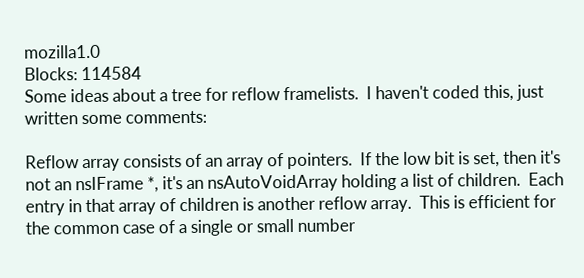mozilla1.0
Blocks: 114584
Some ideas about a tree for reflow framelists.  I haven't coded this, just
written some comments:

Reflow array consists of an array of pointers.  If the low bit is set, then it's
not an nsIFrame *, it's an nsAutoVoidArray holding a list of children.  Each
entry in that array of children is another reflow array.  This is efficient for
the common case of a single or small number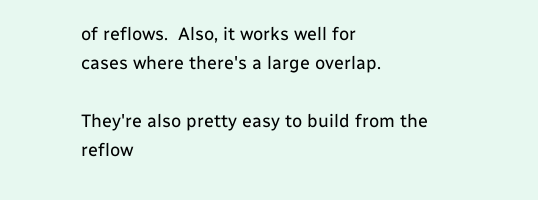of reflows.  Also, it works well for
cases where there's a large overlap.

They're also pretty easy to build from the reflow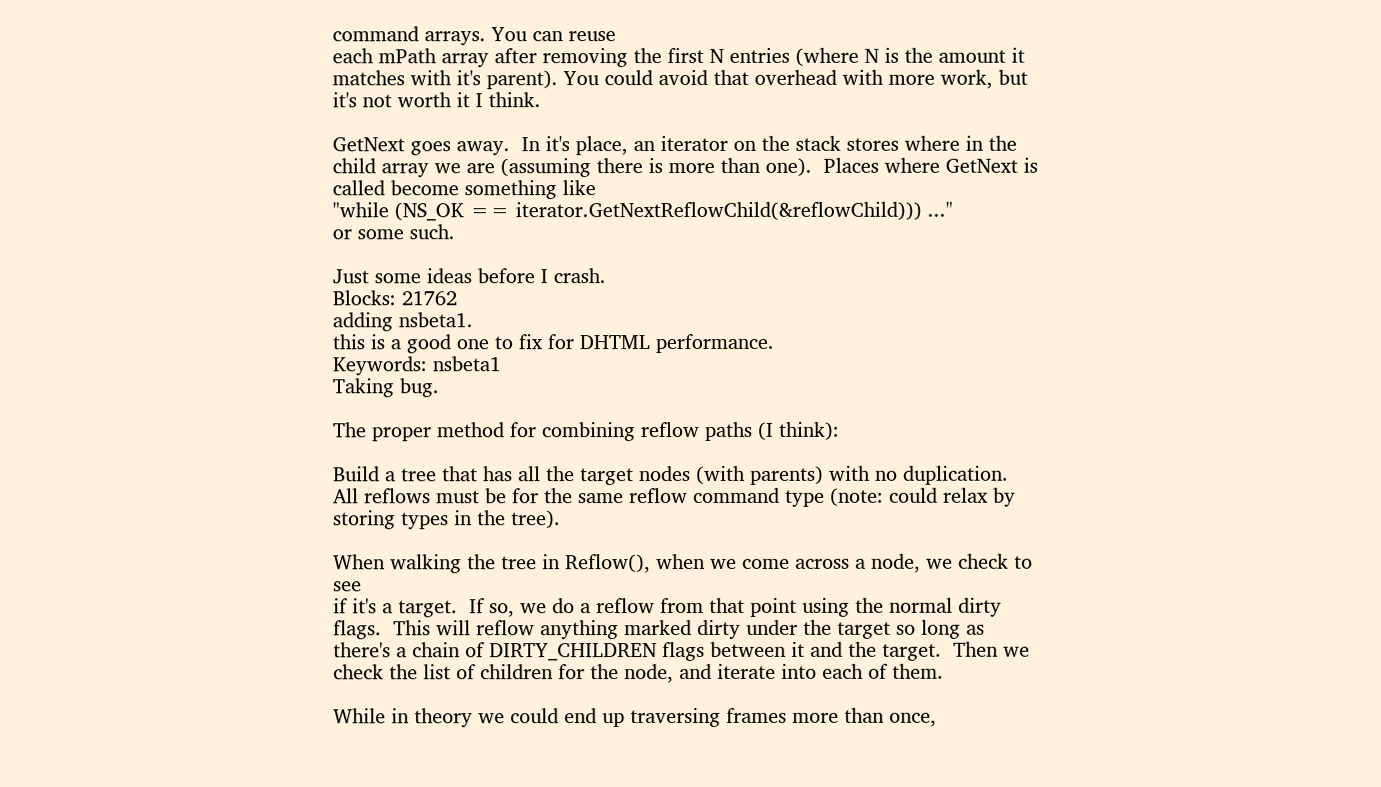command arrays. You can reuse
each mPath array after removing the first N entries (where N is the amount it
matches with it's parent). You could avoid that overhead with more work, but
it's not worth it I think.

GetNext goes away.  In it's place, an iterator on the stack stores where in the
child array we are (assuming there is more than one).  Places where GetNext is
called become something like
"while (NS_OK == iterator.GetNextReflowChild(&reflowChild))) ..."
or some such.

Just some ideas before I crash.
Blocks: 21762
adding nsbeta1.
this is a good one to fix for DHTML performance.
Keywords: nsbeta1
Taking bug.

The proper method for combining reflow paths (I think):

Build a tree that has all the target nodes (with parents) with no duplication.
All reflows must be for the same reflow command type (note: could relax by
storing types in the tree).

When walking the tree in Reflow(), when we come across a node, we check to see
if it's a target.  If so, we do a reflow from that point using the normal dirty
flags.  This will reflow anything marked dirty under the target so long as
there's a chain of DIRTY_CHILDREN flags between it and the target.  Then we
check the list of children for the node, and iterate into each of them.

While in theory we could end up traversing frames more than once,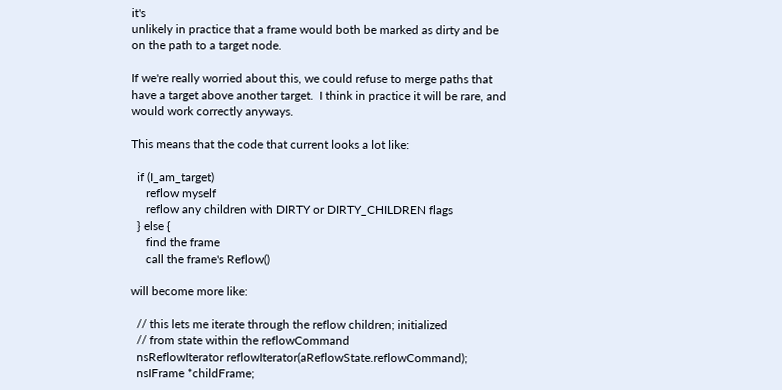it's
unlikely in practice that a frame would both be marked as dirty and be
on the path to a target node.

If we're really worried about this, we could refuse to merge paths that
have a target above another target.  I think in practice it will be rare, and
would work correctly anyways.

This means that the code that current looks a lot like:

  if (I_am_target)
     reflow myself
     reflow any children with DIRTY or DIRTY_CHILDREN flags
  } else {
     find the frame
     call the frame's Reflow()

will become more like:

  // this lets me iterate through the reflow children; initialized
  // from state within the reflowCommand
  nsReflowIterator reflowIterator(aReflowState.reflowCommand);
  nsIFrame *childFrame;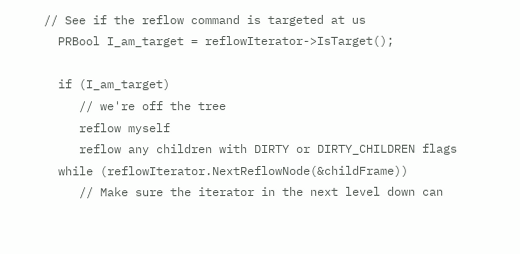// See if the reflow command is targeted at us
  PRBool I_am_target = reflowIterator->IsTarget();

  if (I_am_target)
     // we're off the tree
     reflow myself
     reflow any children with DIRTY or DIRTY_CHILDREN flags
  while (reflowIterator.NextReflowNode(&childFrame))
     // Make sure the iterator in the next level down can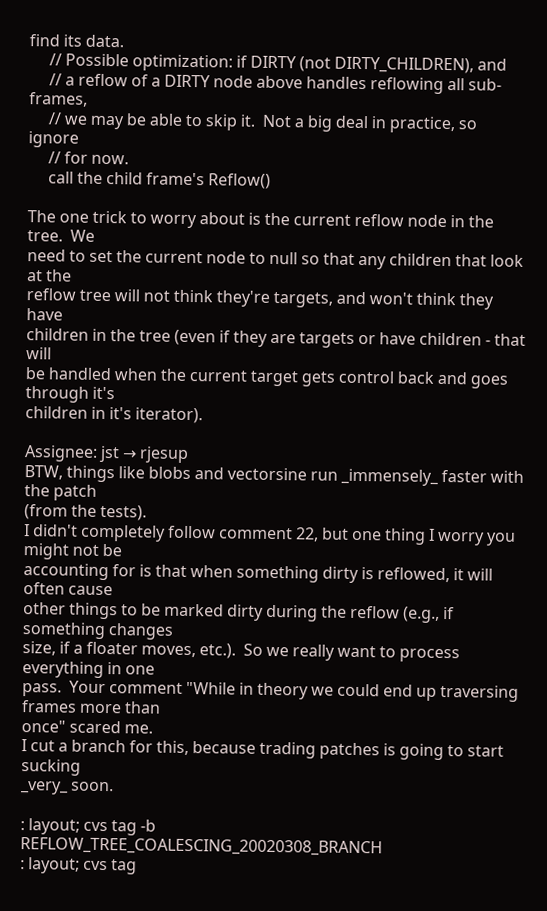find its data.
     // Possible optimization: if DIRTY (not DIRTY_CHILDREN), and
     // a reflow of a DIRTY node above handles reflowing all sub-frames,
     // we may be able to skip it.  Not a big deal in practice, so ignore
     // for now.
     call the child frame's Reflow()

The one trick to worry about is the current reflow node in the tree.  We
need to set the current node to null so that any children that look at the
reflow tree will not think they're targets, and won't think they have
children in the tree (even if they are targets or have children - that will
be handled when the current target gets control back and goes through it's
children in it's iterator).

Assignee: jst → rjesup
BTW, things like blobs and vectorsine run _immensely_ faster with the patch
(from the tests).
I didn't completely follow comment 22, but one thing I worry you might not be
accounting for is that when something dirty is reflowed, it will often cause
other things to be marked dirty during the reflow (e.g., if something changes
size, if a floater moves, etc.).  So we really want to process everything in one
pass.  Your comment "While in theory we could end up traversing frames more than
once" scared me.
I cut a branch for this, because trading patches is going to start sucking
_very_ soon.

: layout; cvs tag -b REFLOW_TREE_COALESCING_20020308_BRANCH
: layout; cvs tag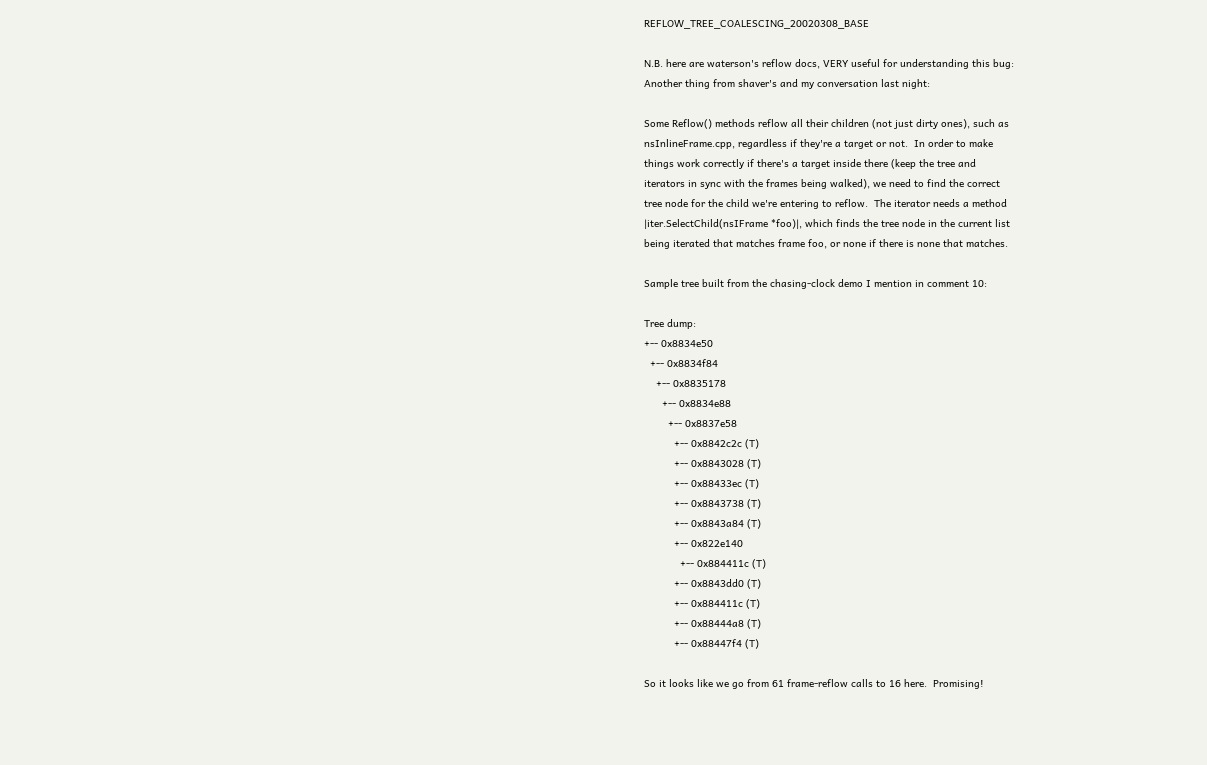REFLOW_TREE_COALESCING_20020308_BASE

N.B. here are waterson's reflow docs, VERY useful for understanding this bug:
Another thing from shaver's and my conversation last night:

Some Reflow() methods reflow all their children (not just dirty ones), such as
nsInlineFrame.cpp, regardless if they're a target or not.  In order to make
things work correctly if there's a target inside there (keep the tree and
iterators in sync with the frames being walked), we need to find the correct
tree node for the child we're entering to reflow.  The iterator needs a method
|iter.SelectChild(nsIFrame *foo)|, which finds the tree node in the current list
being iterated that matches frame foo, or none if there is none that matches.

Sample tree built from the chasing-clock demo I mention in comment 10:

Tree dump:
+-- 0x8834e50
  +-- 0x8834f84
    +-- 0x8835178
      +-- 0x8834e88
        +-- 0x8837e58
          +-- 0x8842c2c (T)
          +-- 0x8843028 (T)
          +-- 0x88433ec (T)
          +-- 0x8843738 (T)
          +-- 0x8843a84 (T)
          +-- 0x822e140
            +-- 0x884411c (T)
          +-- 0x8843dd0 (T)
          +-- 0x884411c (T)
          +-- 0x88444a8 (T)
          +-- 0x88447f4 (T)

So it looks like we go from 61 frame-reflow calls to 16 here.  Promising!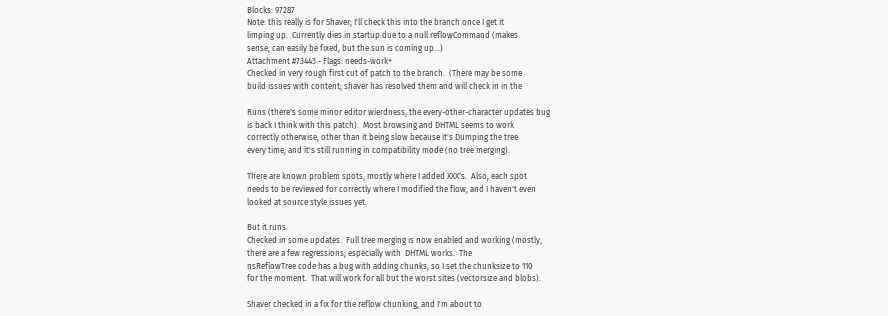Blocks: 97287
Note: this really is for Shaver; I'll check this into the branch once I get it
limping up.  Currently dies in startup due to a null reflowCommand (makes
sense, can easily be fixed, but the sun is coming up...)
Attachment #73443 - Flags: needs-work+
Checked in very rough first cut of patch to the branch.  (There may be some
build issues with content; shaver has resolved them and will check in in the

Runs (there's some minor editor wierdness, the every-other-character updates bug
is back I think with this patch).  Most browsing and DHTML seems to work
correctly otherwise, other than it being slow because it's Dumping the tree
every time, and it's still running in compatibility mode (no tree merging).

There are known problem spots, mostly where I added XXX's.  Also, each spot
needs to be reviewed for correctly where I modified the flow, and I haven't even
looked at source style issues yet.

But it runs.
Checked in some updates.  Full tree merging is now enabled and working (mostly,
there are a few regressions, especially with  DHTML works.  The
nsReflowTree code has a bug with adding chunks, so I set the chunksize to 110
for the moment.  That will work for all but the worst sites (vectorsize and blobs).

Shaver checked in a fix for the reflow chunking, and I'm about to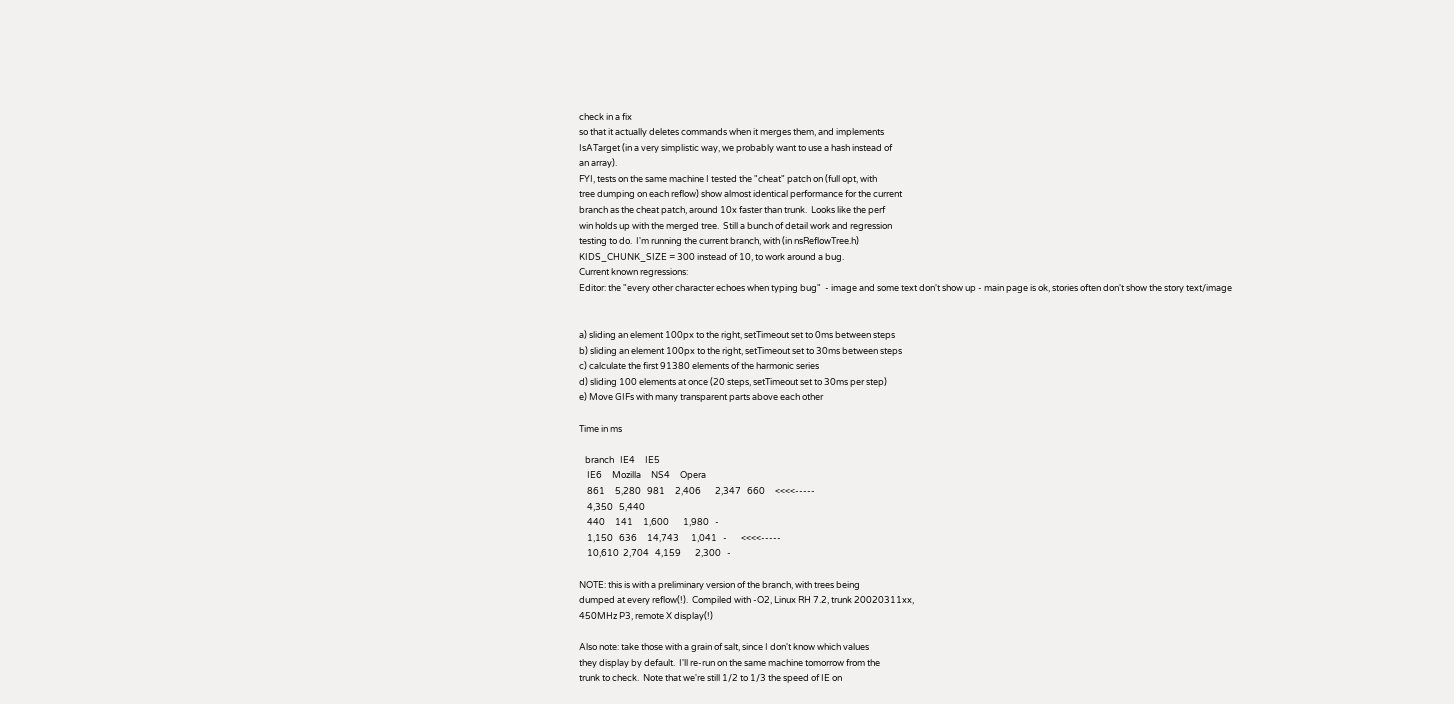check in a fix
so that it actually deletes commands when it merges them, and implements
IsATarget (in a very simplistic way, we probably want to use a hash instead of
an array).
FYI, tests on the same machine I tested the "cheat" patch on (full opt, with
tree dumping on each reflow) show almost identical performance for the current
branch as the cheat patch, around 10x faster than trunk.  Looks like the perf
win holds up with the merged tree.  Still a bunch of detail work and regression
testing to do.  I'm running the current branch, with (in nsReflowTree.h)
KIDS_CHUNK_SIZE = 300 instead of 10, to work around a bug.
Current known regressions:
Editor: the "every other character echoes when typing bug"  - image and some text don't show up - main page is ok, stories often don't show the story text/image


a) sliding an element 100px to the right, setTimeout set to 0ms between steps
b) sliding an element 100px to the right, setTimeout set to 30ms between steps
c) calculate the first 91380 elements of the harmonic series
d) sliding 100 elements at once (20 steps, setTimeout set to 30ms per step)
e) Move GIFs with many transparent parts above each other

Time in ms

   branch   IE4     IE5
    IE6     Mozilla     NS4     Opera
    861     5,280   981     2,406       2,347   660     <<<<-----
    4,350   5,440
    440     141     1,600       1,980   -
    1,150   636     14,743      1,041   -       <<<<-----
    10,610  2,704   4,159       2,300   -

NOTE: this is with a preliminary version of the branch, with trees being
dumped at every reflow(!).  Compiled with -O2, Linux RH 7.2, trunk 20020311xx,
450MHz P3, remote X display(!)

Also note: take those with a grain of salt, since I don't know which values
they display by default.  I'll re-run on the same machine tomorrow from the
trunk to check.  Note that we're still 1/2 to 1/3 the speed of IE on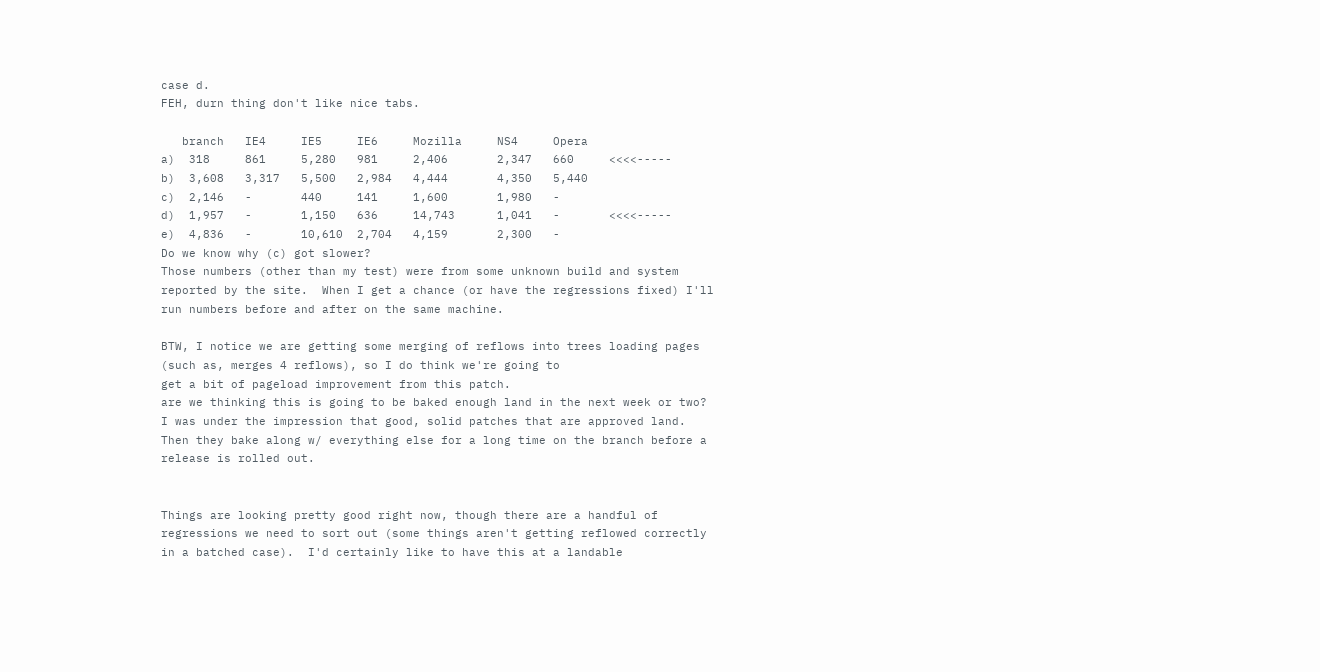case d.
FEH, durn thing don't like nice tabs.

   branch   IE4     IE5     IE6     Mozilla     NS4     Opera
a)  318     861     5,280   981     2,406       2,347   660     <<<<-----
b)  3,608   3,317   5,500   2,984   4,444       4,350   5,440
c)  2,146   -       440     141     1,600       1,980   -
d)  1,957   -       1,150   636     14,743      1,041   -       <<<<-----
e)  4,836   -       10,610  2,704   4,159       2,300   -
Do we know why (c) got slower?
Those numbers (other than my test) were from some unknown build and system
reported by the site.  When I get a chance (or have the regressions fixed) I'll
run numbers before and after on the same machine.

BTW, I notice we are getting some merging of reflows into trees loading pages
(such as, merges 4 reflows), so I do think we're going to
get a bit of pageload improvement from this patch.
are we thinking this is going to be baked enough land in the next week or two?
I was under the impression that good, solid patches that are approved land.
Then they bake along w/ everything else for a long time on the branch before a
release is rolled out.


Things are looking pretty good right now, though there are a handful of
regressions we need to sort out (some things aren't getting reflowed correctly
in a batched case).  I'd certainly like to have this at a landable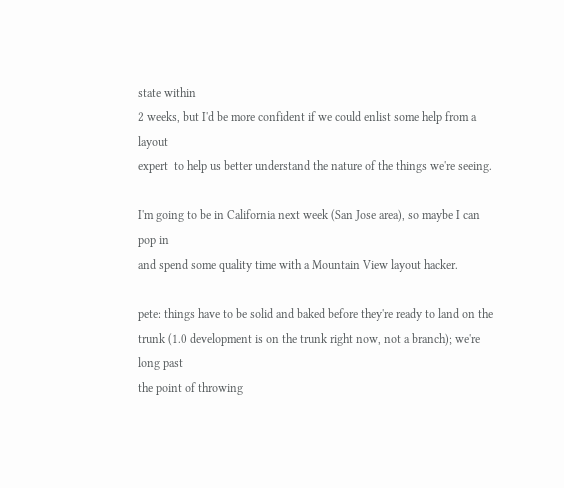state within
2 weeks, but I'd be more confident if we could enlist some help from a layout
expert  to help us better understand the nature of the things we're seeing.

I'm going to be in California next week (San Jose area), so maybe I can pop in
and spend some quality time with a Mountain View layout hacker.

pete: things have to be solid and baked before they're ready to land on the
trunk (1.0 development is on the trunk right now, not a branch); we're long past
the point of throwing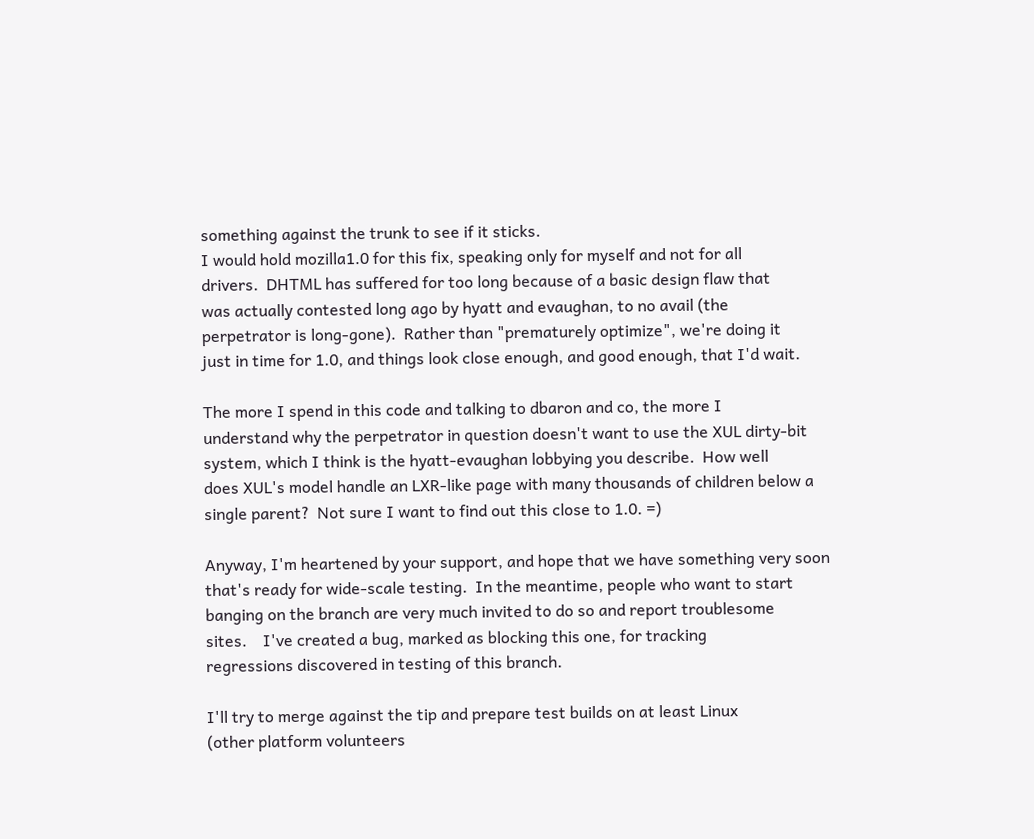something against the trunk to see if it sticks.
I would hold mozilla1.0 for this fix, speaking only for myself and not for all
drivers.  DHTML has suffered for too long because of a basic design flaw that
was actually contested long ago by hyatt and evaughan, to no avail (the
perpetrator is long-gone).  Rather than "prematurely optimize", we're doing it
just in time for 1.0, and things look close enough, and good enough, that I'd wait.

The more I spend in this code and talking to dbaron and co, the more I
understand why the perpetrator in question doesn't want to use the XUL dirty-bit
system, which I think is the hyatt-evaughan lobbying you describe.  How well
does XUL's model handle an LXR-like page with many thousands of children below a
single parent?  Not sure I want to find out this close to 1.0. =)

Anyway, I'm heartened by your support, and hope that we have something very soon
that's ready for wide-scale testing.  In the meantime, people who want to start
banging on the branch are very much invited to do so and report troublesome
sites.    I've created a bug, marked as blocking this one, for tracking
regressions discovered in testing of this branch.

I'll try to merge against the tip and prepare test builds on at least Linux
(other platform volunteers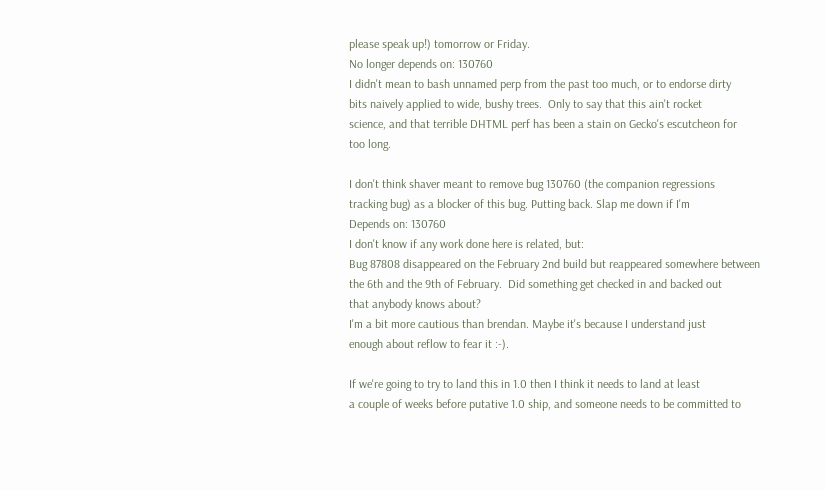please speak up!) tomorrow or Friday.
No longer depends on: 130760
I didn't mean to bash unnamed perp from the past too much, or to endorse dirty
bits naively applied to wide, bushy trees.  Only to say that this ain't rocket
science, and that terrible DHTML perf has been a stain on Gecko's escutcheon for
too long.

I don't think shaver meant to remove bug 130760 (the companion regressions
tracking bug) as a blocker of this bug. Putting back. Slap me down if I'm
Depends on: 130760
I don't know if any work done here is related, but:
Bug 87808 disappeared on the February 2nd build but reappeared somewhere between
the 6th and the 9th of February.  Did something get checked in and backed out
that anybody knows about?
I'm a bit more cautious than brendan. Maybe it's because I understand just
enough about reflow to fear it :-).

If we're going to try to land this in 1.0 then I think it needs to land at least
a couple of weeks before putative 1.0 ship, and someone needs to be committed to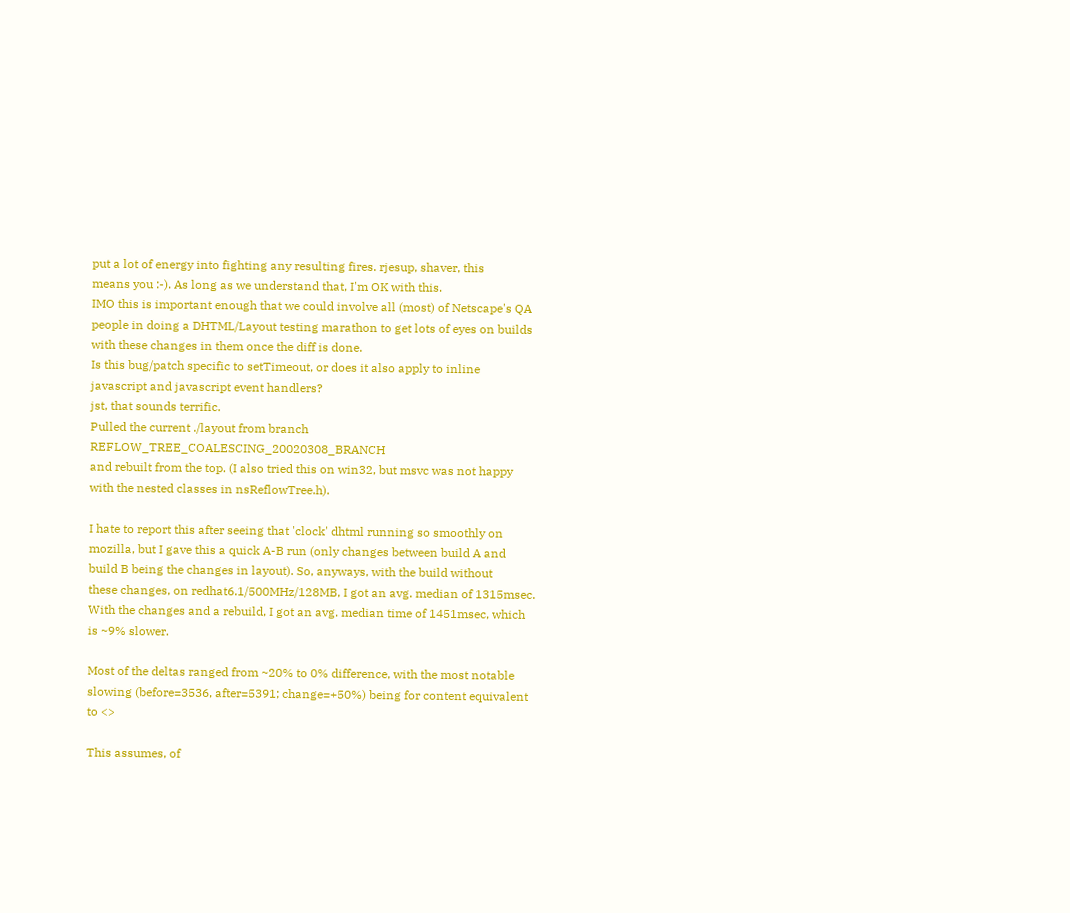put a lot of energy into fighting any resulting fires. rjesup, shaver, this
means you :-). As long as we understand that, I'm OK with this.
IMO this is important enough that we could involve all (most) of Netscape's QA
people in doing a DHTML/Layout testing marathon to get lots of eyes on builds
with these changes in them once the diff is done.
Is this bug/patch specific to setTimeout, or does it also apply to inline
javascript and javascript event handlers?
jst, that sounds terrific.
Pulled the current ./layout from branch REFLOW_TREE_COALESCING_20020308_BRANCH
and rebuilt from the top. (I also tried this on win32, but msvc was not happy
with the nested classes in nsReflowTree.h).

I hate to report this after seeing that 'clock' dhtml running so smoothly on
mozilla, but I gave this a quick A-B run (only changes between build A and
build B being the changes in layout). So, anyways, with the build without
these changes, on redhat6.1/500MHz/128MB, I got an avg. median of 1315msec.
With the changes and a rebuild, I got an avg. median time of 1451msec, which
is ~9% slower.

Most of the deltas ranged from ~20% to 0% difference, with the most notable
slowing (before=3536, after=5391; change=+50%) being for content equivalent
to <>

This assumes, of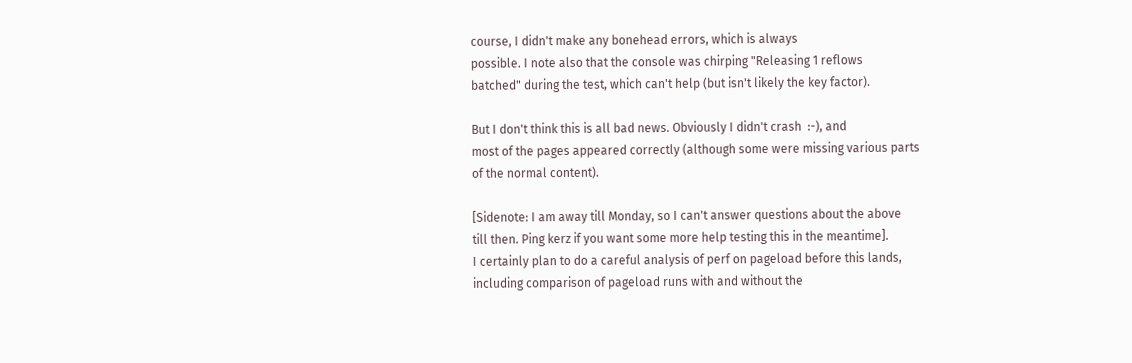course, I didn't make any bonehead errors, which is always
possible. I note also that the console was chirping "Releasing 1 reflows
batched" during the test, which can't help (but isn't likely the key factor).

But I don't think this is all bad news. Obviously I didn't crash  :-), and
most of the pages appeared correctly (although some were missing various parts
of the normal content).

[Sidenote: I am away till Monday, so I can't answer questions about the above
till then. Ping kerz if you want some more help testing this in the meantime].
I certainly plan to do a careful analysis of perf on pageload before this lands,
including comparison of pageload runs with and without the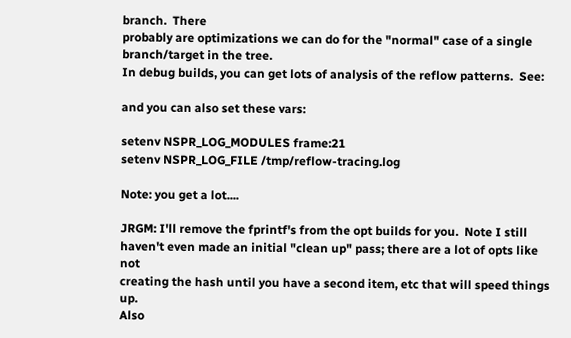branch.  There
probably are optimizations we can do for the "normal" case of a single
branch/target in the tree.
In debug builds, you can get lots of analysis of the reflow patterns.  See:

and you can also set these vars:

setenv NSPR_LOG_MODULES frame:21
setenv NSPR_LOG_FILE /tmp/reflow-tracing.log

Note: you get a lot....

JRGM: I'll remove the fprintf's from the opt builds for you.  Note I still
haven't even made an initial "clean up" pass; there are a lot of opts like not
creating the hash until you have a second item, etc that will speed things up.
Also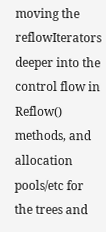moving the reflowIterators deeper into the control flow in Reflow()
methods, and allocation pools/etc for the trees and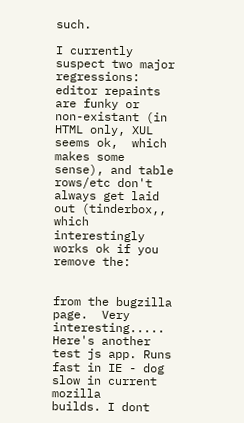such.

I currently suspect two major regressions: editor repaints are funky or
non-existant (in HTML only, XUL seems ok,  which makes some sense), and table
rows/etc don't always get laid out (tinderbox,, which
interestingly works ok if you remove the:


from the bugzilla page.  Very interesting.....
Here's another test js app. Runs fast in IE - dog slow in current mozilla
builds. I dont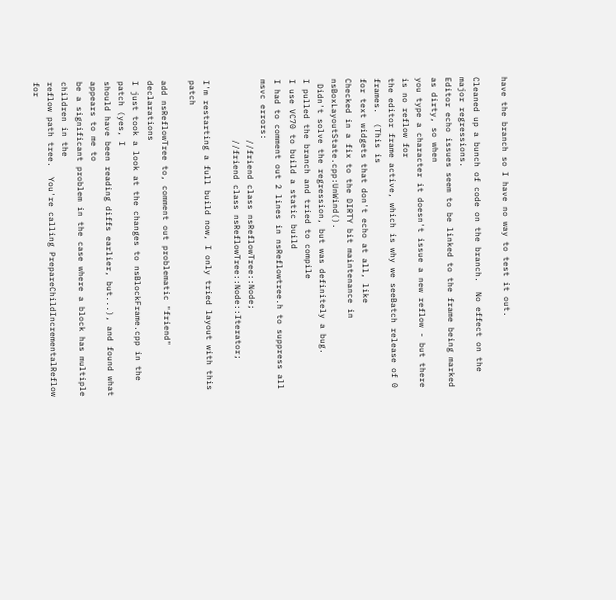have the branch so I have no way to test it out.

Cleaned up a bunch of code on the branch.  No effect on the major regressions.
Editor echo issues seem to be linked to the frame being marked as dirty, so when
you type a character it doesn't issue a new reflow - but there is no reflow for
the editor frame active, which is why we seeBatch release of 0 frames.  (This is
for text widgets that don't echo at all, like
Checked in a fix to the DIRTY bit maintenance in nsBoxLayoutState.cpp:UnWind().
 Didn't solve the regression, but was definitely a bug.
I pulled the branch and tried to compile
I use VC70 to build a static build
I had to comment out 2 lines in nsReflowtree.h to suppress all msvc errors:
            //friend class nsReflowTree::Node;
            //friend class nsReflowTree::Node::Iterator;

I'm restarting a full build now, I only tried layout with this patch

add nsReflowTree to, comment out problematic "friend" declarations
I just took a look at the changes to nsBlockFrame.cpp in the patch (yes, I
should have been reading diffs earlier, but...), and found what appears to me to
be a significant problem in the case where a block has multiple children in the
reflow path tree.  You're calling PrepareChildIncrementalReflow for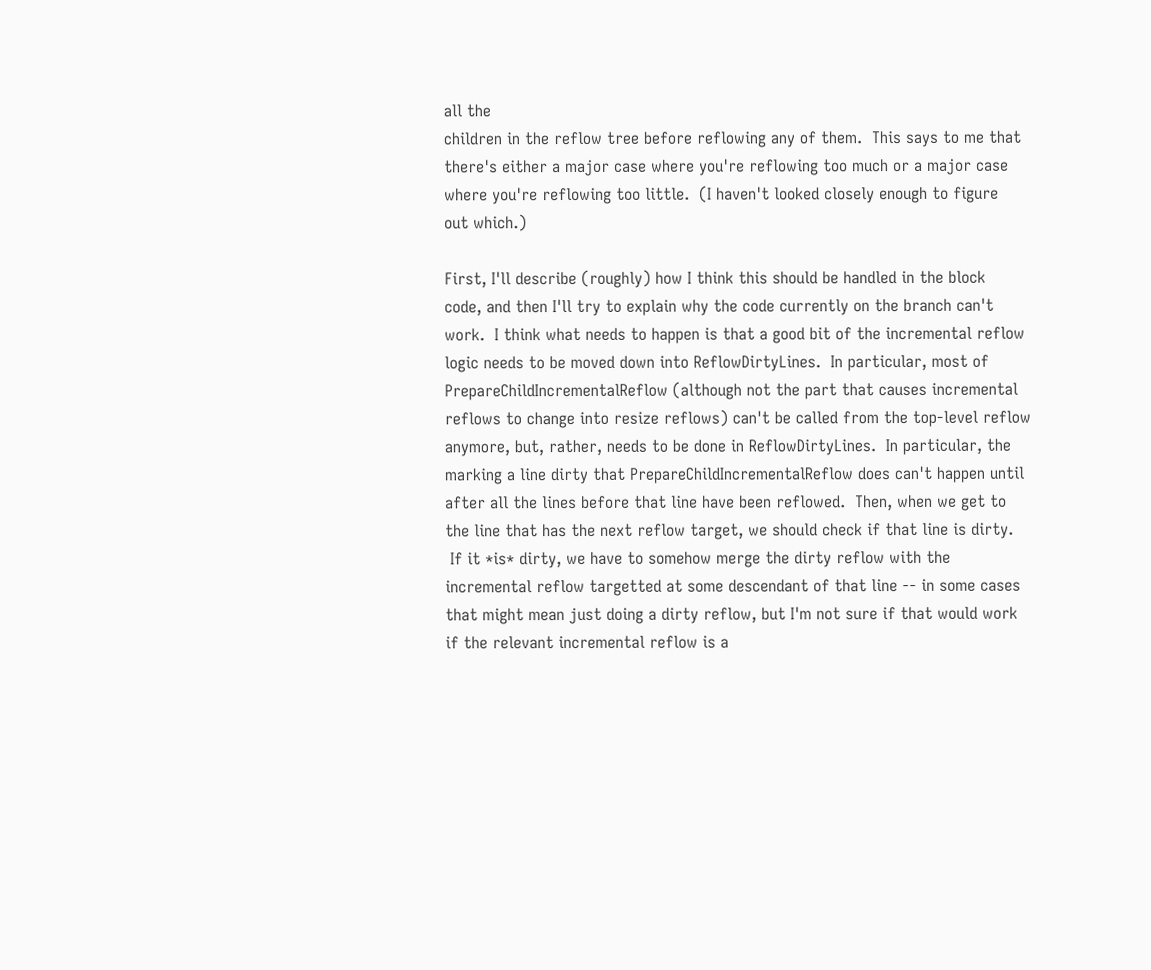all the
children in the reflow tree before reflowing any of them.  This says to me that
there's either a major case where you're reflowing too much or a major case
where you're reflowing too little.  (I haven't looked closely enough to figure
out which.)

First, I'll describe (roughly) how I think this should be handled in the block
code, and then I'll try to explain why the code currently on the branch can't
work.  I think what needs to happen is that a good bit of the incremental reflow
logic needs to be moved down into ReflowDirtyLines.  In particular, most of
PrepareChildIncrementalReflow (although not the part that causes incremental
reflows to change into resize reflows) can't be called from the top-level reflow
anymore, but, rather, needs to be done in ReflowDirtyLines.  In particular, the
marking a line dirty that PrepareChildIncrementalReflow does can't happen until
after all the lines before that line have been reflowed.  Then, when we get to
the line that has the next reflow target, we should check if that line is dirty.
 If it *is* dirty, we have to somehow merge the dirty reflow with the
incremental reflow targetted at some descendant of that line -- in some cases
that might mean just doing a dirty reflow, but I'm not sure if that would work
if the relevant incremental reflow is a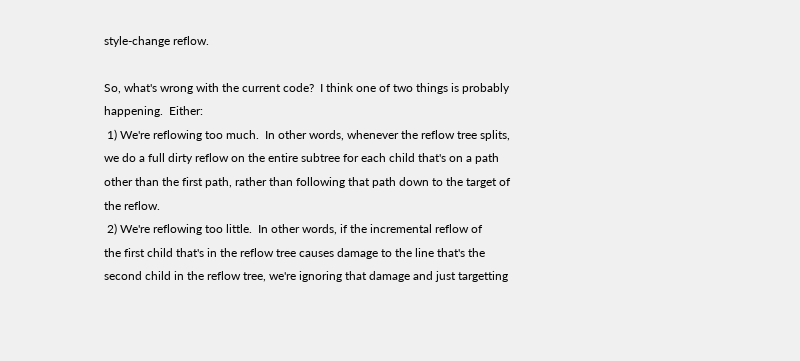style-change reflow.

So, what's wrong with the current code?  I think one of two things is probably
happening.  Either:
 1) We're reflowing too much.  In other words, whenever the reflow tree splits,
we do a full dirty reflow on the entire subtree for each child that's on a path
other than the first path, rather than following that path down to the target of
the reflow.
 2) We're reflowing too little.  In other words, if the incremental reflow of
the first child that's in the reflow tree causes damage to the line that's the
second child in the reflow tree, we're ignoring that damage and just targetting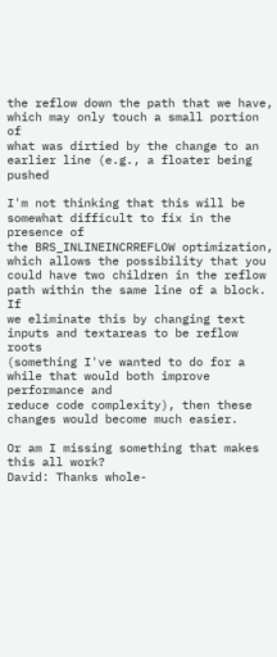the reflow down the path that we have, which may only touch a small portion of
what was dirtied by the change to an earlier line (e.g., a floater being pushed

I'm not thinking that this will be somewhat difficult to fix in the presence of
the BRS_INLINEINCRREFLOW optimization, which allows the possibility that you
could have two children in the reflow path within the same line of a block.  If
we eliminate this by changing text inputs and textareas to be reflow roots
(something I've wanted to do for a while that would both improve performance and
reduce code complexity), then these changes would become much easier.

Or am I missing something that makes this all work?
David: Thanks whole-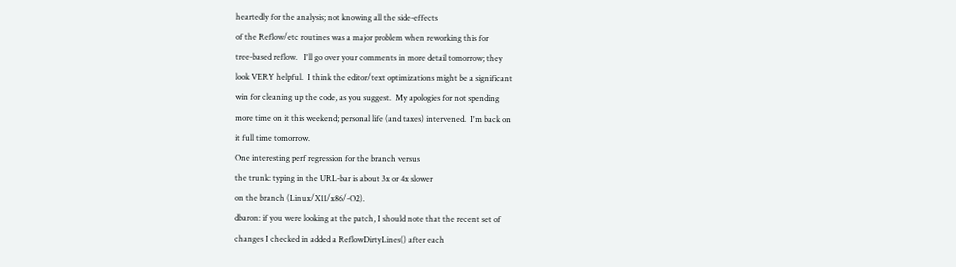heartedly for the analysis; not knowing all the side-effects
of the Reflow/etc routines was a major problem when reworking this for
tree-based reflow.   I'll go over your comments in more detail tomorrow; they
look VERY helpful.  I think the editor/text optimizations might be a significant
win for cleaning up the code, as you suggest.  My apologies for not spending
more time on it this weekend; personal life (and taxes) intervened.  I'm back on
it full time tomorrow.
One interesting perf regression for the branch versus
the trunk: typing in the URL-bar is about 3x or 4x slower
on the branch (Linux/X11/x86/-O2).
dbaron: if you were looking at the patch, I should note that the recent set of
changes I checked in added a ReflowDirtyLines() after each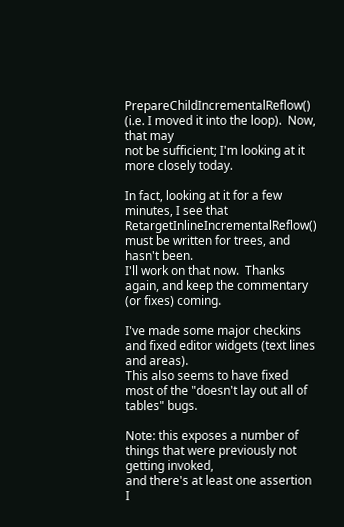PrepareChildIncrementalReflow() (i.e. I moved it into the loop).  Now, that may
not be sufficient; I'm looking at it more closely today.

In fact, looking at it for a few minutes, I see that
RetargetInlineIncrementalReflow() must be written for trees, and hasn't been.
I'll work on that now.  Thanks again, and keep the commentary (or fixes) coming.

I've made some major checkins and fixed editor widgets (text lines and areas).
This also seems to have fixed most of the "doesn't lay out all of tables" bugs.

Note: this exposes a number of things that were previously not getting invoked,
and there's at least one assertion I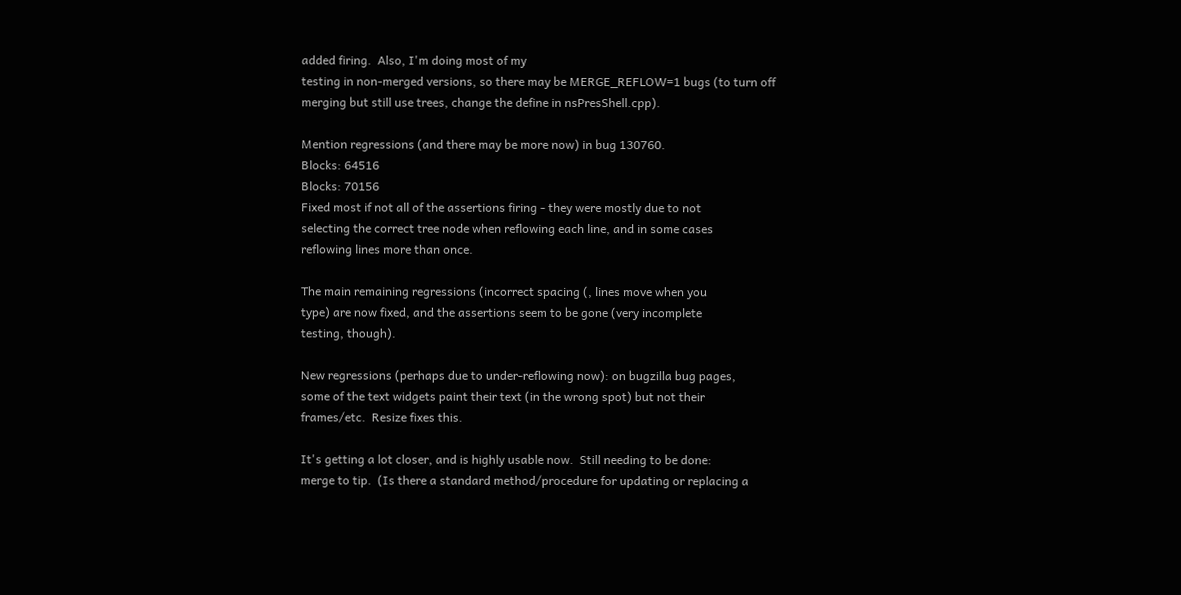added firing.  Also, I'm doing most of my
testing in non-merged versions, so there may be MERGE_REFLOW=1 bugs (to turn off
merging but still use trees, change the define in nsPresShell.cpp).

Mention regressions (and there may be more now) in bug 130760.
Blocks: 64516
Blocks: 70156
Fixed most if not all of the assertions firing - they were mostly due to not
selecting the correct tree node when reflowing each line, and in some cases
reflowing lines more than once.

The main remaining regressions (incorrect spacing (, lines move when you
type) are now fixed, and the assertions seem to be gone (very incomplete
testing, though).

New regressions (perhaps due to under-reflowing now): on bugzilla bug pages,
some of the text widgets paint their text (in the wrong spot) but not their
frames/etc.  Resize fixes this.

It's getting a lot closer, and is highly usable now.  Still needing to be done:
merge to tip.  (Is there a standard method/procedure for updating or replacing a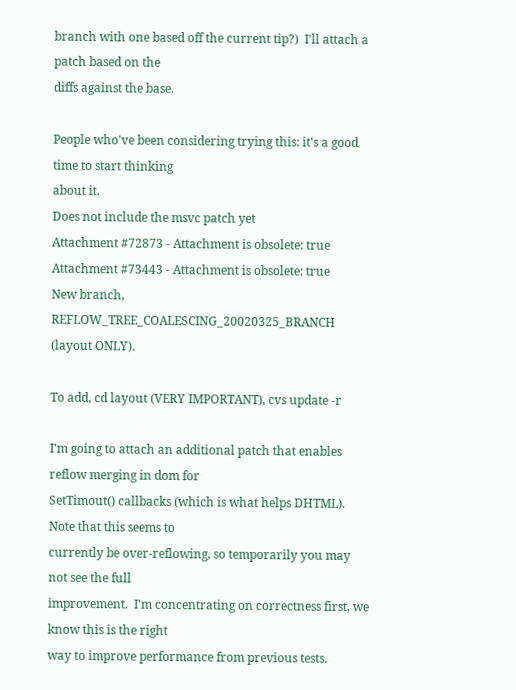branch with one based off the current tip?)  I'll attach a patch based on the
diffs against the base.

People who've been considering trying this: it's a good time to start thinking
about it.
Does not include the msvc patch yet
Attachment #72873 - Attachment is obsolete: true
Attachment #73443 - Attachment is obsolete: true
New branch, REFLOW_TREE_COALESCING_20020325_BRANCH (layout ONLY).

To add, cd layout (VERY IMPORTANT), cvs update -r

I'm going to attach an additional patch that enables reflow merging in dom for
SetTimout() callbacks (which is what helps DHTML).  Note that this seems to
currently be over-reflowing, so temporarily you may not see the full
improvement.  I'm concentrating on correctness first, we know this is the right
way to improve performance from previous tests.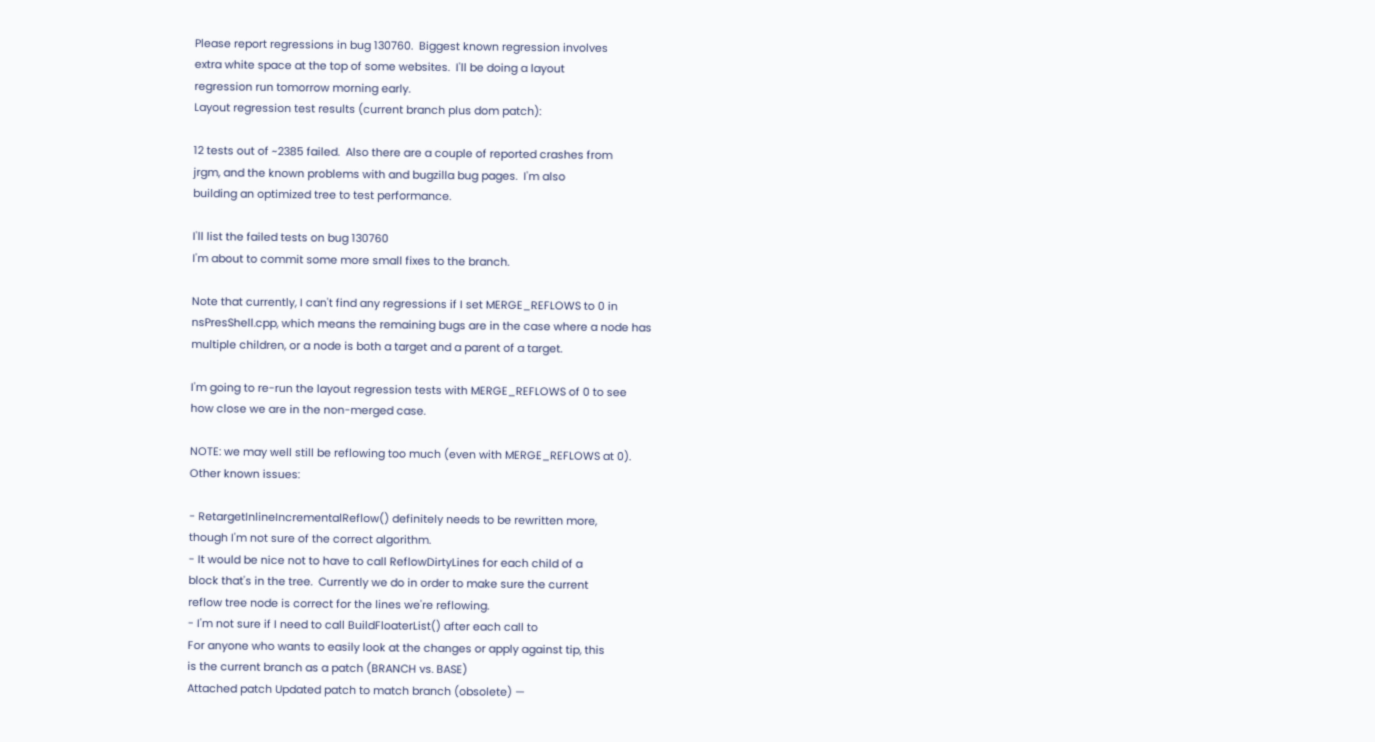Please report regressions in bug 130760.  Biggest known regression involves
extra white space at the top of some websites.  I'll be doing a layout
regression run tomorrow morning early.
Layout regression test results (current branch plus dom patch):

12 tests out of ~2385 failed.  Also there are a couple of reported crashes from
jrgm, and the known problems with and bugzilla bug pages.  I'm also
building an optimized tree to test performance.

I'll list the failed tests on bug 130760
I'm about to commit some more small fixes to the branch.

Note that currently, I can't find any regressions if I set MERGE_REFLOWS to 0 in
nsPresShell.cpp, which means the remaining bugs are in the case where a node has
multiple children, or a node is both a target and a parent of a target.

I'm going to re-run the layout regression tests with MERGE_REFLOWS of 0 to see
how close we are in the non-merged case.

NOTE: we may well still be reflowing too much (even with MERGE_REFLOWS at 0).
Other known issues:

- RetargetInlineIncrementalReflow() definitely needs to be rewritten more,
though I'm not sure of the correct algorithm.
- It would be nice not to have to call ReflowDirtyLines for each child of a
block that's in the tree.  Currently we do in order to make sure the current
reflow tree node is correct for the lines we're reflowing.
- I'm not sure if I need to call BuildFloaterList() after each call to
For anyone who wants to easily look at the changes or apply against tip, this
is the current branch as a patch (BRANCH vs. BASE)
Attached patch Updated patch to match branch (obsolete) —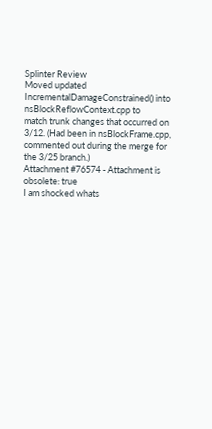Splinter Review
Moved updated IncrementalDamageConstrained() into nsBlockReflowContext.cpp to
match trunk changes that occurred on 3/12. (Had been in nsBlockFrame.cpp,
commented out during the merge for the 3/25 branch.)
Attachment #76574 - Attachment is obsolete: true
I am shocked whats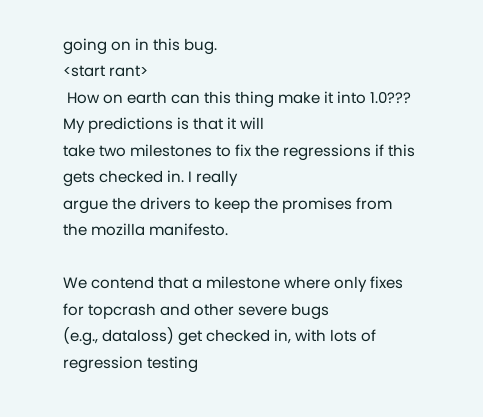going on in this bug.
<start rant>
 How on earth can this thing make it into 1.0??? My predictions is that it will
take two milestones to fix the regressions if this gets checked in. I really
argue the drivers to keep the promises from the mozilla manifesto.

We contend that a milestone where only fixes for topcrash and other severe bugs
(e.g., dataloss) get checked in, with lots of regression testing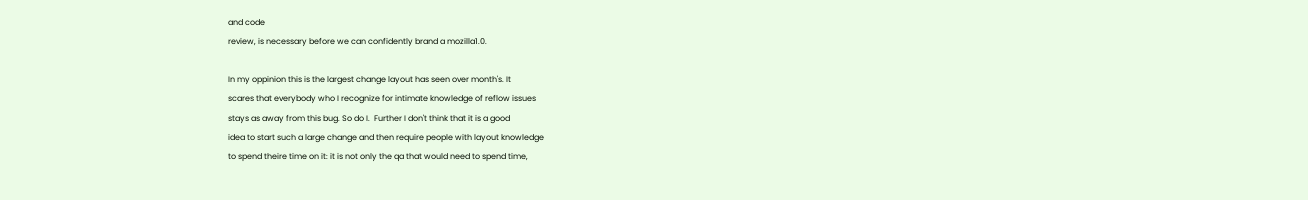and code
review, is necessary before we can confidently brand a mozilla1.0.

In my oppinion this is the largest change layout has seen over month's. It
scares that everybody who I recognize for intimate knowledge of reflow issues
stays as away from this bug. So do I.  Further I don't think that it is a good
idea to start such a large change and then require people with layout knowledge
to spend theire time on it: it is not only the qa that would need to spend time,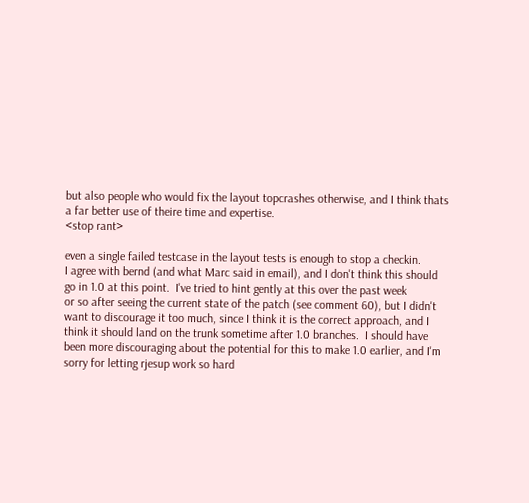but also people who would fix the layout topcrashes otherwise, and I think thats
a far better use of theire time and expertise.
<stop rant>

even a single failed testcase in the layout tests is enough to stop a checkin.
I agree with bernd (and what Marc said in email), and I don't think this should
go in 1.0 at this point.  I've tried to hint gently at this over the past week
or so after seeing the current state of the patch (see comment 60), but I didn't
want to discourage it too much, since I think it is the correct approach, and I
think it should land on the trunk sometime after 1.0 branches.  I should have
been more discouraging about the potential for this to make 1.0 earlier, and I'm
sorry for letting rjesup work so hard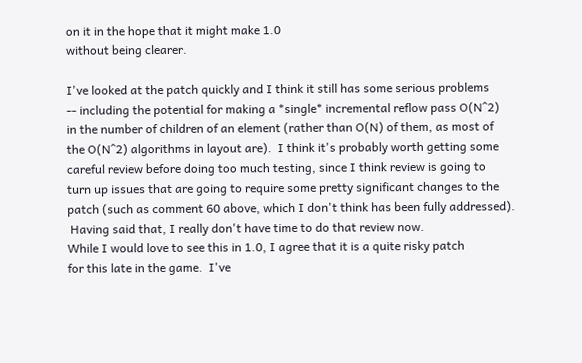on it in the hope that it might make 1.0
without being clearer.

I've looked at the patch quickly and I think it still has some serious problems
-- including the potential for making a *single* incremental reflow pass O(N^2)
in the number of children of an element (rather than O(N) of them, as most of
the O(N^2) algorithms in layout are).  I think it's probably worth getting some
careful review before doing too much testing, since I think review is going to
turn up issues that are going to require some pretty significant changes to the
patch (such as comment 60 above, which I don't think has been fully addressed).
 Having said that, I really don't have time to do that review now.
While I would love to see this in 1.0, I agree that it is a quite risky patch
for this late in the game.  I've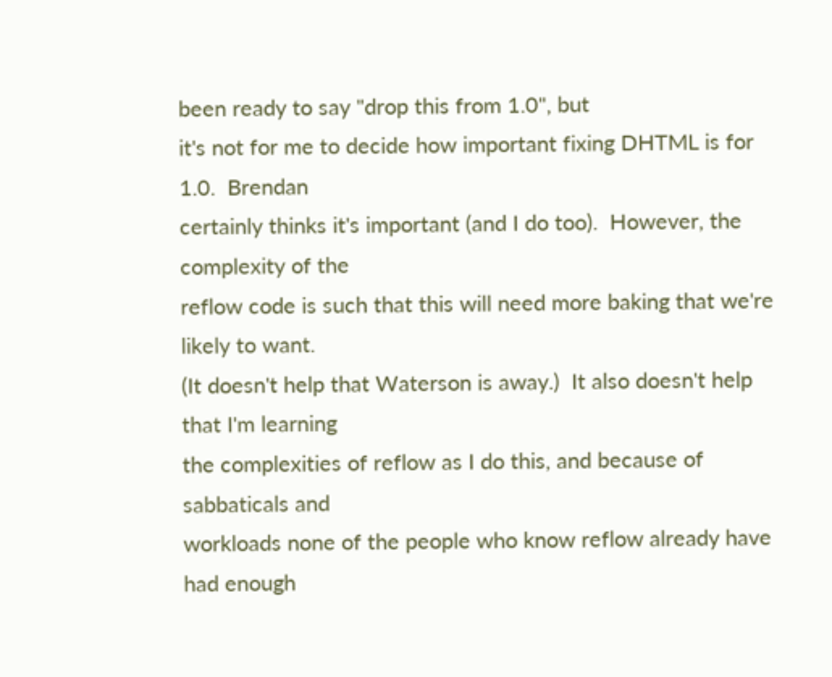been ready to say "drop this from 1.0", but
it's not for me to decide how important fixing DHTML is for 1.0.  Brendan
certainly thinks it's important (and I do too).  However, the complexity of the
reflow code is such that this will need more baking that we're likely to want.
(It doesn't help that Waterson is away.)  It also doesn't help that I'm learning
the complexities of reflow as I do this, and because of sabbaticals and
workloads none of the people who know reflow already have had enough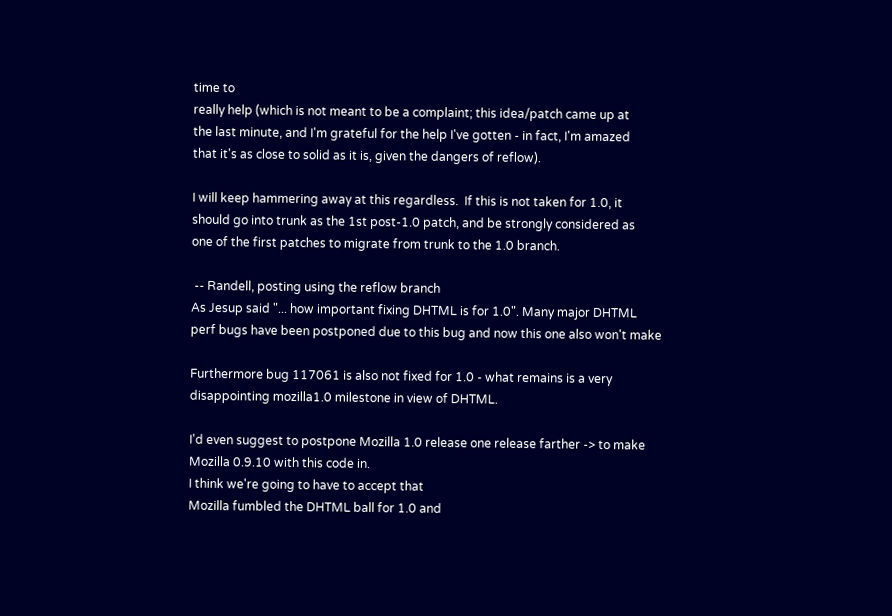time to
really help (which is not meant to be a complaint; this idea/patch came up at
the last minute, and I'm grateful for the help I've gotten - in fact, I'm amazed
that it's as close to solid as it is, given the dangers of reflow).

I will keep hammering away at this regardless.  If this is not taken for 1.0, it
should go into trunk as the 1st post-1.0 patch, and be strongly considered as
one of the first patches to migrate from trunk to the 1.0 branch.

 -- Randell, posting using the reflow branch
As Jesup said "... how important fixing DHTML is for 1.0". Many major DHTML
perf bugs have been postponed due to this bug and now this one also won't make

Furthermore bug 117061 is also not fixed for 1.0 - what remains is a very
disappointing mozilla1.0 milestone in view of DHTML.

I'd even suggest to postpone Mozilla 1.0 release one release farther -> to make
Mozilla 0.9.10 with this code in.
I think we're going to have to accept that
Mozilla fumbled the DHTML ball for 1.0 and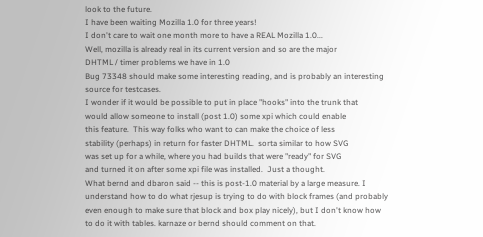look to the future.
I have been waiting Mozilla 1.0 for three years!
I don't care to wait one month more to have a REAL Mozilla 1.0...
Well, mozilla is already real in its current version and so are the major
DHTML / timer problems we have in 1.0
Bug 73348 should make some interesting reading, and is probably an interesting
source for testcases.
I wonder if it would be possible to put in place "hooks" into the trunk that
would allow someone to install (post 1.0) some xpi which could enable
this feature.  This way folks who want to can make the choice of less
stability (perhaps) in return for faster DHTML.  sorta similar to how SVG
was set up for a while, where you had builds that were "ready" for SVG
and turned it on after some xpi file was installed.  Just a thought.
What bernd and dbaron said -- this is post-1.0 material by a large measure. I
understand how to do what rjesup is trying to do with block frames (and probably
even enough to make sure that block and box play nicely), but I don't know how
to do it with tables. karnaze or bernd should comment on that.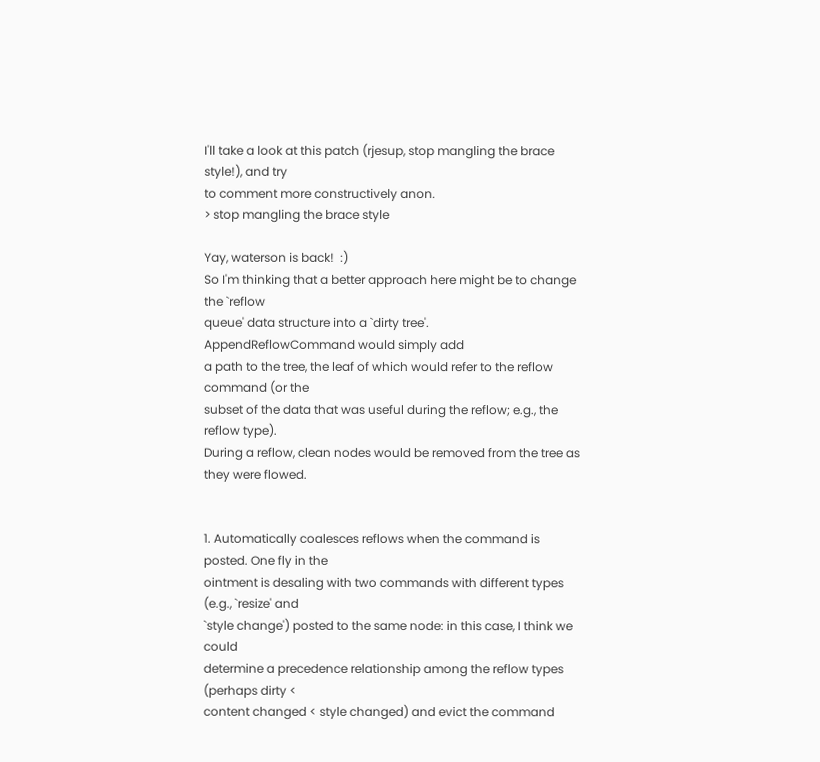I'll take a look at this patch (rjesup, stop mangling the brace style!), and try
to comment more constructively anon.
> stop mangling the brace style

Yay, waterson is back!  :)
So I'm thinking that a better approach here might be to change the `reflow
queue' data structure into a `dirty tree'. AppendReflowCommand would simply add
a path to the tree, the leaf of which would refer to the reflow command (or the
subset of the data that was useful during the reflow; e.g., the reflow type).
During a reflow, clean nodes would be removed from the tree as they were flowed.


1. Automatically coalesces reflows when the command is posted. One fly in the
ointment is desaling with two commands with different types (e.g., `resize' and
`style change') posted to the same node: in this case, I think we could
determine a precedence relationship among the reflow types (perhaps dirty <
content changed < style changed) and evict the command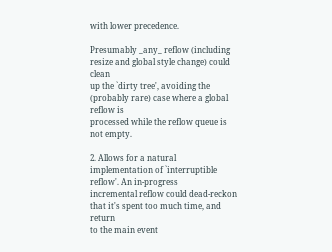with lower precedence.

Presumably _any_ reflow (including resize and global style change) could clean
up the `dirty tree', avoiding the (probably rare) case where a global reflow is
processed while the reflow queue is not empty.

2. Allows for a natural implementation of `interruptible reflow'. An in-progress
incremental reflow could dead-reckon that it's spent too much time, and return
to the main event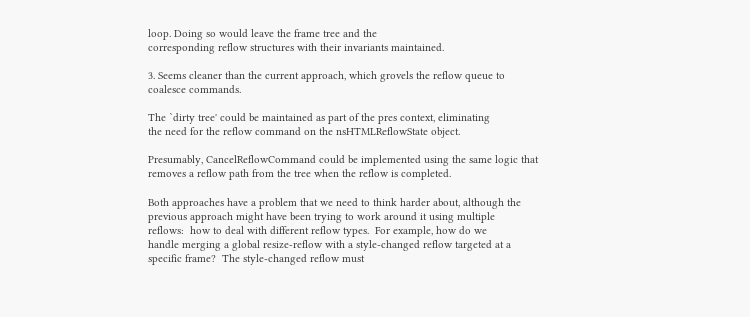loop. Doing so would leave the frame tree and the
corresponding reflow structures with their invariants maintained.

3. Seems cleaner than the current approach, which grovels the reflow queue to
coalesce commands.

The `dirty tree' could be maintained as part of the pres context, eliminating
the need for the reflow command on the nsHTMLReflowState object.

Presumably, CancelReflowCommand could be implemented using the same logic that
removes a reflow path from the tree when the reflow is completed.

Both approaches have a problem that we need to think harder about, although the
previous approach might have been trying to work around it using multiple
reflows:  how to deal with different reflow types.  For example, how do we
handle merging a global resize-reflow with a style-changed reflow targeted at a
specific frame?  The style-changed reflow must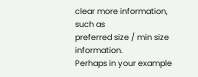clear more information, such as
preferred size / min size information.
Perhaps in your example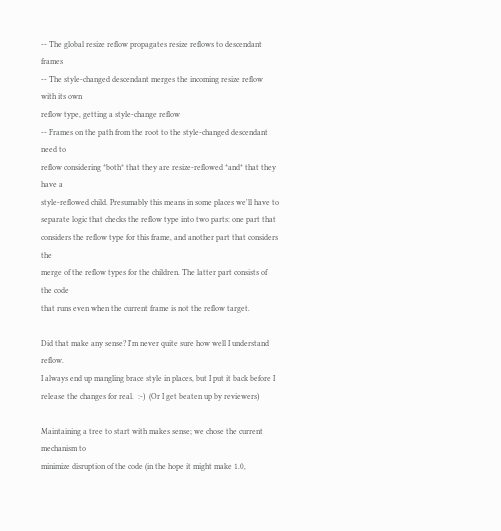-- The global resize reflow propagates resize reflows to descendant frames
-- The style-changed descendant merges the incoming resize reflow with its own
reflow type, getting a style-change reflow
-- Frames on the path from the root to the style-changed descendant need to
reflow considering *both* that they are resize-reflowed *and* that they have a
style-reflowed child. Presumably this means in some places we'll have to
separate logic that checks the reflow type into two parts: one part that
considers the reflow type for this frame, and another part that considers the
merge of the reflow types for the children. The latter part consists of the code
that runs even when the current frame is not the reflow target.

Did that make any sense? I'm never quite sure how well I understand reflow.
I always end up mangling brace style in places, but I put it back before I
release the changes for real.  :-)  (Or I get beaten up by reviewers)

Maintaining a tree to start with makes sense; we chose the current mechanism to
minimize disruption of the code (in the hope it might make 1.0,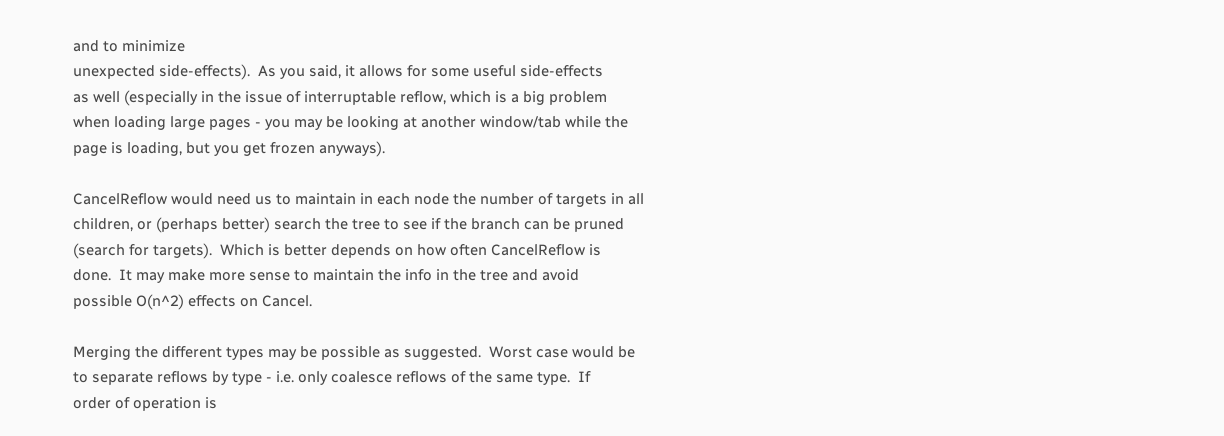and to minimize
unexpected side-effects).  As you said, it allows for some useful side-effects
as well (especially in the issue of interruptable reflow, which is a big problem
when loading large pages - you may be looking at another window/tab while the
page is loading, but you get frozen anyways).

CancelReflow would need us to maintain in each node the number of targets in all
children, or (perhaps better) search the tree to see if the branch can be pruned
(search for targets).  Which is better depends on how often CancelReflow is
done.  It may make more sense to maintain the info in the tree and avoid
possible O(n^2) effects on Cancel.

Merging the different types may be possible as suggested.  Worst case would be
to separate reflows by type - i.e. only coalesce reflows of the same type.  If
order of operation is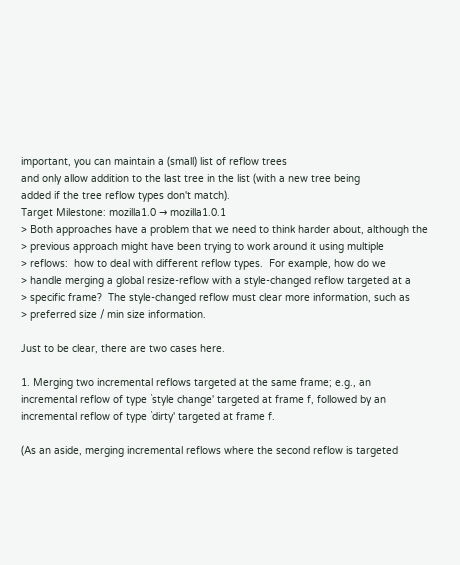important, you can maintain a (small) list of reflow trees
and only allow addition to the last tree in the list (with a new tree being
added if the tree reflow types don't match).
Target Milestone: mozilla1.0 → mozilla1.0.1
> Both approaches have a problem that we need to think harder about, although the
> previous approach might have been trying to work around it using multiple
> reflows:  how to deal with different reflow types.  For example, how do we
> handle merging a global resize-reflow with a style-changed reflow targeted at a
> specific frame?  The style-changed reflow must clear more information, such as
> preferred size / min size information.

Just to be clear, there are two cases here.

1. Merging two incremental reflows targeted at the same frame; e.g., an
incremental reflow of type `style change' targeted at frame f, followed by an
incremental reflow of type `dirty' targeted at frame f.

(As an aside, merging incremental reflows where the second reflow is targeted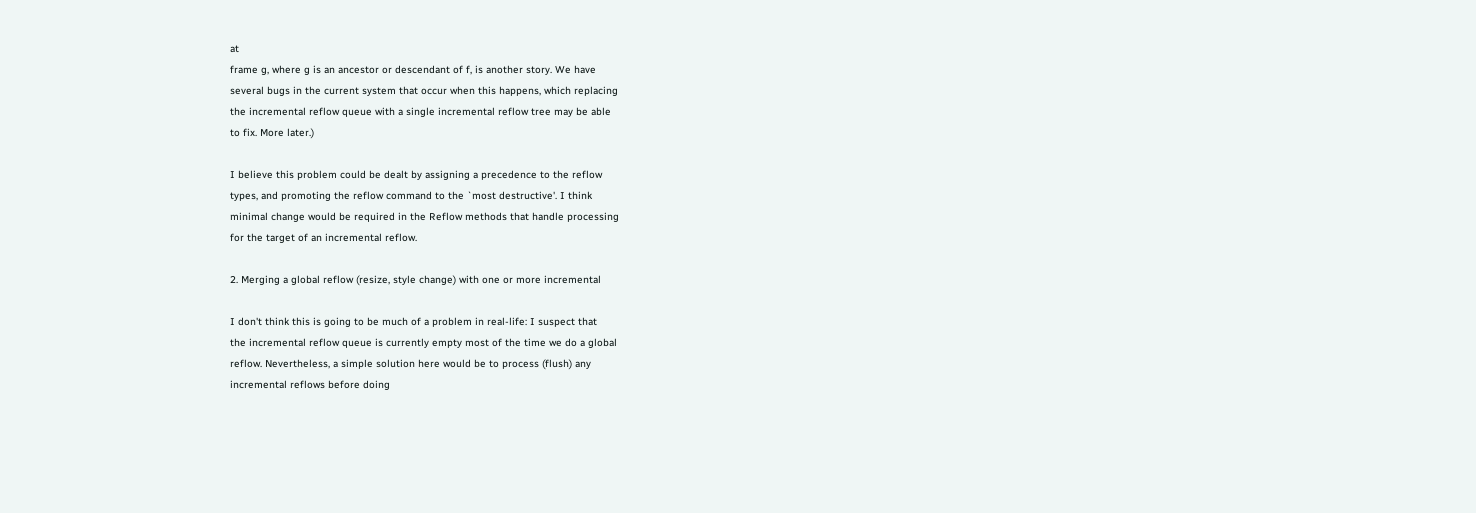at
frame g, where g is an ancestor or descendant of f, is another story. We have
several bugs in the current system that occur when this happens, which replacing
the incremental reflow queue with a single incremental reflow tree may be able
to fix. More later.)

I believe this problem could be dealt by assigning a precedence to the reflow
types, and promoting the reflow command to the `most destructive'. I think
minimal change would be required in the Reflow methods that handle processing
for the target of an incremental reflow.

2. Merging a global reflow (resize, style change) with one or more incremental

I don't think this is going to be much of a problem in real-life: I suspect that
the incremental reflow queue is currently empty most of the time we do a global
reflow. Nevertheless, a simple solution here would be to process (flush) any
incremental reflows before doing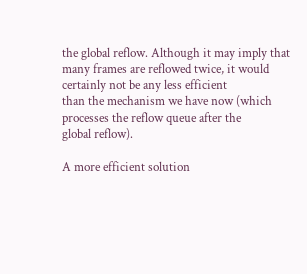the global reflow. Although it may imply that
many frames are reflowed twice, it would certainly not be any less efficient
than the mechanism we have now (which processes the reflow queue after the
global reflow).

A more efficient solution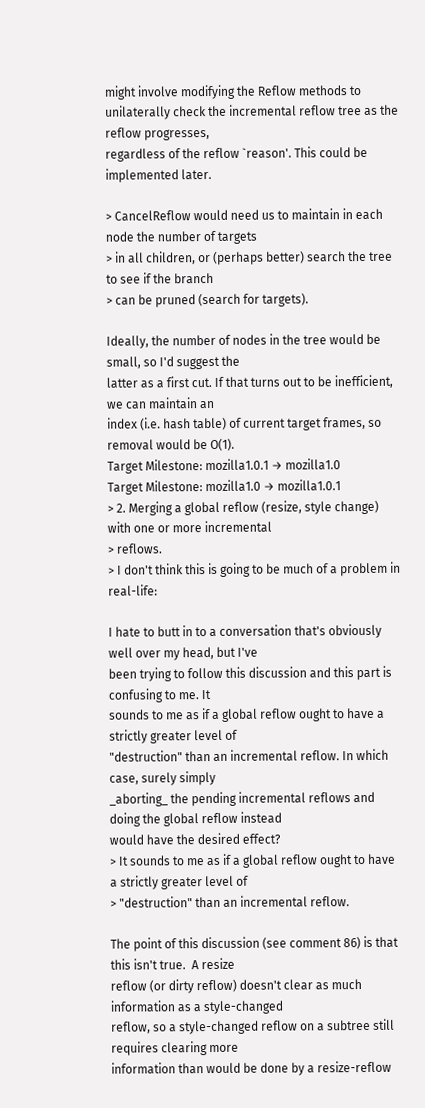might involve modifying the Reflow methods to
unilaterally check the incremental reflow tree as the reflow progresses,
regardless of the reflow `reason'. This could be implemented later.

> CancelReflow would need us to maintain in each node the number of targets
> in all children, or (perhaps better) search the tree to see if the branch
> can be pruned (search for targets).

Ideally, the number of nodes in the tree would be small, so I'd suggest the
latter as a first cut. If that turns out to be inefficient, we can maintain an
index (i.e. hash table) of current target frames, so removal would be O(1).
Target Milestone: mozilla1.0.1 → mozilla1.0
Target Milestone: mozilla1.0 → mozilla1.0.1
> 2. Merging a global reflow (resize, style change) with one or more incremental
> reflows.
> I don't think this is going to be much of a problem in real-life:

I hate to butt in to a conversation that's obviously well over my head, but I've
been trying to follow this discussion and this part is confusing to me. It
sounds to me as if a global reflow ought to have a strictly greater level of
"destruction" than an incremental reflow. In which case, surely simply
_aborting_ the pending incremental reflows and doing the global reflow instead
would have the desired effect?
> It sounds to me as if a global reflow ought to have a strictly greater level of
> "destruction" than an incremental reflow.

The point of this discussion (see comment 86) is that this isn't true.  A resize
reflow (or dirty reflow) doesn't clear as much information as a style-changed
reflow, so a style-changed reflow on a subtree still requires clearing more
information than would be done by a resize-reflow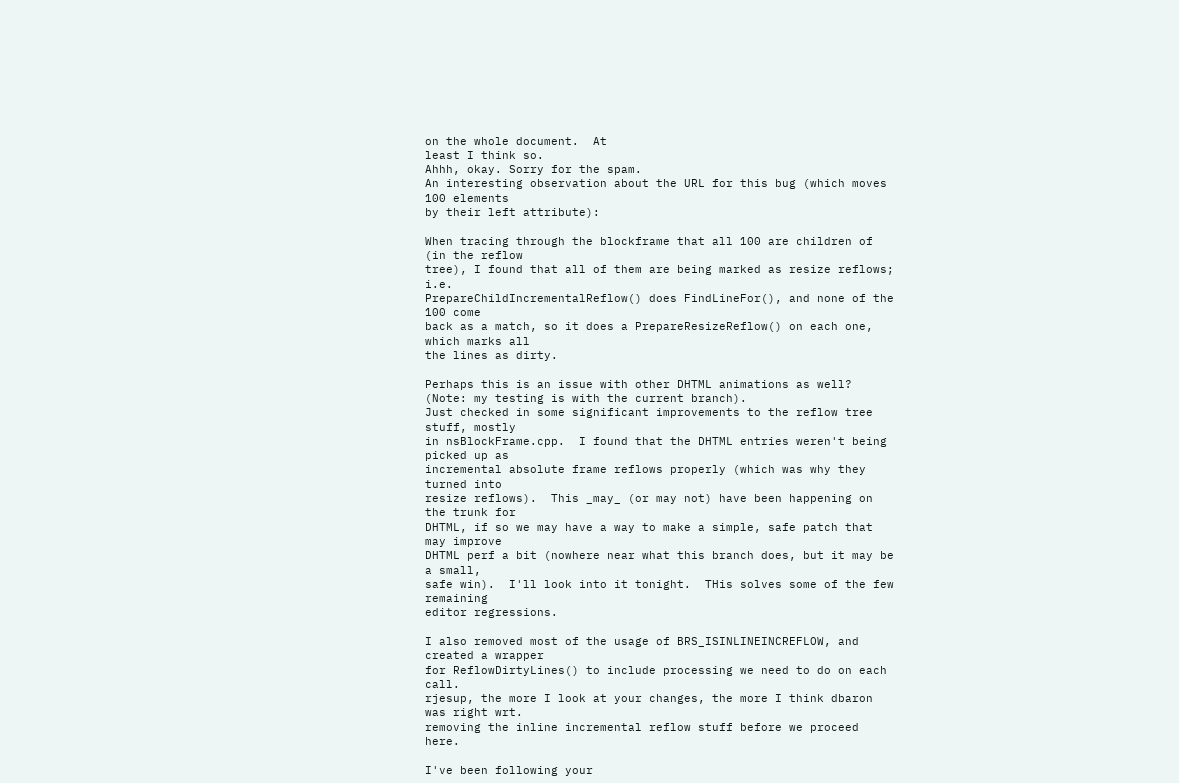on the whole document.  At
least I think so.
Ahhh, okay. Sorry for the spam.
An interesting observation about the URL for this bug (which moves 100 elements
by their left attribute):

When tracing through the blockframe that all 100 are children of (in the reflow
tree), I found that all of them are being marked as resize reflows; i.e.
PrepareChildIncrementalReflow() does FindLineFor(), and none of the 100 come
back as a match, so it does a PrepareResizeReflow() on each one, which marks all
the lines as dirty.

Perhaps this is an issue with other DHTML animations as well?
(Note: my testing is with the current branch).
Just checked in some significant improvements to the reflow tree stuff, mostly
in nsBlockFrame.cpp.  I found that the DHTML entries weren't being picked up as
incremental absolute frame reflows properly (which was why they turned into
resize reflows).  This _may_ (or may not) have been happening on the trunk for
DHTML, if so we may have a way to make a simple, safe patch that may improve
DHTML perf a bit (nowhere near what this branch does, but it may be a small,
safe win).  I'll look into it tonight.  THis solves some of the few remaining
editor regressions.

I also removed most of the usage of BRS_ISINLINEINCREFLOW, and created a wrapper
for ReflowDirtyLines() to include processing we need to do on each call.
rjesup, the more I look at your changes, the more I think dbaron was right wrt.
removing the inline incremental reflow stuff before we proceed here.

I've been following your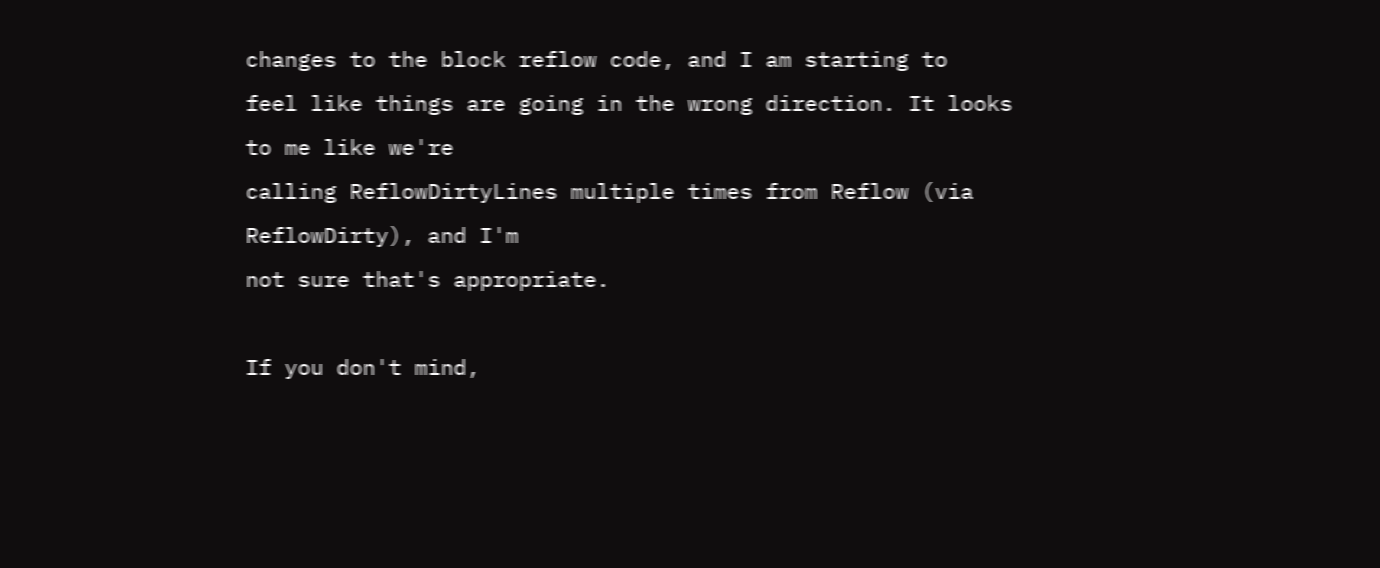changes to the block reflow code, and I am starting to
feel like things are going in the wrong direction. It looks to me like we're
calling ReflowDirtyLines multiple times from Reflow (via ReflowDirty), and I'm
not sure that's appropriate.

If you don't mind,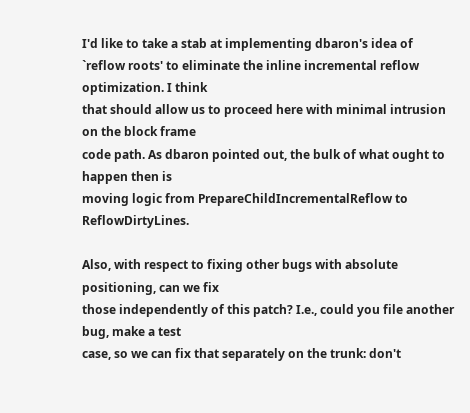I'd like to take a stab at implementing dbaron's idea of
`reflow roots' to eliminate the inline incremental reflow optimization. I think
that should allow us to proceed here with minimal intrusion on the block frame
code path. As dbaron pointed out, the bulk of what ought to happen then is
moving logic from PrepareChildIncrementalReflow to ReflowDirtyLines.

Also, with respect to fixing other bugs with absolute positioning, can we fix
those independently of this patch? I.e., could you file another bug, make a test
case, so we can fix that separately on the trunk: don't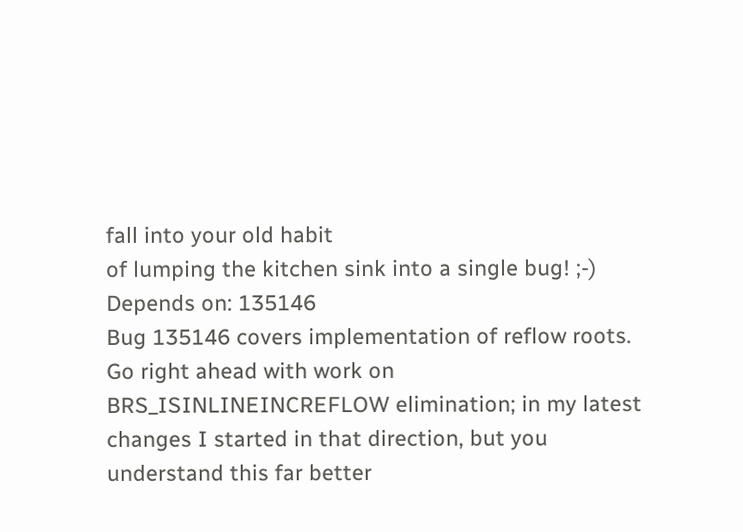fall into your old habit
of lumping the kitchen sink into a single bug! ;-)
Depends on: 135146
Bug 135146 covers implementation of reflow roots.
Go right ahead with work on BRS_ISINLINEINCREFLOW elimination; in my latest
changes I started in that direction, but you understand this far better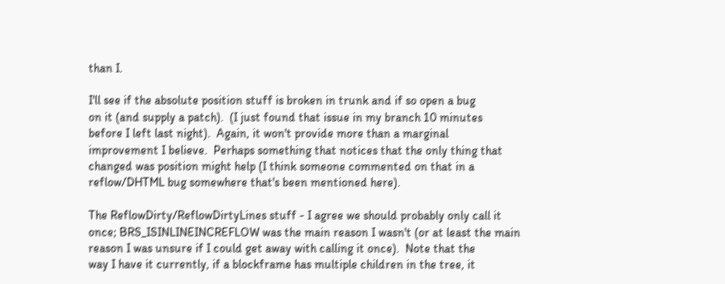than I.

I'll see if the absolute position stuff is broken in trunk and if so open a bug
on it (and supply a patch).  (I just found that issue in my branch 10 minutes
before I left last night).  Again, it won't provide more than a marginal
improvement I believe.  Perhaps something that notices that the only thing that
changed was position might help (I think someone commented on that in a
reflow/DHTML bug somewhere that's been mentioned here).

The ReflowDirty/ReflowDirtyLines stuff - I agree we should probably only call it
once; BRS_ISINLINEINCREFLOW was the main reason I wasn't (or at least the main
reason I was unsure if I could get away with calling it once).  Note that the
way I have it currently, if a blockframe has multiple children in the tree, it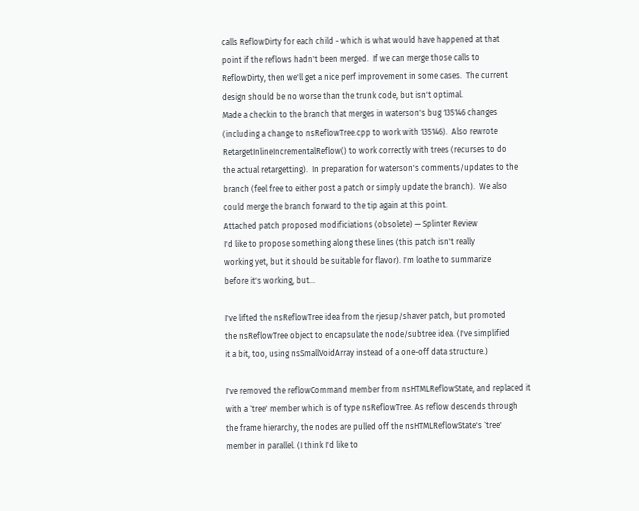calls ReflowDirty for each child - which is what would have happened at that
point if the reflows hadn't been merged.  If we can merge those calls to
ReflowDirty, then we'll get a nice perf improvement in some cases.  The current
design should be no worse than the trunk code, but isn't optimal.
Made a checkin to the branch that merges in waterson's bug 135146 changes
(including a change to nsReflowTree.cpp to work with 135146).  Also rewrote
RetargetInlineIncrementalReflow() to work correctly with trees (recurses to do
the actual retargetting).  In preparation for waterson's comments/updates to the
branch (feel free to either post a patch or simply update the branch).  We also
could merge the branch forward to the tip again at this point.
Attached patch proposed modificiations (obsolete) — Splinter Review
I'd like to propose something along these lines (this patch isn't really
working yet, but it should be suitable for flavor). I'm loathe to summarize
before it's working, but...

I've lifted the nsReflowTree idea from the rjesup/shaver patch, but promoted
the nsReflowTree object to encapsulate the node/subtree idea. (I've simplified
it a bit, too, using nsSmallVoidArray instead of a one-off data structure.)

I've removed the reflowCommand member from nsHTMLReflowState, and replaced it
with a `tree' member which is of type nsReflowTree. As reflow descends through
the frame hierarchy, the nodes are pulled off the nsHTMLReflowState's `tree'
member in parallel. (I think I'd like to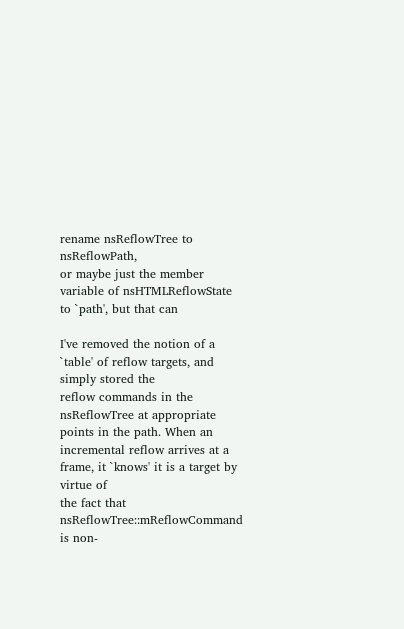rename nsReflowTree to nsReflowPath,
or maybe just the member variable of nsHTMLReflowState to `path', but that can

I've removed the notion of a `table' of reflow targets, and simply stored the
reflow commands in the nsReflowTree at appropriate points in the path. When an
incremental reflow arrives at a frame, it `knows' it is a target by virtue of
the fact that nsReflowTree::mReflowCommand is non-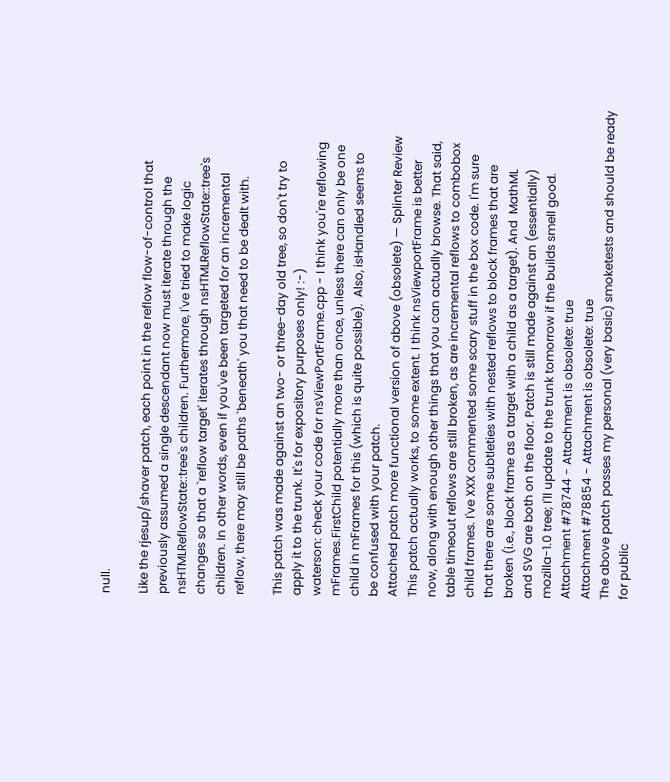null.

Like the rjesup/shaver patch, each point in the reflow flow-of-control that
previously assumed a single descendant now must iterate through the
nsHTMLReflowState::tree's children. Furthermore, I've tried to make logic
changes so that a `reflow target' iterates through nsHTMLReflowState::tree's
children. In other words, even if you've been targeted for an incremental
reflow, there may still be paths `beneath' you that need to be dealt with.

This patch was made against an two- or three-day old tree, so don't try to
apply it to the trunk. It's for expository purposes only! :-)
waterson: check your code for nsViewPortFrame.cpp - I think you're reflowing
mFrames.FirstChild potentially more than once, unless there can only be one
child in mFrames for this (which is quite possible).  Also, isHandled seems to
be confused with your patch.
Attached patch more functional version of above (obsolete) — Splinter Review
This patch actually works, to some extent. I think nsViewportFrame is better
now, along with enough other things that you can actually browse. That said,
table timeout reflows are still broken, as are incremental reflows to combobox
child frames. I've XXX commented some scary stuff in the box code. I'm sure
that there are some subtleties with nested reflows to block frames that are
broken (i.e., block frame as a target with a child as a target). And  MathML
and SVG are both on the floor. Patch is still made against an (essentially)
mozilla-1.0 tree; I'll update to the trunk tomorrow if the builds smell good.
Attachment #78744 - Attachment is obsolete: true
Attachment #78854 - Attachment is obsolete: true
The above patch passes my personal (very basic) smoketests and should be ready
for public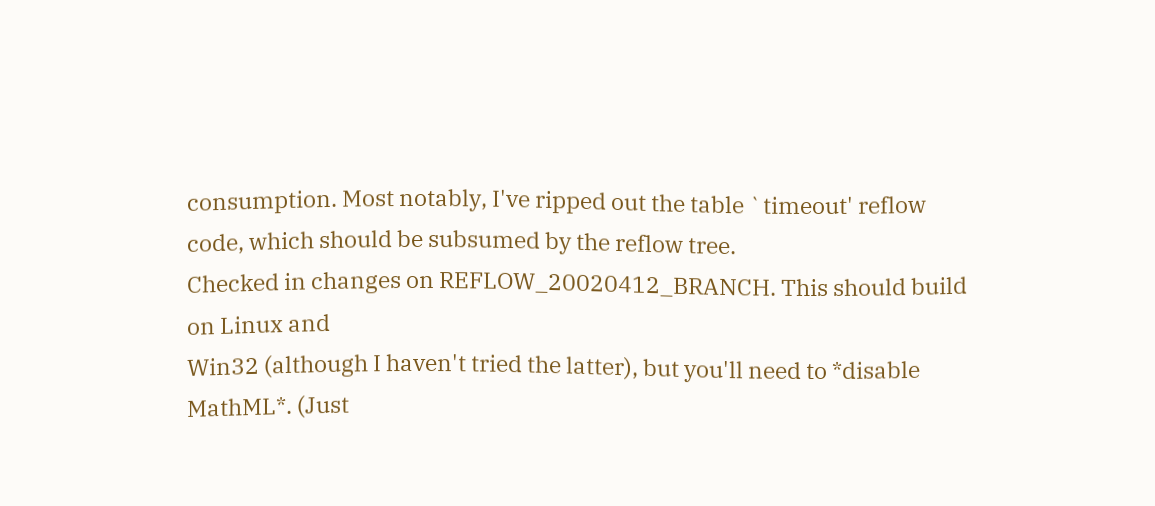consumption. Most notably, I've ripped out the table `timeout' reflow
code, which should be subsumed by the reflow tree.
Checked in changes on REFLOW_20020412_BRANCH. This should build on Linux and
Win32 (although I haven't tried the latter), but you'll need to *disable
MathML*. (Just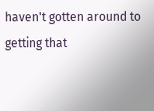haven't gotten around to getting that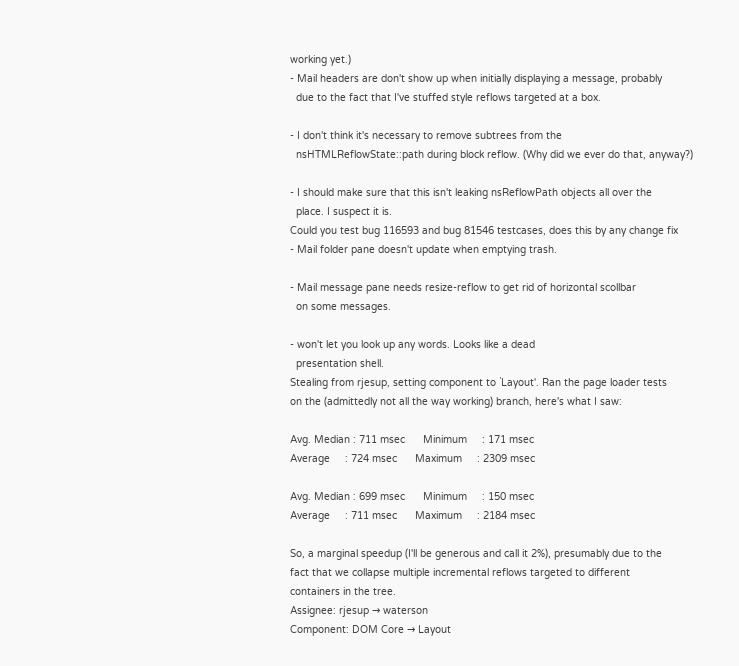working yet.)
- Mail headers are don't show up when initially displaying a message, probably
  due to the fact that I've stuffed style reflows targeted at a box.

- I don't think it's necessary to remove subtrees from the
  nsHTMLReflowState::path during block reflow. (Why did we ever do that, anyway?)

- I should make sure that this isn't leaking nsReflowPath objects all over the
  place. I suspect it is.
Could you test bug 116593 and bug 81546 testcases, does this by any change fix
- Mail folder pane doesn't update when emptying trash.

- Mail message pane needs resize-reflow to get rid of horizontal scollbar
  on some messages.

- won't let you look up any words. Looks like a dead
  presentation shell.
Stealing from rjesup, setting component to `Layout'. Ran the page loader tests
on the (admittedly not all the way working) branch, here's what I saw:

Avg. Median : 711 msec      Minimum     : 171 msec
Average     : 724 msec      Maximum     : 2309 msec

Avg. Median : 699 msec      Minimum     : 150 msec
Average     : 711 msec      Maximum     : 2184 msec

So, a marginal speedup (I'll be generous and call it 2%), presumably due to the
fact that we collapse multiple incremental reflows targeted to different
containers in the tree.
Assignee: rjesup → waterson
Component: DOM Core → Layout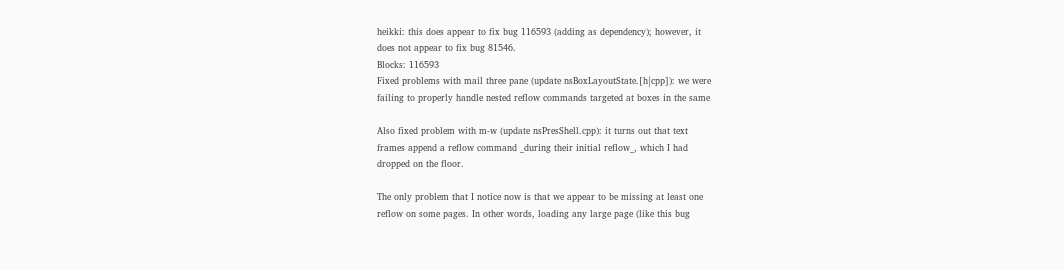heikki: this does appear to fix bug 116593 (adding as dependency); however, it
does not appear to fix bug 81546.
Blocks: 116593
Fixed problems with mail three pane (update nsBoxLayoutState.[h|cpp]): we were
failing to properly handle nested reflow commands targeted at boxes in the same

Also fixed problem with m-w (update nsPresShell.cpp): it turns out that text
frames append a reflow command _during their initial reflow_, which I had
dropped on the floor.

The only problem that I notice now is that we appear to be missing at least one
reflow on some pages. In other words, loading any large page (like this bug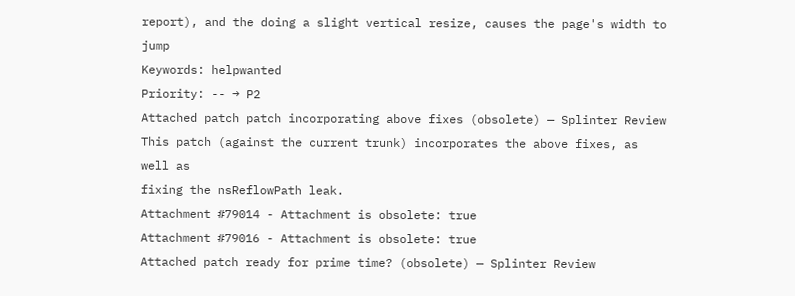report), and the doing a slight vertical resize, causes the page's width to jump
Keywords: helpwanted
Priority: -- → P2
Attached patch patch incorporating above fixes (obsolete) — Splinter Review
This patch (against the current trunk) incorporates the above fixes, as well as
fixing the nsReflowPath leak.
Attachment #79014 - Attachment is obsolete: true
Attachment #79016 - Attachment is obsolete: true
Attached patch ready for prime time? (obsolete) — Splinter Review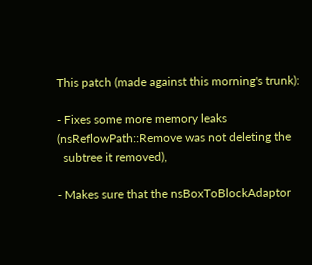This patch (made against this morning's trunk):

- Fixes some more memory leaks (nsReflowPath::Remove was not deleting the
  subtree it removed),

- Makes sure that the nsBoxToBlockAdaptor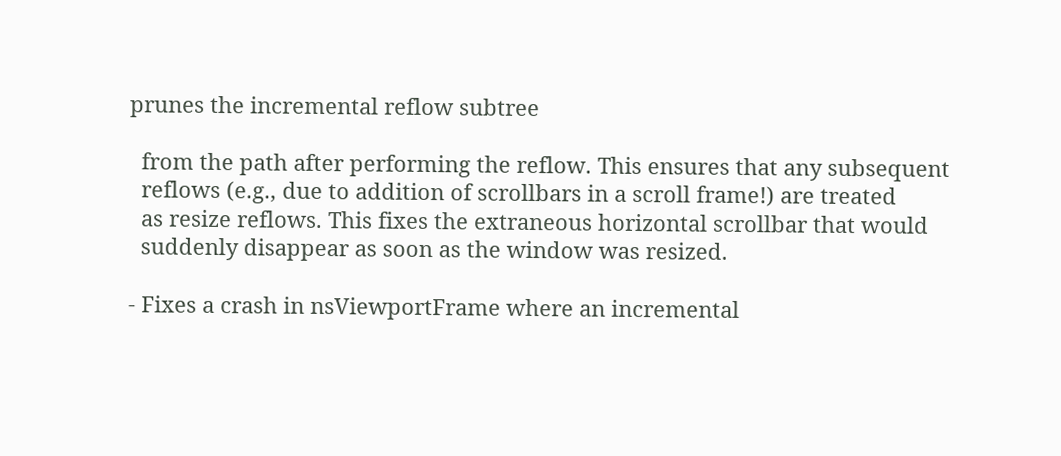prunes the incremental reflow subtree

  from the path after performing the reflow. This ensures that any subsequent
  reflows (e.g., due to addition of scrollbars in a scroll frame!) are treated
  as resize reflows. This fixes the extraneous horizontal scrollbar that would
  suddenly disappear as soon as the window was resized.

- Fixes a crash in nsViewportFrame where an incremental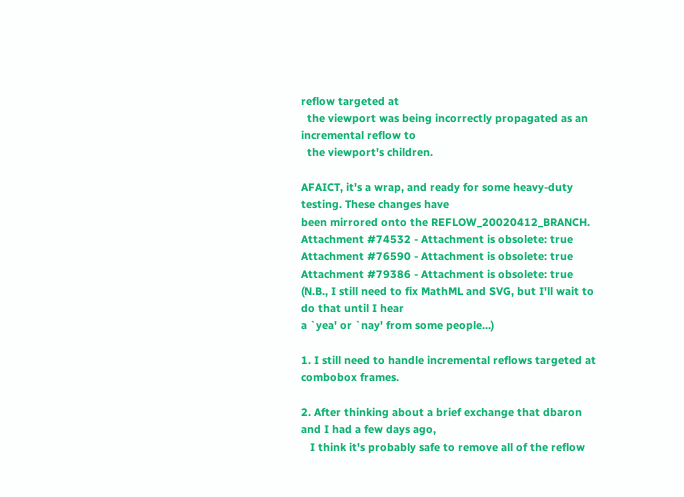reflow targeted at
  the viewport was being incorrectly propagated as an incremental reflow to
  the viewport's children.

AFAICT, it's a wrap, and ready for some heavy-duty testing. These changes have
been mirrored onto the REFLOW_20020412_BRANCH.
Attachment #74532 - Attachment is obsolete: true
Attachment #76590 - Attachment is obsolete: true
Attachment #79386 - Attachment is obsolete: true
(N.B., I still need to fix MathML and SVG, but I'll wait to do that until I hear
a `yea' or `nay' from some people...)

1. I still need to handle incremental reflows targeted at combobox frames.

2. After thinking about a brief exchange that dbaron and I had a few days ago,
   I think it's probably safe to remove all of the reflow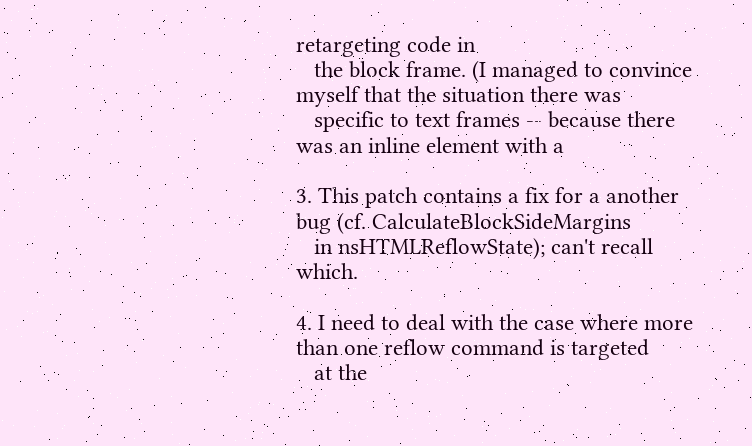retargeting code in
   the block frame. (I managed to convince myself that the situation there was
   specific to text frames -- because there was an inline element with a

3. This patch contains a fix for a another bug (cf. CalculateBlockSideMargins
   in nsHTMLReflowState); can't recall which.

4. I need to deal with the case where more than one reflow command is targeted
   at the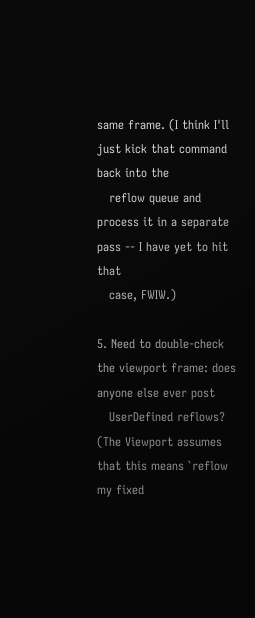same frame. (I think I'll just kick that command back into the
   reflow queue and process it in a separate pass -- I have yet to hit that
   case, FWIW.)

5. Need to double-check the viewport frame: does anyone else ever post
   UserDefined reflows? (The Viewport assumes that this means `reflow my fixed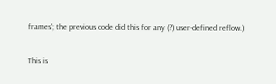frames'; the previous code did this for any (?) user-defined reflow.)

This is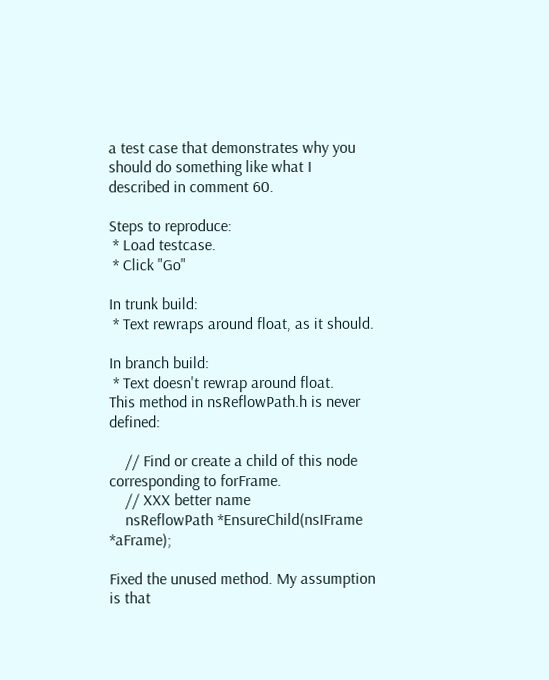a test case that demonstrates why you should do something like what I
described in comment 60.

Steps to reproduce:
 * Load testcase.
 * Click "Go"

In trunk build:
 * Text rewraps around float, as it should.

In branch build:
 * Text doesn't rewrap around float.
This method in nsReflowPath.h is never defined:

    // Find or create a child of this node corresponding to forFrame.
    // XXX better name
    nsReflowPath *EnsureChild(nsIFrame *aFrame);

Fixed the unused method. My assumption is that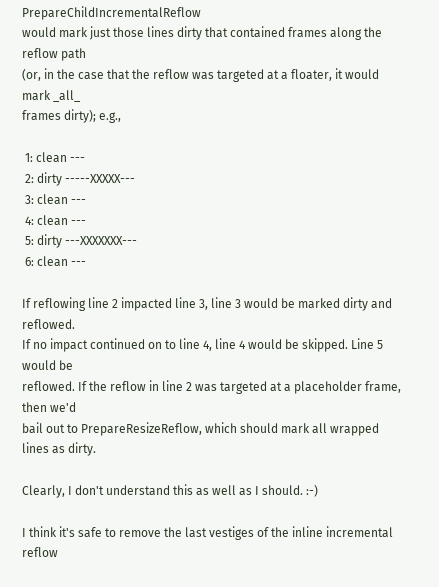PrepareChildIncrementalReflow
would mark just those lines dirty that contained frames along the reflow path
(or, in the case that the reflow was targeted at a floater, it would mark _all_
frames dirty); e.g.,

 1: clean ---
 2: dirty -----XXXXX---
 3: clean ---
 4: clean ---
 5: dirty ---XXXXXXX---
 6: clean ---

If reflowing line 2 impacted line 3, line 3 would be marked dirty and reflowed.
If no impact continued on to line 4, line 4 would be skipped. Line 5 would be
reflowed. If the reflow in line 2 was targeted at a placeholder frame, then we'd
bail out to PrepareResizeReflow, which should mark all wrapped lines as dirty.

Clearly, I don't understand this as well as I should. :-)

I think it's safe to remove the last vestiges of the inline incremental reflow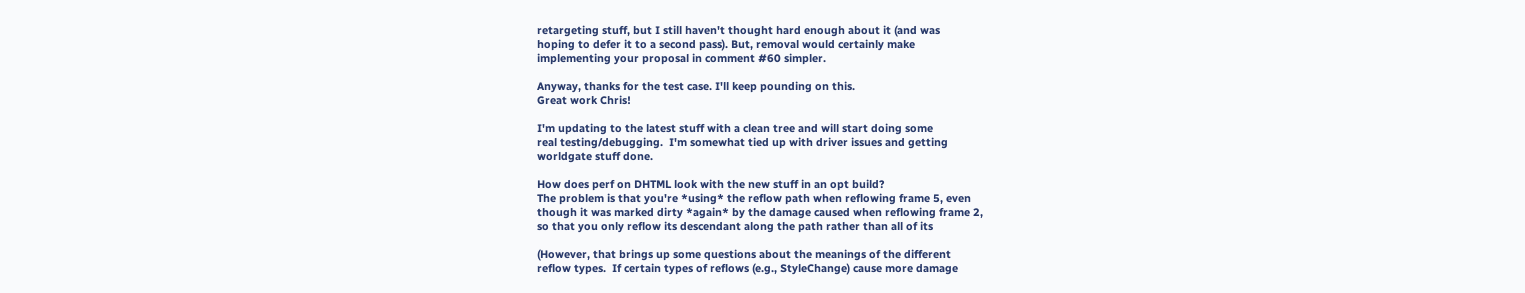retargeting stuff, but I still haven't thought hard enough about it (and was
hoping to defer it to a second pass). But, removal would certainly make
implementing your proposal in comment #60 simpler.

Anyway, thanks for the test case. I'll keep pounding on this.
Great work Chris!

I'm updating to the latest stuff with a clean tree and will start doing some
real testing/debugging.  I'm somewhat tied up with driver issues and getting
worldgate stuff done.

How does perf on DHTML look with the new stuff in an opt build?
The problem is that you're *using* the reflow path when reflowing frame 5, even
though it was marked dirty *again* by the damage caused when reflowing frame 2,
so that you only reflow its descendant along the path rather than all of its

(However, that brings up some questions about the meanings of the different
reflow types.  If certain types of reflows (e.g., StyleChange) cause more damage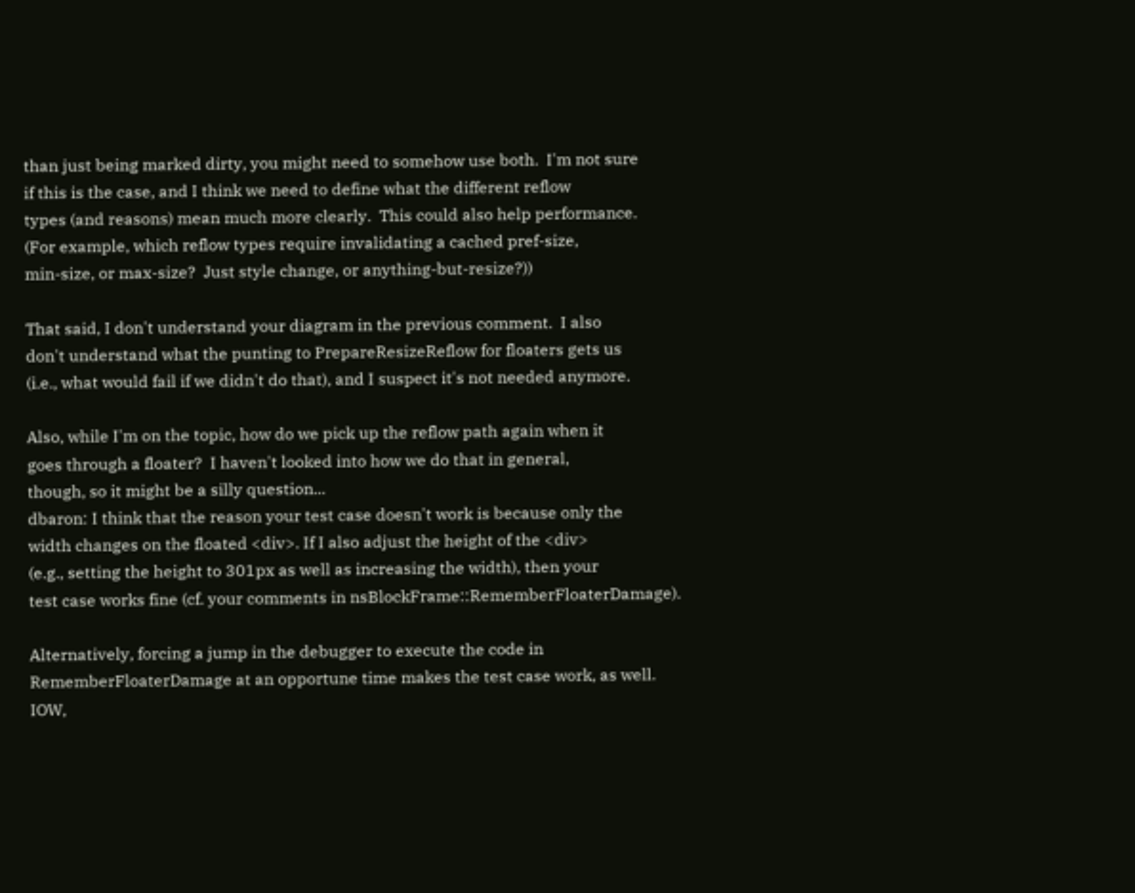than just being marked dirty, you might need to somehow use both.  I'm not sure
if this is the case, and I think we need to define what the different reflow
types (and reasons) mean much more clearly.  This could also help performance.
(For example, which reflow types require invalidating a cached pref-size,
min-size, or max-size?  Just style change, or anything-but-resize?))

That said, I don't understand your diagram in the previous comment.  I also
don't understand what the punting to PrepareResizeReflow for floaters gets us
(i.e., what would fail if we didn't do that), and I suspect it's not needed anymore.

Also, while I'm on the topic, how do we pick up the reflow path again when it
goes through a floater?  I haven't looked into how we do that in general,
though, so it might be a silly question...
dbaron: I think that the reason your test case doesn't work is because only the
width changes on the floated <div>. If I also adjust the height of the <div>
(e.g., setting the height to 301px as well as increasing the width), then your
test case works fine (cf. your comments in nsBlockFrame::RememberFloaterDamage).

Alternatively, forcing a jump in the debugger to execute the code in
RememberFloaterDamage at an opportune time makes the test case work, as well.
IOW,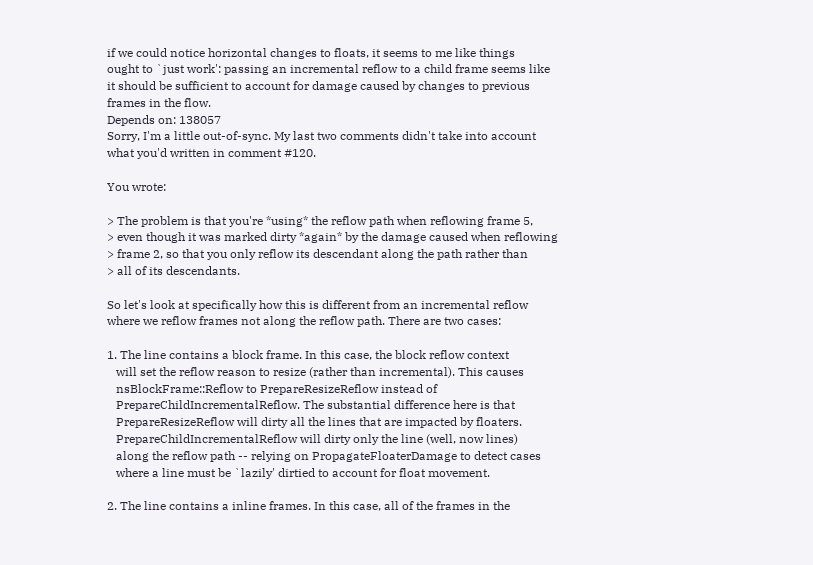if we could notice horizontal changes to floats, it seems to me like things
ought to `just work': passing an incremental reflow to a child frame seems like
it should be sufficient to account for damage caused by changes to previous
frames in the flow.
Depends on: 138057
Sorry, I'm a little out-of-sync. My last two comments didn't take into account
what you'd written in comment #120.

You wrote:

> The problem is that you're *using* the reflow path when reflowing frame 5,
> even though it was marked dirty *again* by the damage caused when reflowing
> frame 2, so that you only reflow its descendant along the path rather than
> all of its descendants.

So let's look at specifically how this is different from an incremental reflow
where we reflow frames not along the reflow path. There are two cases:

1. The line contains a block frame. In this case, the block reflow context
   will set the reflow reason to resize (rather than incremental). This causes
   nsBlockFrame::Reflow to PrepareResizeReflow instead of
   PrepareChildIncrementalReflow. The substantial difference here is that
   PrepareResizeReflow will dirty all the lines that are impacted by floaters.
   PrepareChildIncrementalReflow will dirty only the line (well, now lines)
   along the reflow path -- relying on PropagateFloaterDamage to detect cases
   where a line must be `lazily' dirtied to account for float movement.

2. The line contains a inline frames. In this case, all of the frames in the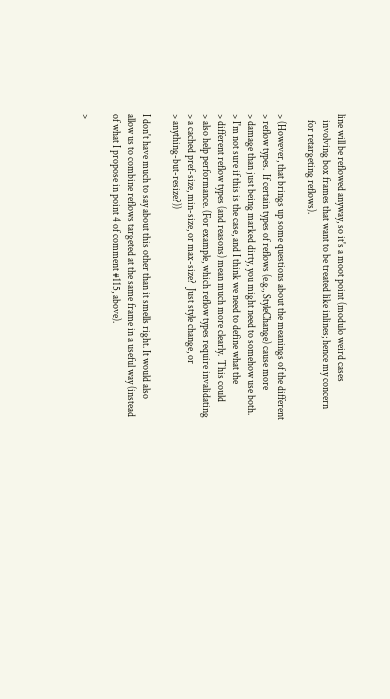line will be reflowed anyway, so it's a moot point (modulo weird cases
   involving box frames that want to be treated like inlines; hence my concern
   for retargeting reflows).

> (However, that brings up some questions about the meanings of the different
> reflow types.  If certain types of reflows (e.g., StyleChange) cause more
> damage than just being marked dirty, you might need to somehow use both.
> I'm not sure if this is the case, and I think we need to define what the
> different reflow types (and reasons) mean much more clearly.  This could
> also help performance. (For example, which reflow types require invalidating
> a cached pref-size, min-size, or max-size?  Just style change, or
> anything-but-resize?))

I don't have much to say about this other than it smells right. It would also
allow us to combine reflows targeted at the same frame in a useful way (instead
of what I propose in point 4 of comment #115, above).

>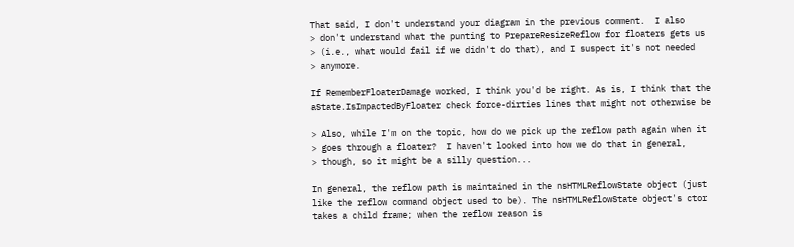That said, I don't understand your diagram in the previous comment.  I also
> don't understand what the punting to PrepareResizeReflow for floaters gets us
> (i.e., what would fail if we didn't do that), and I suspect it's not needed
> anymore.

If RememberFloaterDamage worked, I think you'd be right. As is, I think that the
aState.IsImpactedByFloater check force-dirties lines that might not otherwise be

> Also, while I'm on the topic, how do we pick up the reflow path again when it
> goes through a floater?  I haven't looked into how we do that in general,
> though, so it might be a silly question...

In general, the reflow path is maintained in the nsHTMLReflowState object (just
like the reflow command object used to be). The nsHTMLReflowState object's ctor
takes a child frame; when the reflow reason is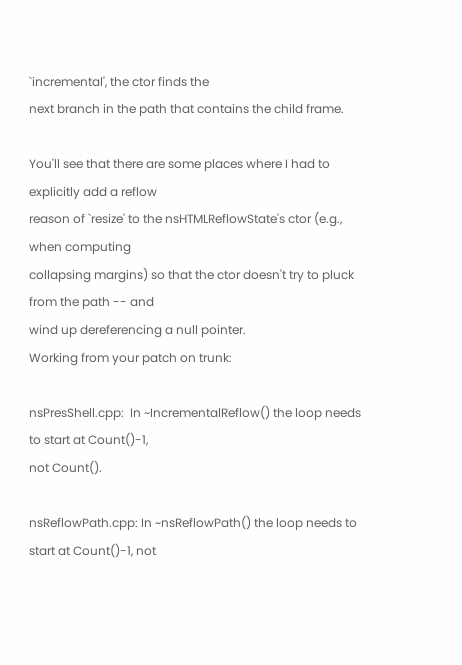`incremental', the ctor finds the
next branch in the path that contains the child frame.

You'll see that there are some places where I had to explicitly add a reflow
reason of `resize' to the nsHTMLReflowState's ctor (e.g., when computing
collapsing margins) so that the ctor doesn't try to pluck from the path -- and
wind up dereferencing a null pointer.
Working from your patch on trunk:

nsPresShell.cpp:  In ~IncrementalReflow() the loop needs to start at Count()-1,
not Count().

nsReflowPath.cpp: In ~nsReflowPath() the loop needs to start at Count()-1, not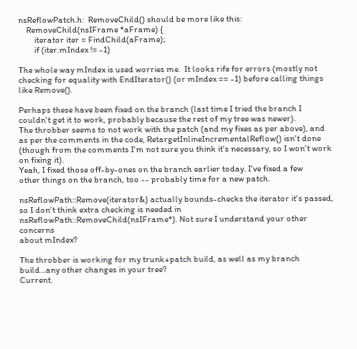nsReflowPatch.h:  RemoveChild() should be more like this:
    RemoveChild(nsIFrame *aFrame) {
        iterator iter = FindChild(aFrame);
        if (iter.mIndex != -1)

The whole way mIndex is used worries me.  It looks rife for errors (mostly not
checking for equality with EndIterator() (or mIndex == -1) before calling things
like Remove().

Perhaps these have been fixed on the branch (last time I tried the branch I
couldn't get it to work, probably because the rest of my tree was newer).
The throbber seems to not work with the patch (and my fixes as per above), and
as per the comments in the code, RetargetInlineIncrementalReflow() isn't done
(though from the comments I'm not sure you think it's necessary, so I won't work
on fixing it).
Yeah, I fixed those off-by-ones on the branch earlier today. I've fixed a few
other things on the branch, too -- probably time for a new patch.

nsReflowPath::Remove(iterator&) actually bounds-checks the iterator it's passed,
so I don't think extra checking is needed in
nsReflowPath::RemoveChild(nsIFrame*). Not sure I understand your other concerns
about mIndex?

The throbber is working for my trunk+patch build, as well as my branch
build...any other changes in your tree?
Current.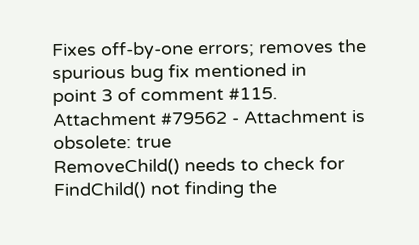Fixes off-by-one errors; removes the spurious bug fix mentioned in
point 3 of comment #115.
Attachment #79562 - Attachment is obsolete: true
RemoveChild() needs to check for FindChild() not finding the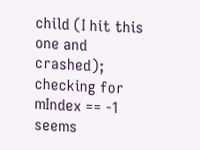child (I hit this
one and crashed); checking for mIndex == -1 seems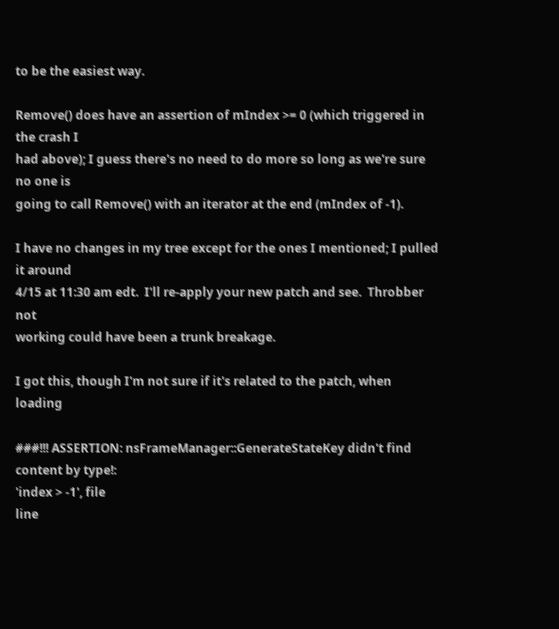to be the easiest way.

Remove() does have an assertion of mIndex >= 0 (which triggered in the crash I
had above); I guess there's no need to do more so long as we're sure no one is
going to call Remove() with an iterator at the end (mIndex of -1).

I have no changes in my tree except for the ones I mentioned; I pulled it around
4/15 at 11:30 am edt.  I'll re-apply your new patch and see.  Throbber not
working could have been a trunk breakage.

I got this, though I'm not sure if it's related to the patch, when loading

###!!! ASSERTION: nsFrameManager::GenerateStateKey didn't find content by type!:
'index > -1', file
line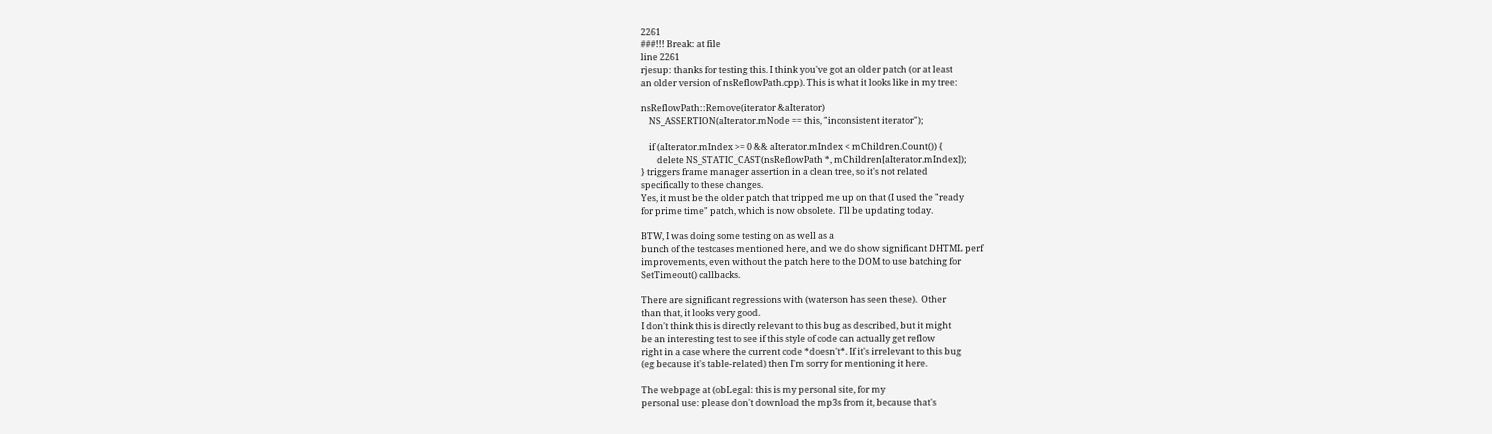2261
###!!! Break: at file
line 2261
rjesup: thanks for testing this. I think you've got an older patch (or at least
an older version of nsReflowPath.cpp). This is what it looks like in my tree:

nsReflowPath::Remove(iterator &aIterator)
    NS_ASSERTION(aIterator.mNode == this, "inconsistent iterator");

    if (aIterator.mIndex >= 0 && aIterator.mIndex < mChildren.Count()) {
        delete NS_STATIC_CAST(nsReflowPath *, mChildren[aIterator.mIndex]);
} triggers frame manager assertion in a clean tree, so it's not related
specifically to these changes.
Yes, it must be the older patch that tripped me up on that (I used the "ready
for prime time" patch, which is now obsolete.  I'll be updating today.

BTW, I was doing some testing on as well as a
bunch of the testcases mentioned here, and we do show significant DHTML perf
improvements, even without the patch here to the DOM to use batching for
SetTimeout() callbacks.

There are significant regressions with (waterson has seen these).  Other
than that, it looks very good.
I don't think this is directly relevant to this bug as described, but it might
be an interesting test to see if this style of code can actually get reflow
right in a case where the current code *doesn't*. If it's irrelevant to this bug
(eg because it's table-related) then I'm sorry for mentioning it here.

The webpage at (obLegal: this is my personal site, for my
personal use: please don't download the mp3s from it, because that's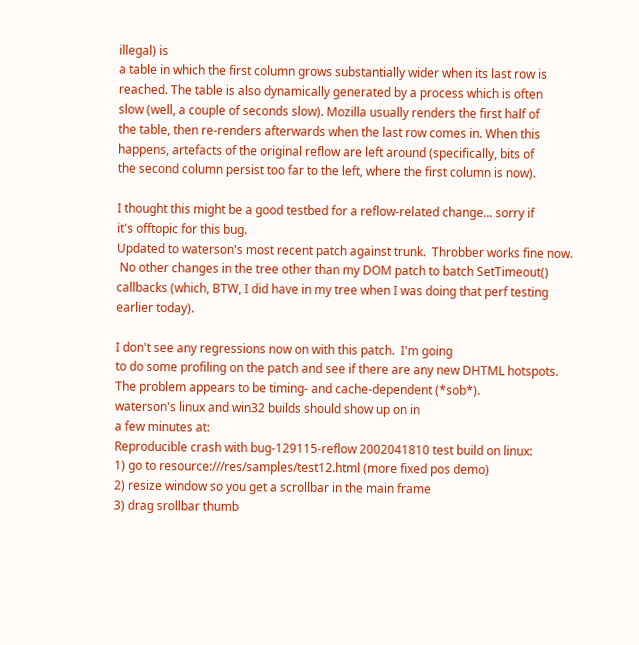illegal) is
a table in which the first column grows substantially wider when its last row is
reached. The table is also dynamically generated by a process which is often
slow (well, a couple of seconds slow). Mozilla usually renders the first half of
the table, then re-renders afterwards when the last row comes in. When this
happens, artefacts of the original reflow are left around (specifically, bits of
the second column persist too far to the left, where the first column is now).

I thought this might be a good testbed for a reflow-related change... sorry if
it's offtopic for this bug.
Updated to waterson's most recent patch against trunk.  Throbber works fine now.
 No other changes in the tree other than my DOM patch to batch SetTimeout()
callbacks (which, BTW, I did have in my tree when I was doing that perf testing
earlier today).

I don't see any regressions now on with this patch.  I'm going
to do some profiling on the patch and see if there are any new DHTML hotspots.
The problem appears to be timing- and cache-dependent (*sob*).
waterson's linux and win32 builds should show up on in
a few minutes at:
Reproducible crash with bug-129115-reflow 2002041810 test build on linux:
1) go to resource:///res/samples/test12.html (more fixed pos demo)
2) resize window so you get a scrollbar in the main frame
3) drag srollbar thumb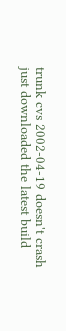trunk cvs 2002-04-19 doesn't crash
just downloaded the latest build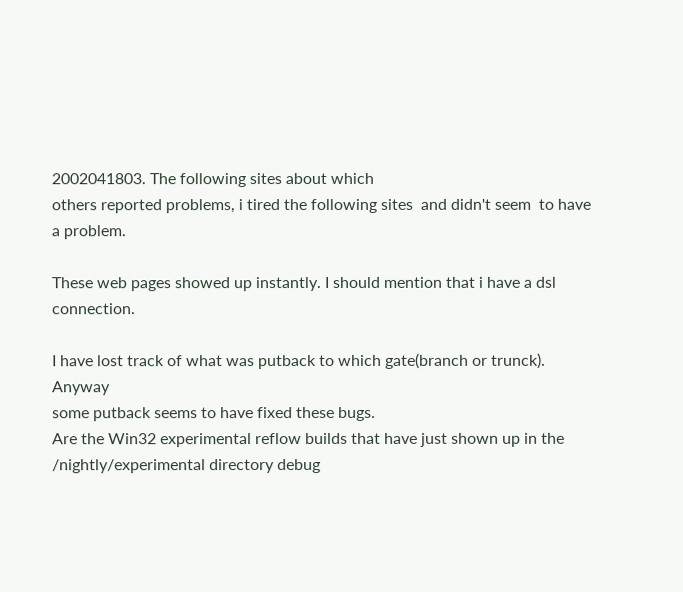2002041803. The following sites about which
others reported problems, i tired the following sites  and didn't seem  to have
a problem.

These web pages showed up instantly. I should mention that i have a dsl connection.

I have lost track of what was putback to which gate(branch or trunck).  Anyway
some putback seems to have fixed these bugs.
Are the Win32 experimental reflow builds that have just shown up in the
/nightly/experimental directory debug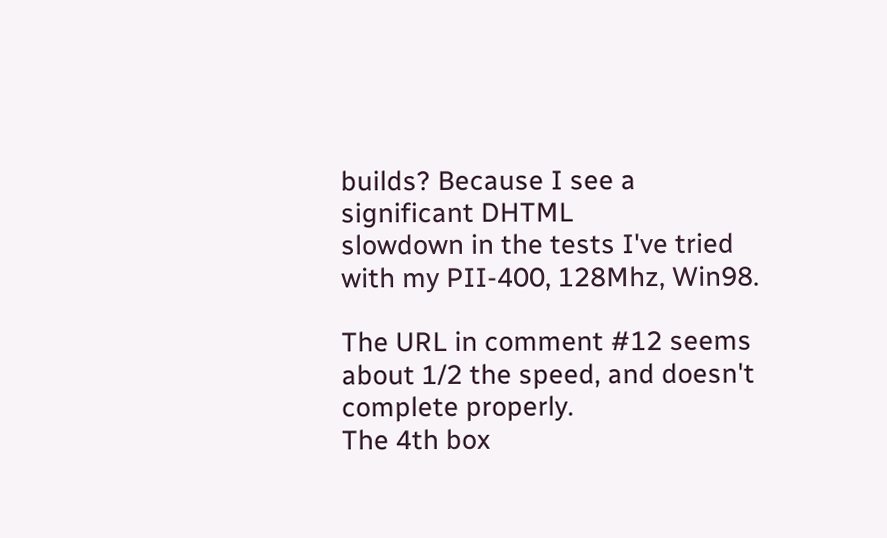builds? Because I see a significant DHTML
slowdown in the tests I've tried with my PII-400, 128Mhz, Win98.

The URL in comment #12 seems about 1/2 the speed, and doesn't complete properly.
The 4th box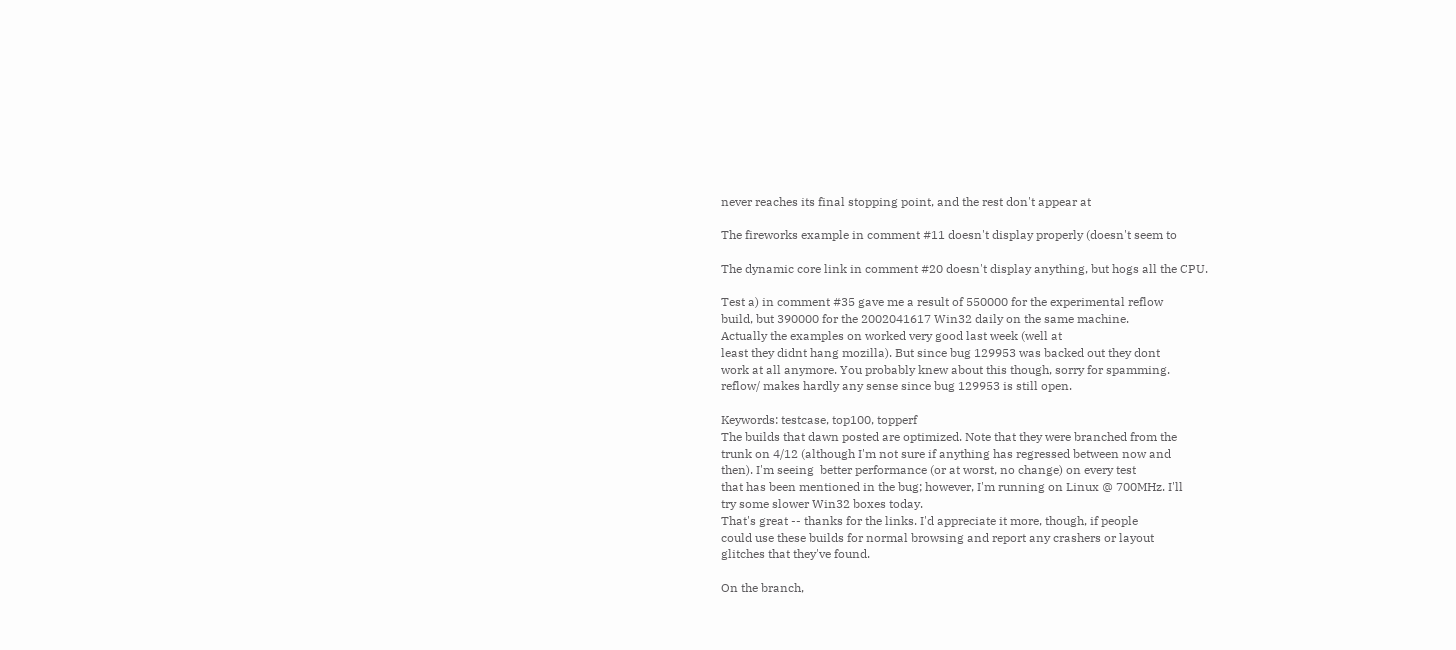never reaches its final stopping point, and the rest don't appear at

The fireworks example in comment #11 doesn't display properly (doesn't seem to

The dynamic core link in comment #20 doesn't display anything, but hogs all the CPU.

Test a) in comment #35 gave me a result of 550000 for the experimental reflow
build, but 390000 for the 2002041617 Win32 daily on the same machine.
Actually the examples on worked very good last week (well at
least they didnt hang mozilla). But since bug 129953 was backed out they dont
work at all anymore. You probably knew about this though, sorry for spamming.
reflow/ makes hardly any sense since bug 129953 is still open.

Keywords: testcase, top100, topperf
The builds that dawn posted are optimized. Note that they were branched from the
trunk on 4/12 (although I'm not sure if anything has regressed between now and
then). I'm seeing  better performance (or at worst, no change) on every test
that has been mentioned in the bug; however, I'm running on Linux @ 700MHz. I'll
try some slower Win32 boxes today.
That's great -- thanks for the links. I'd appreciate it more, though, if people
could use these builds for normal browsing and report any crashers or layout
glitches that they've found.

On the branch,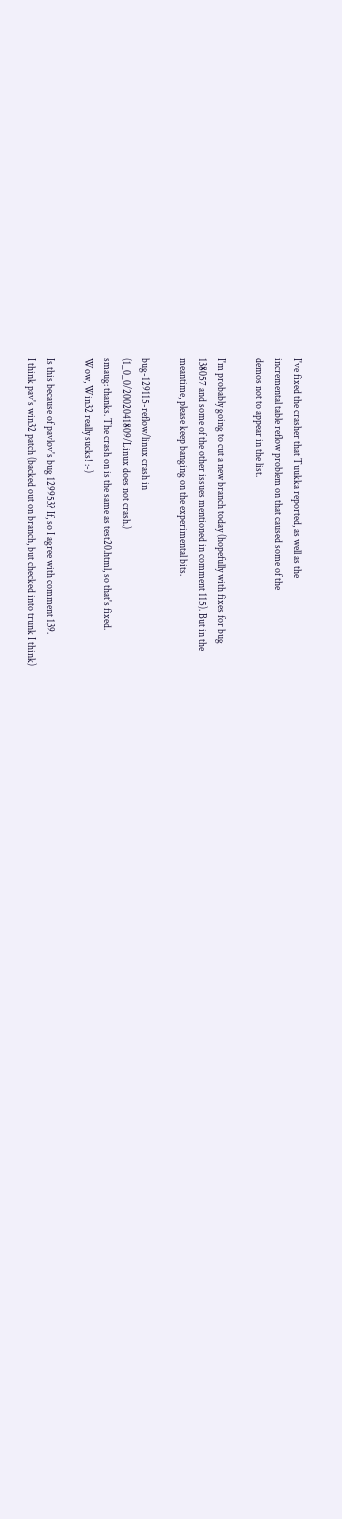I've fixed the crasher that Tuukka reported, as well as the
incremental table reflow problem on that caused some of the
demos not to appear in the list.

I'm probably going to cut a new branch today (hopefully with fixes for bug
138057 and some of the other issues mentioned in comment 115). But in the
meantime, please keep banging on the experimental bits.

bug-129115-reflow/linux crash in
(1_0_0/2002041809/Linux does not crash.)
smaug: thanks. The crash on is the same as test20.html, so that's fixed.
Wow, Win32 really sucks! :-)

Is this because of pavlov's bug 129953? If, so I agree with comment 139.
I think pav's win32 patch (backed out on branch, but checked into trunk I think)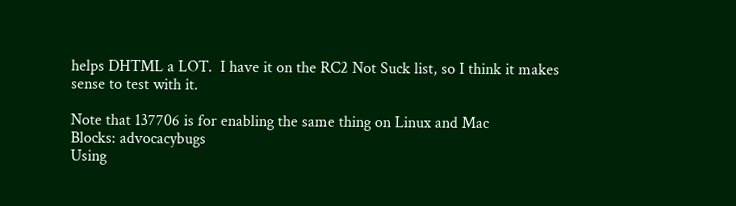helps DHTML a LOT.  I have it on the RC2 Not Suck list, so I think it makes
sense to test with it.

Note that 137706 is for enabling the same thing on Linux and Mac
Blocks: advocacybugs
Using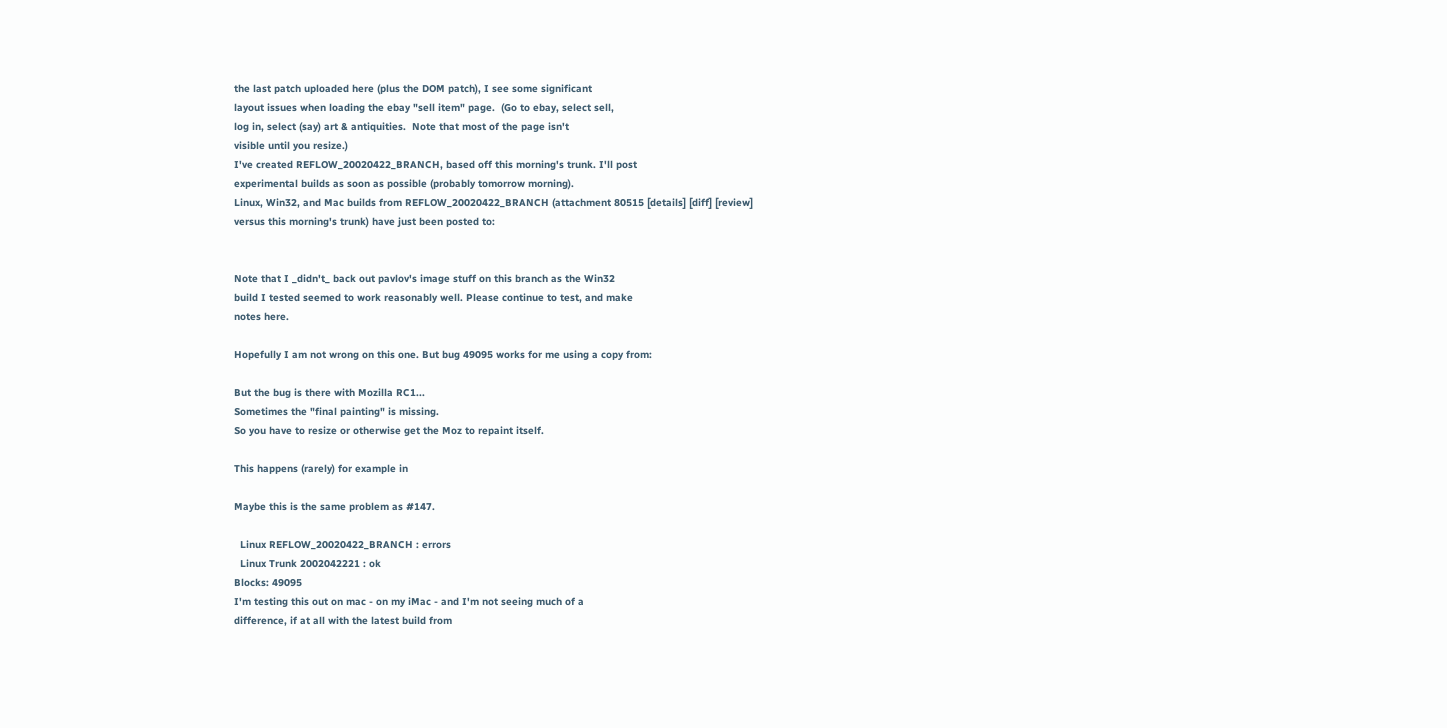the last patch uploaded here (plus the DOM patch), I see some significant
layout issues when loading the ebay "sell item" page.  (Go to ebay, select sell,
log in, select (say) art & antiquities.  Note that most of the page isn't
visible until you resize.)
I've created REFLOW_20020422_BRANCH, based off this morning's trunk. I'll post
experimental builds as soon as possible (probably tomorrow morning).
Linux, Win32, and Mac builds from REFLOW_20020422_BRANCH (attachment 80515 [details] [diff] [review]
versus this morning's trunk) have just been posted to:


Note that I _didn't_ back out pavlov's image stuff on this branch as the Win32
build I tested seemed to work reasonably well. Please continue to test, and make
notes here.

Hopefully I am not wrong on this one. But bug 49095 works for me using a copy from:

But the bug is there with Mozilla RC1...
Sometimes the "final painting" is missing.
So you have to resize or otherwise get the Moz to repaint itself.

This happens (rarely) for example in

Maybe this is the same problem as #147.

  Linux REFLOW_20020422_BRANCH : errors
  Linux Trunk 2002042221 : ok
Blocks: 49095
I'm testing this out on mac - on my iMac - and I'm not seeing much of a
difference, if at all with the latest build from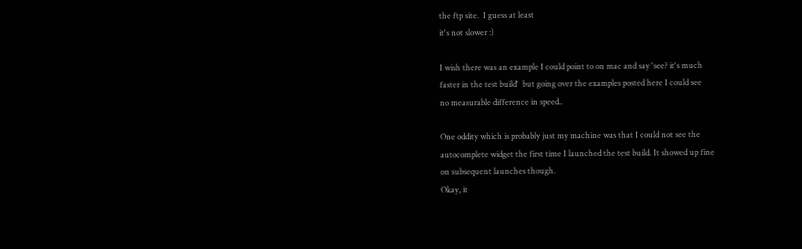the ftp site.  I guess at least
it's not slower :)

I wish there was an example I could point to on mac and say 'see? it's much
faster in the test build'  but going over the examples posted here I could see
no measurable difference in speed..

One oddity which is probably just my machine was that I could not see the
autocomplete widget the first time I launched the test build. It showed up fine
on subsequent launches though.
Okay, it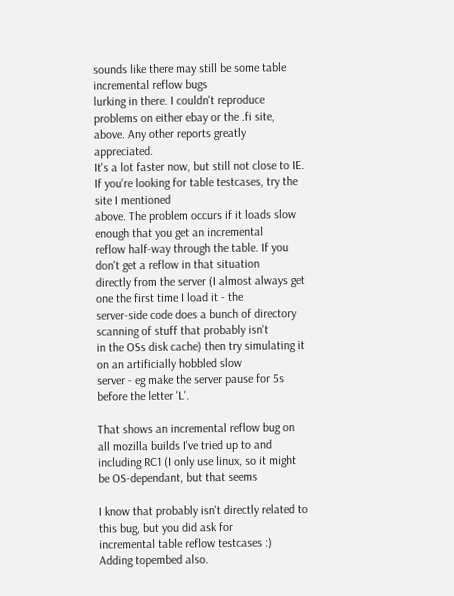sounds like there may still be some table incremental reflow bugs
lurking in there. I couldn't reproduce problems on either ebay or the .fi site,
above. Any other reports greatly appreciated.
It's a lot faster now, but still not close to IE.
If you're looking for table testcases, try the site I mentioned
above. The problem occurs if it loads slow enough that you get an incremental
reflow half-way through the table. If you don't get a reflow in that situation
directly from the server (I almost always get one the first time I load it - the
server-side code does a bunch of directory scanning of stuff that probably isn't
in the OSs disk cache) then try simulating it on an artificially hobbled slow
server - eg make the server pause for 5s before the letter 'L'.

That shows an incremental reflow bug on all mozilla builds I've tried up to and
including RC1 (I only use linux, so it might be OS-dependant, but that seems

I know that probably isn't directly related to this bug, but you did ask for
incremental table reflow testcases :)
Adding topembed also.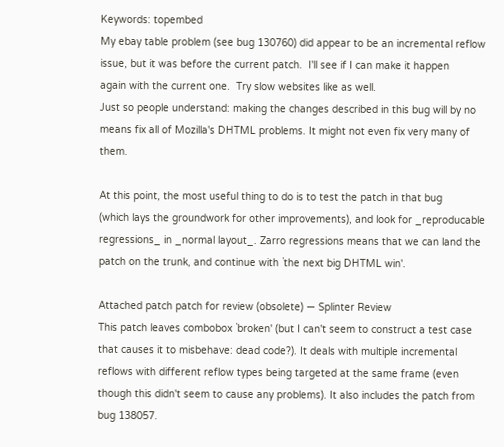Keywords: topembed
My ebay table problem (see bug 130760) did appear to be an incremental reflow
issue, but it was before the current patch.  I'll see if I can make it happen
again with the current one.  Try slow websites like as well.
Just so people understand: making the changes described in this bug will by no
means fix all of Mozilla's DHTML problems. It might not even fix very many of them.

At this point, the most useful thing to do is to test the patch in that bug
(which lays the groundwork for other improvements), and look for _reproducable
regressions_ in _normal layout_. Zarro regressions means that we can land the
patch on the trunk, and continue with `the next big DHTML win'.

Attached patch patch for review (obsolete) — Splinter Review
This patch leaves combobox `broken' (but I can't seem to construct a test case
that causes it to misbehave: dead code?). It deals with multiple incremental
reflows with different reflow types being targeted at the same frame (even
though this didn't seem to cause any problems). It also includes the patch from
bug 138057.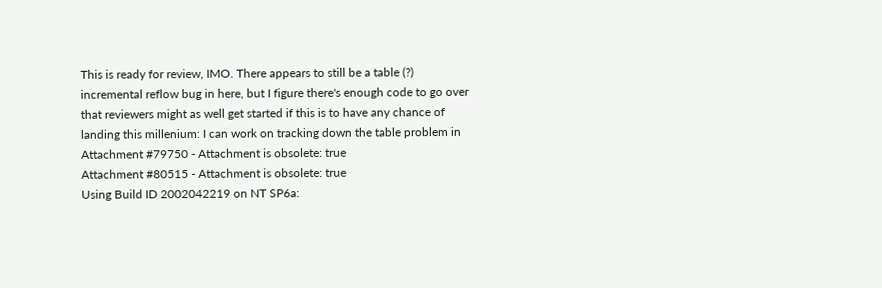This is ready for review, IMO. There appears to still be a table (?)
incremental reflow bug in here, but I figure there's enough code to go over
that reviewers might as well get started if this is to have any chance of
landing this millenium: I can work on tracking down the table problem in
Attachment #79750 - Attachment is obsolete: true
Attachment #80515 - Attachment is obsolete: true
Using Build ID 2002042219 on NT SP6a: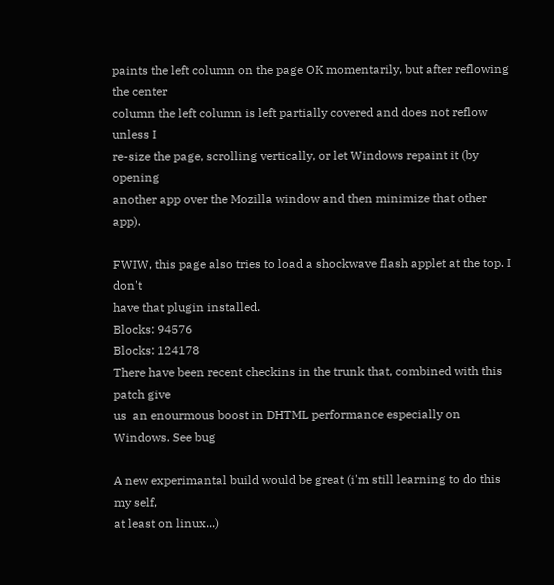paints the left column on the page OK momentarily, but after reflowing the center
column the left column is left partially covered and does not reflow unless I
re-size the page, scrolling vertically, or let Windows repaint it (by opening
another app over the Mozilla window and then minimize that other app).

FWIW, this page also tries to load a shockwave flash applet at the top. I don't
have that plugin installed.
Blocks: 94576
Blocks: 124178
There have been recent checkins in the trunk that, combined with this patch give
us  an enourmous boost in DHTML performance especially on Windows. See bug

A new experimantal build would be great (i'm still learning to do this my self,
at least on linux...)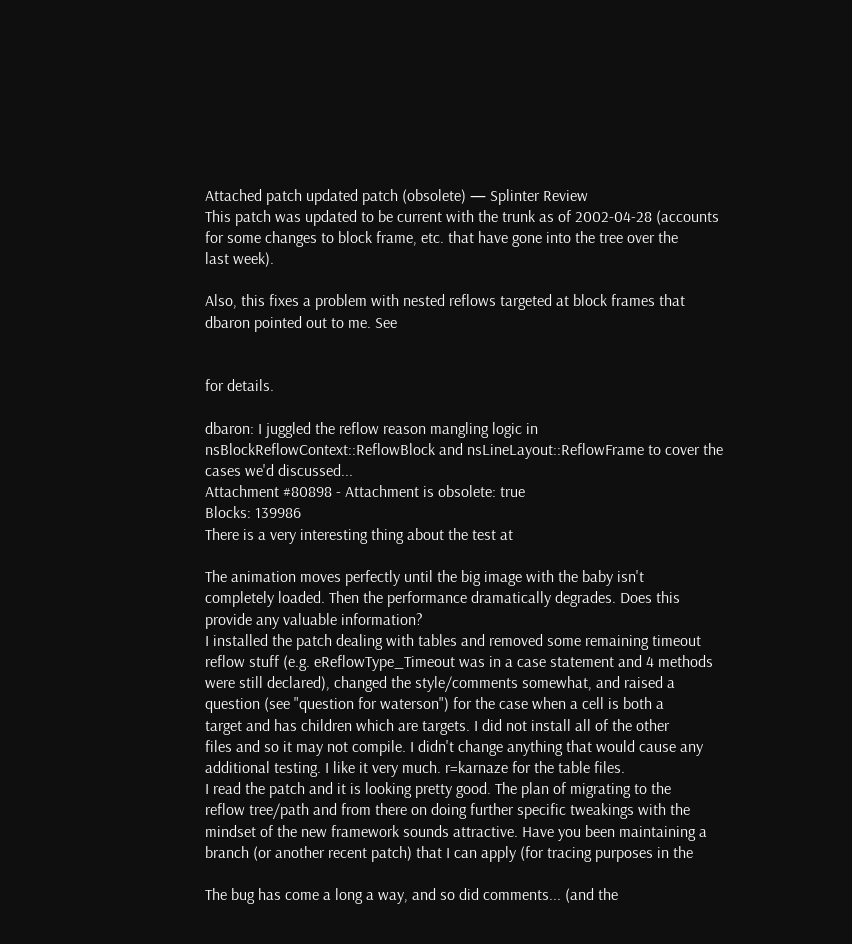Attached patch updated patch (obsolete) — Splinter Review
This patch was updated to be current with the trunk as of 2002-04-28 (accounts
for some changes to block frame, etc. that have gone into the tree over the
last week).

Also, this fixes a problem with nested reflows targeted at block frames that
dbaron pointed out to me. See


for details.

dbaron: I juggled the reflow reason mangling logic in
nsBlockReflowContext::ReflowBlock and nsLineLayout::ReflowFrame to cover the
cases we'd discussed...
Attachment #80898 - Attachment is obsolete: true
Blocks: 139986
There is a very interesting thing about the test at

The animation moves perfectly until the big image with the baby isn't
completely loaded. Then the performance dramatically degrades. Does this
provide any valuable information?
I installed the patch dealing with tables and removed some remaining timeout
reflow stuff (e.g. eReflowType_Timeout was in a case statement and 4 methods
were still declared), changed the style/comments somewhat, and raised a
question (see "question for waterson") for the case when a cell is both a
target and has children which are targets. I did not install all of the other
files and so it may not compile. I didn't change anything that would cause any
additional testing. I like it very much. r=karnaze for the table files.
I read the patch and it is looking pretty good. The plan of migrating to the
reflow tree/path and from there on doing further specific tweakings with the
mindset of the new framework sounds attractive. Have you been maintaining a
branch (or another recent patch) that I can apply (for tracing purposes in the

The bug has come a long a way, and so did comments... (and the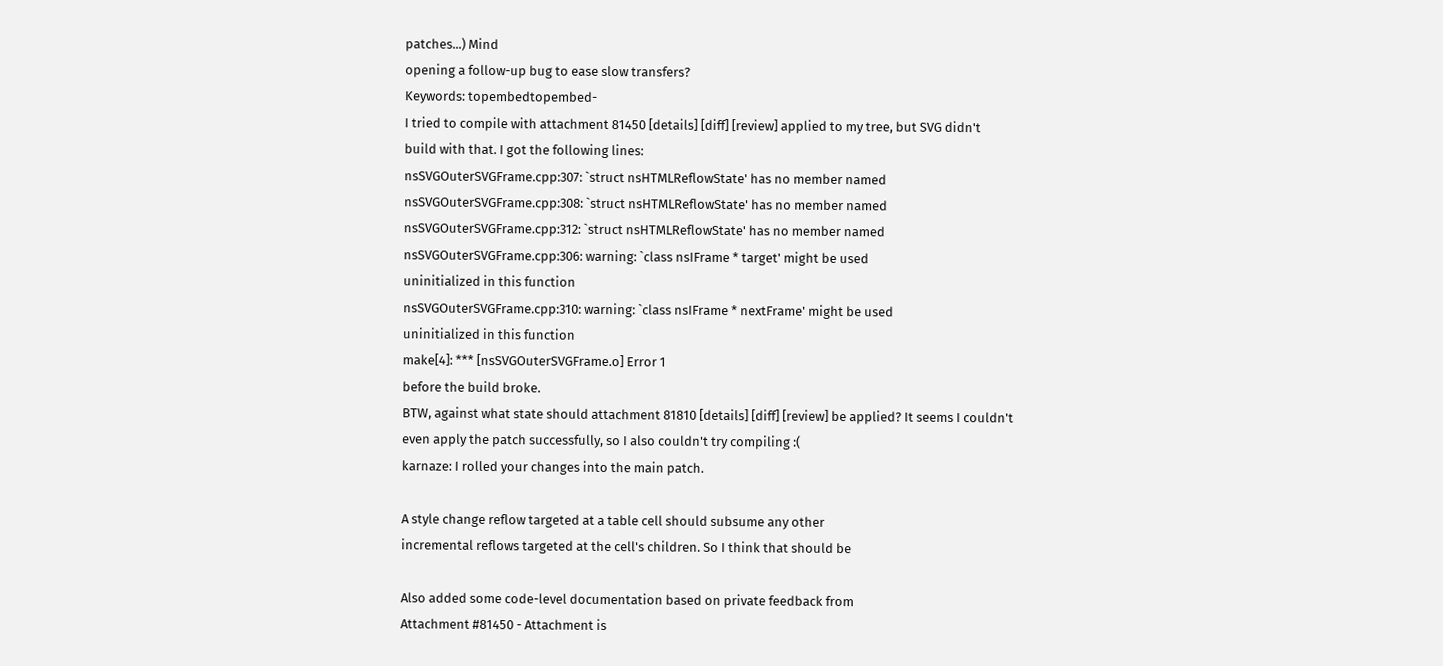patches...) Mind
opening a follow-up bug to ease slow transfers?
Keywords: topembedtopembed-
I tried to compile with attachment 81450 [details] [diff] [review] applied to my tree, but SVG didn't
build with that. I got the following lines:
nsSVGOuterSVGFrame.cpp:307: `struct nsHTMLReflowState' has no member named
nsSVGOuterSVGFrame.cpp:308: `struct nsHTMLReflowState' has no member named
nsSVGOuterSVGFrame.cpp:312: `struct nsHTMLReflowState' has no member named
nsSVGOuterSVGFrame.cpp:306: warning: `class nsIFrame * target' might be used
uninitialized in this function
nsSVGOuterSVGFrame.cpp:310: warning: `class nsIFrame * nextFrame' might be used
uninitialized in this function
make[4]: *** [nsSVGOuterSVGFrame.o] Error 1
before the build broke.
BTW, against what state should attachment 81810 [details] [diff] [review] be applied? It seems I couldn't
even apply the patch successfully, so I also couldn't try compiling :(
karnaze: I rolled your changes into the main patch.

A style change reflow targeted at a table cell should subsume any other
incremental reflows targeted at the cell's children. So I think that should be

Also added some code-level documentation based on private feedback from
Attachment #81450 - Attachment is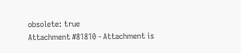obsolete: true
Attachment #81810 - Attachment is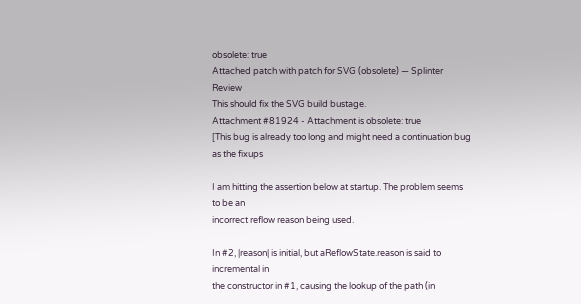obsolete: true
Attached patch with patch for SVG (obsolete) — Splinter Review
This should fix the SVG build bustage.
Attachment #81924 - Attachment is obsolete: true
[This bug is already too long and might need a continuation bug as the fixups

I am hitting the assertion below at startup. The problem seems to be an
incorrect reflow reason being used.

In #2, |reason| is initial, but aReflowState.reason is said to incremental in
the constructor in #1, causing the lookup of the path (in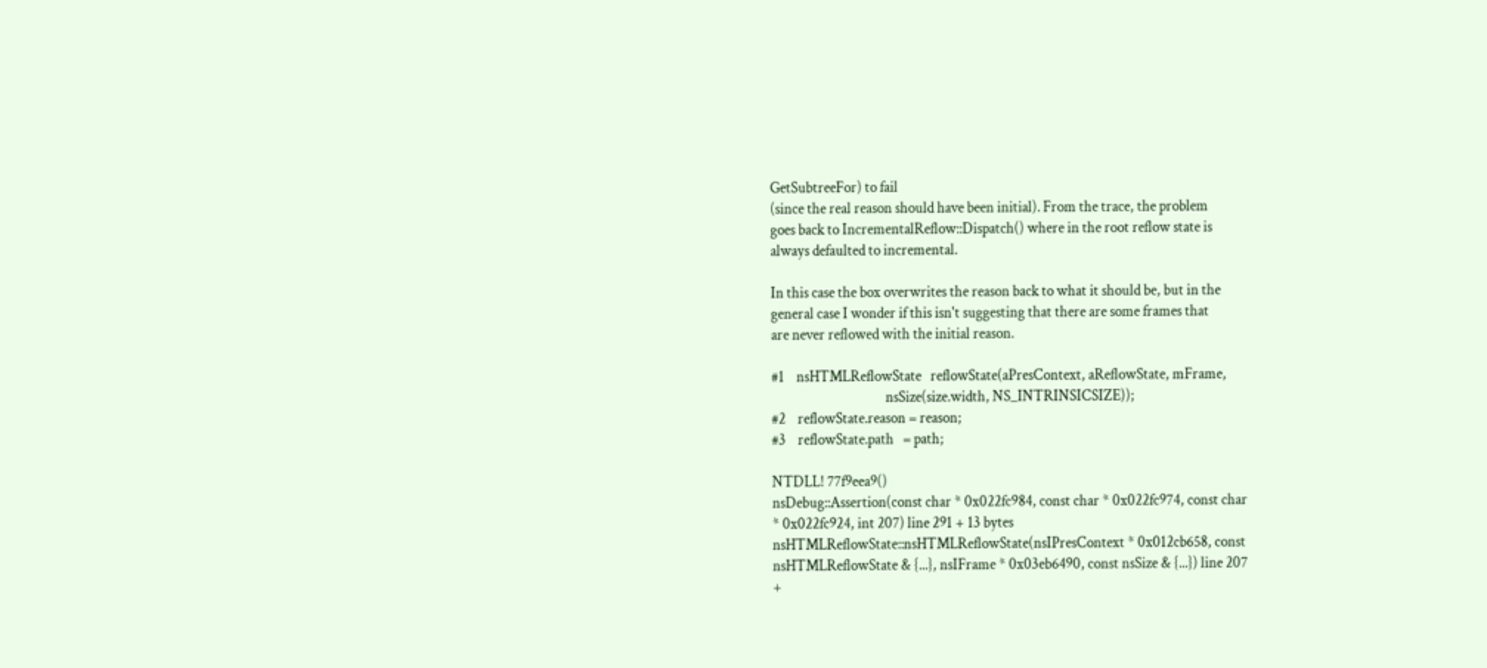GetSubtreeFor) to fail
(since the real reason should have been initial). From the trace, the problem
goes back to IncrementalReflow::Dispatch() where in the root reflow state is
always defaulted to incremental.

In this case the box overwrites the reason back to what it should be, but in the
general case I wonder if this isn't suggesting that there are some frames that
are never reflowed with the initial reason.

#1    nsHTMLReflowState   reflowState(aPresContext, aReflowState, mFrame,
                                      nsSize(size.width, NS_INTRINSICSIZE));
#2    reflowState.reason = reason;
#3    reflowState.path   = path;

NTDLL! 77f9eea9()
nsDebug::Assertion(const char * 0x022fc984, const char * 0x022fc974, const char
* 0x022fc924, int 207) line 291 + 13 bytes
nsHTMLReflowState::nsHTMLReflowState(nsIPresContext * 0x012cb658, const
nsHTMLReflowState & {...}, nsIFrame * 0x03eb6490, const nsSize & {...}) line 207
+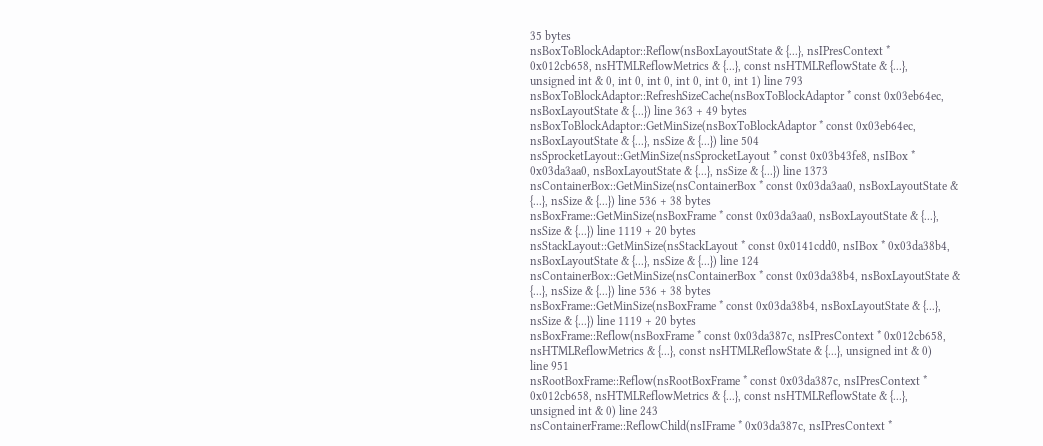35 bytes
nsBoxToBlockAdaptor::Reflow(nsBoxLayoutState & {...}, nsIPresContext *
0x012cb658, nsHTMLReflowMetrics & {...}, const nsHTMLReflowState & {...},
unsigned int & 0, int 0, int 0, int 0, int 0, int 1) line 793
nsBoxToBlockAdaptor::RefreshSizeCache(nsBoxToBlockAdaptor * const 0x03eb64ec,
nsBoxLayoutState & {...}) line 363 + 49 bytes
nsBoxToBlockAdaptor::GetMinSize(nsBoxToBlockAdaptor * const 0x03eb64ec,
nsBoxLayoutState & {...}, nsSize & {...}) line 504
nsSprocketLayout::GetMinSize(nsSprocketLayout * const 0x03b43fe8, nsIBox *
0x03da3aa0, nsBoxLayoutState & {...}, nsSize & {...}) line 1373
nsContainerBox::GetMinSize(nsContainerBox * const 0x03da3aa0, nsBoxLayoutState &
{...}, nsSize & {...}) line 536 + 38 bytes
nsBoxFrame::GetMinSize(nsBoxFrame * const 0x03da3aa0, nsBoxLayoutState & {...},
nsSize & {...}) line 1119 + 20 bytes
nsStackLayout::GetMinSize(nsStackLayout * const 0x0141cdd0, nsIBox * 0x03da38b4,
nsBoxLayoutState & {...}, nsSize & {...}) line 124
nsContainerBox::GetMinSize(nsContainerBox * const 0x03da38b4, nsBoxLayoutState &
{...}, nsSize & {...}) line 536 + 38 bytes
nsBoxFrame::GetMinSize(nsBoxFrame * const 0x03da38b4, nsBoxLayoutState & {...},
nsSize & {...}) line 1119 + 20 bytes
nsBoxFrame::Reflow(nsBoxFrame * const 0x03da387c, nsIPresContext * 0x012cb658,
nsHTMLReflowMetrics & {...}, const nsHTMLReflowState & {...}, unsigned int & 0)
line 951
nsRootBoxFrame::Reflow(nsRootBoxFrame * const 0x03da387c, nsIPresContext *
0x012cb658, nsHTMLReflowMetrics & {...}, const nsHTMLReflowState & {...},
unsigned int & 0) line 243
nsContainerFrame::ReflowChild(nsIFrame * 0x03da387c, nsIPresContext *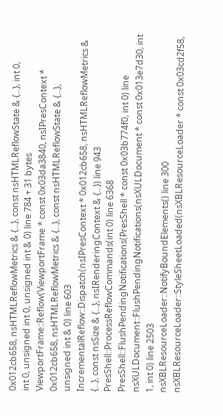0x012cb658, nsHTMLReflowMetrics & {...}, const nsHTMLReflowState & {...}, int 0,
int 0, unsigned int 0, unsigned int & 0) line 784 + 31 bytes
ViewportFrame::Reflow(ViewportFrame * const 0x03da3840, nsIPresContext *
0x012cb658, nsHTMLReflowMetrics & {...}, const nsHTMLReflowState & {...},
unsigned int & 0) line 603
IncrementalReflow::Dispatch(nsIPresContext * 0x012cb658, nsHTMLReflowMetrics &
{...}, const nsSize & {...}, nsIRenderingContext & {...}) line 943
PresShell::ProcessReflowCommands(int 0) line 6368
PresShell::FlushPendingNotifications(PresShell * const 0x03b774f0, int 0) line
nsXULDocument::FlushPendingNotifications(nsXULDocument * const 0x013e7d30, int
1, int 0) line 2503
nsXBLResourceLoader::NotifyBoundElements() line 300
nsXBLResourceLoader::StyleSheetLoaded(nsXBLResourceLoader * const 0x03cd2f58,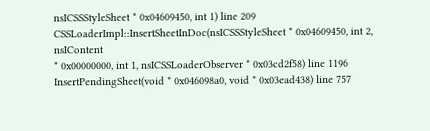nsICSSStyleSheet * 0x04609450, int 1) line 209
CSSLoaderImpl::InsertSheetInDoc(nsICSSStyleSheet * 0x04609450, int 2, nsIContent
* 0x00000000, int 1, nsICSSLoaderObserver * 0x03cd2f58) line 1196
InsertPendingSheet(void * 0x046098a0, void * 0x03ead438) line 757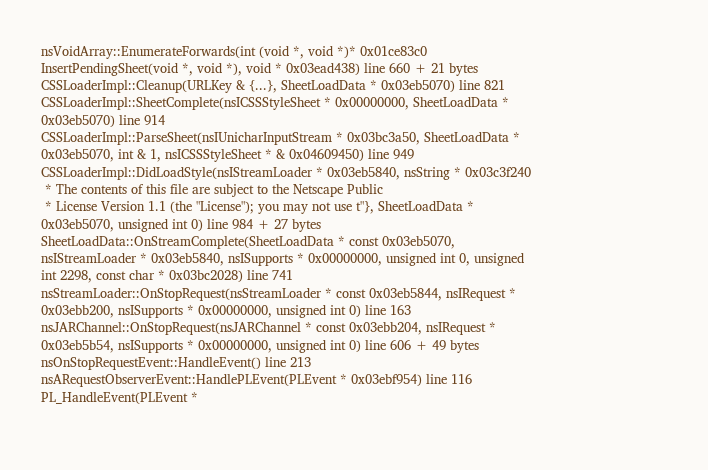nsVoidArray::EnumerateForwards(int (void *, void *)* 0x01ce83c0
InsertPendingSheet(void *, void *), void * 0x03ead438) line 660 + 21 bytes
CSSLoaderImpl::Cleanup(URLKey & {...}, SheetLoadData * 0x03eb5070) line 821
CSSLoaderImpl::SheetComplete(nsICSSStyleSheet * 0x00000000, SheetLoadData *
0x03eb5070) line 914
CSSLoaderImpl::ParseSheet(nsIUnicharInputStream * 0x03bc3a50, SheetLoadData *
0x03eb5070, int & 1, nsICSSStyleSheet * & 0x04609450) line 949
CSSLoaderImpl::DidLoadStyle(nsIStreamLoader * 0x03eb5840, nsString * 0x03c3f240
 * The contents of this file are subject to the Netscape Public
 * License Version 1.1 (the "License"); you may not use t"}, SheetLoadData *
0x03eb5070, unsigned int 0) line 984 + 27 bytes
SheetLoadData::OnStreamComplete(SheetLoadData * const 0x03eb5070,
nsIStreamLoader * 0x03eb5840, nsISupports * 0x00000000, unsigned int 0, unsigned
int 2298, const char * 0x03bc2028) line 741
nsStreamLoader::OnStopRequest(nsStreamLoader * const 0x03eb5844, nsIRequest *
0x03ebb200, nsISupports * 0x00000000, unsigned int 0) line 163
nsJARChannel::OnStopRequest(nsJARChannel * const 0x03ebb204, nsIRequest *
0x03eb5b54, nsISupports * 0x00000000, unsigned int 0) line 606 + 49 bytes
nsOnStopRequestEvent::HandleEvent() line 213
nsARequestObserverEvent::HandlePLEvent(PLEvent * 0x03ebf954) line 116
PL_HandleEvent(PLEvent *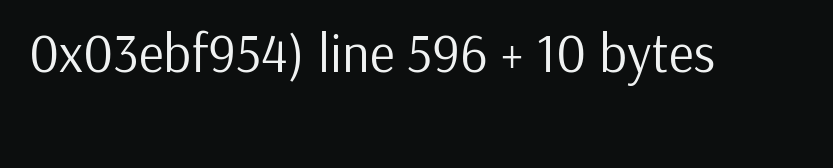0x03ebf954) line 596 + 10 bytes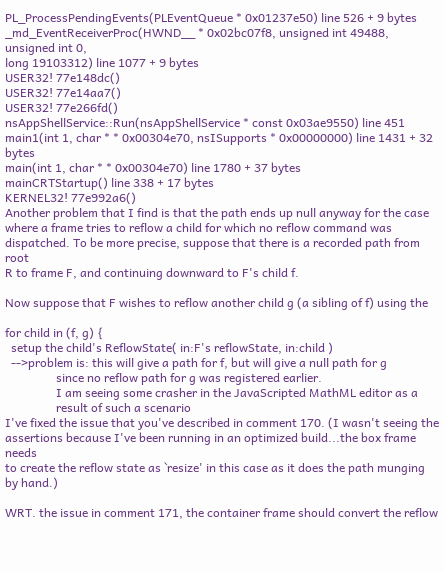PL_ProcessPendingEvents(PLEventQueue * 0x01237e50) line 526 + 9 bytes
_md_EventReceiverProc(HWND__ * 0x02bc07f8, unsigned int 49488, unsigned int 0,
long 19103312) line 1077 + 9 bytes
USER32! 77e148dc()
USER32! 77e14aa7()
USER32! 77e266fd()
nsAppShellService::Run(nsAppShellService * const 0x03ae9550) line 451
main1(int 1, char * * 0x00304e70, nsISupports * 0x00000000) line 1431 + 32 bytes
main(int 1, char * * 0x00304e70) line 1780 + 37 bytes
mainCRTStartup() line 338 + 17 bytes
KERNEL32! 77e992a6()
Another problem that I find is that the path ends up null anyway for the case
where a frame tries to reflow a child for which no reflow command was
dispatched. To be more precise, suppose that there is a recorded path from root
R to frame F, and continuing downward to F's child f.

Now suppose that F wishes to reflow another child g (a sibling of f) using the

for child in (f, g) {
  setup the child's ReflowState( in:F's reflowState, in:child )
  -->problem is: this will give a path for f, but will give a null path for g
                 since no reflow path for g was registered earlier.
                 I am seeing some crasher in the JavaScripted MathML editor as a
                 result of such a scenario
I've fixed the issue that you've described in comment 170. (I wasn't seeing the
assertions because I've been running in an optimized build...the box frame needs
to create the reflow state as `resize' in this case as it does the path munging
by hand.)

WRT. the issue in comment 171, the container frame should convert the reflow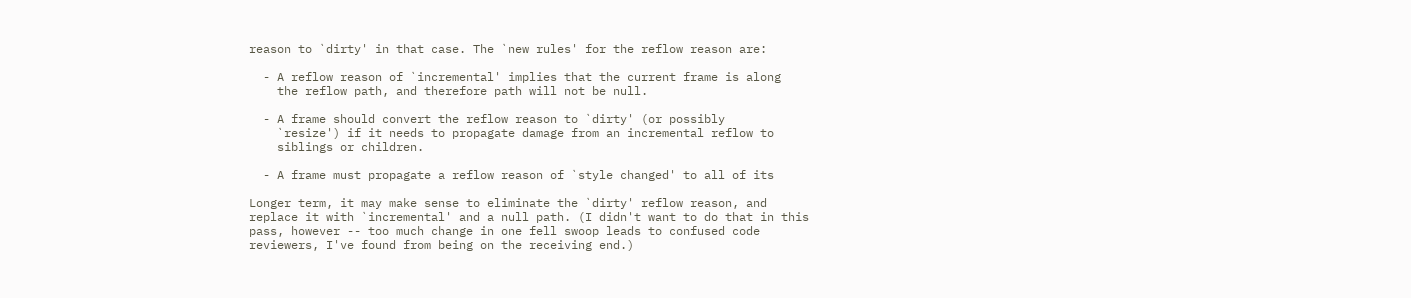reason to `dirty' in that case. The `new rules' for the reflow reason are:

  - A reflow reason of `incremental' implies that the current frame is along
    the reflow path, and therefore path will not be null.

  - A frame should convert the reflow reason to `dirty' (or possibly
    `resize') if it needs to propagate damage from an incremental reflow to
    siblings or children.

  - A frame must propagate a reflow reason of `style changed' to all of its

Longer term, it may make sense to eliminate the `dirty' reflow reason, and
replace it with `incremental' and a null path. (I didn't want to do that in this
pass, however -- too much change in one fell swoop leads to confused code
reviewers, I've found from being on the receiving end.)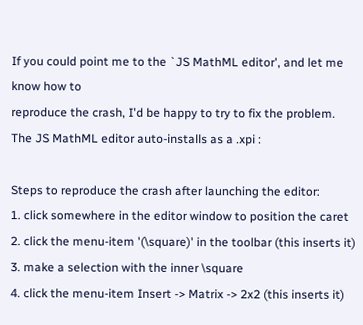If you could point me to the `JS MathML editor', and let me know how to
reproduce the crash, I'd be happy to try to fix the problem.
The JS MathML editor auto-installs as a .xpi :

Steps to reproduce the crash after launching the editor:
1. click somewhere in the editor window to position the caret
2. click the menu-item '(\square)' in the toolbar (this inserts it)
3. make a selection with the inner \square
4. click the menu-item Insert -> Matrix -> 2x2 (this inserts it)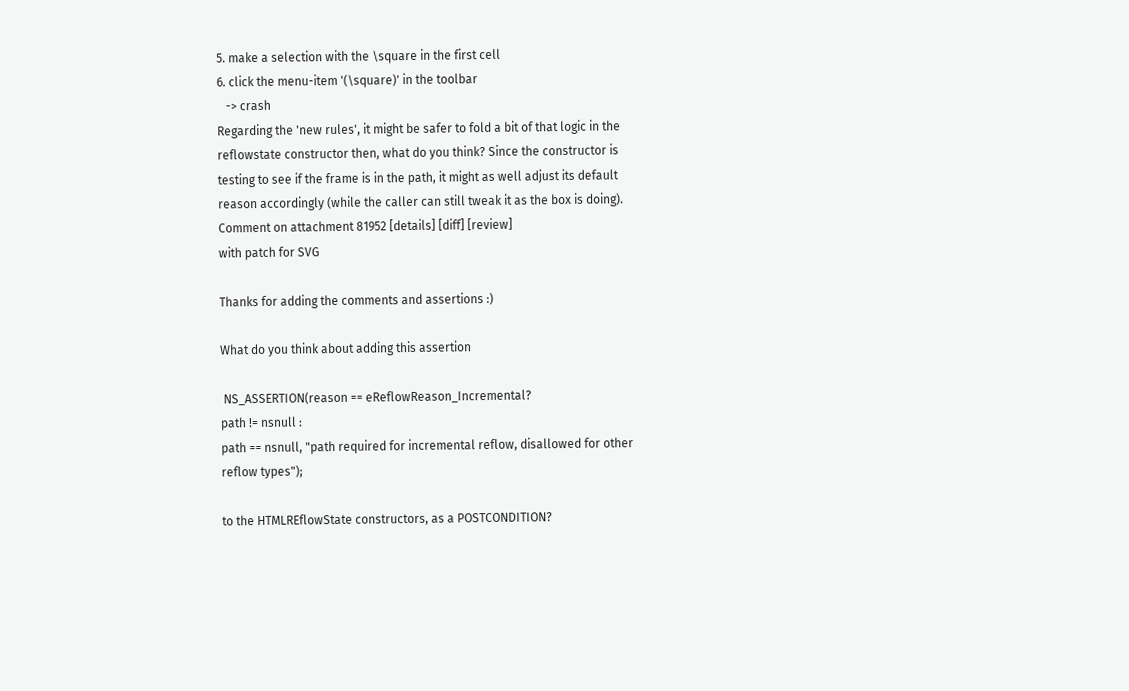5. make a selection with the \square in the first cell
6. click the menu-item '(\square)' in the toolbar
   -> crash
Regarding the 'new rules', it might be safer to fold a bit of that logic in the
reflowstate constructor then, what do you think? Since the constructor is
testing to see if the frame is in the path, it might as well adjust its default
reason accordingly (while the caller can still tweak it as the box is doing).
Comment on attachment 81952 [details] [diff] [review]
with patch for SVG

Thanks for adding the comments and assertions :)

What do you think about adding this assertion

 NS_ASSERTION(reason == eReflowReason_Incremental?
path != nsnull :
path == nsnull, "path required for incremental reflow, disallowed for other
reflow types");

to the HTMLREflowState constructors, as a POSTCONDITION?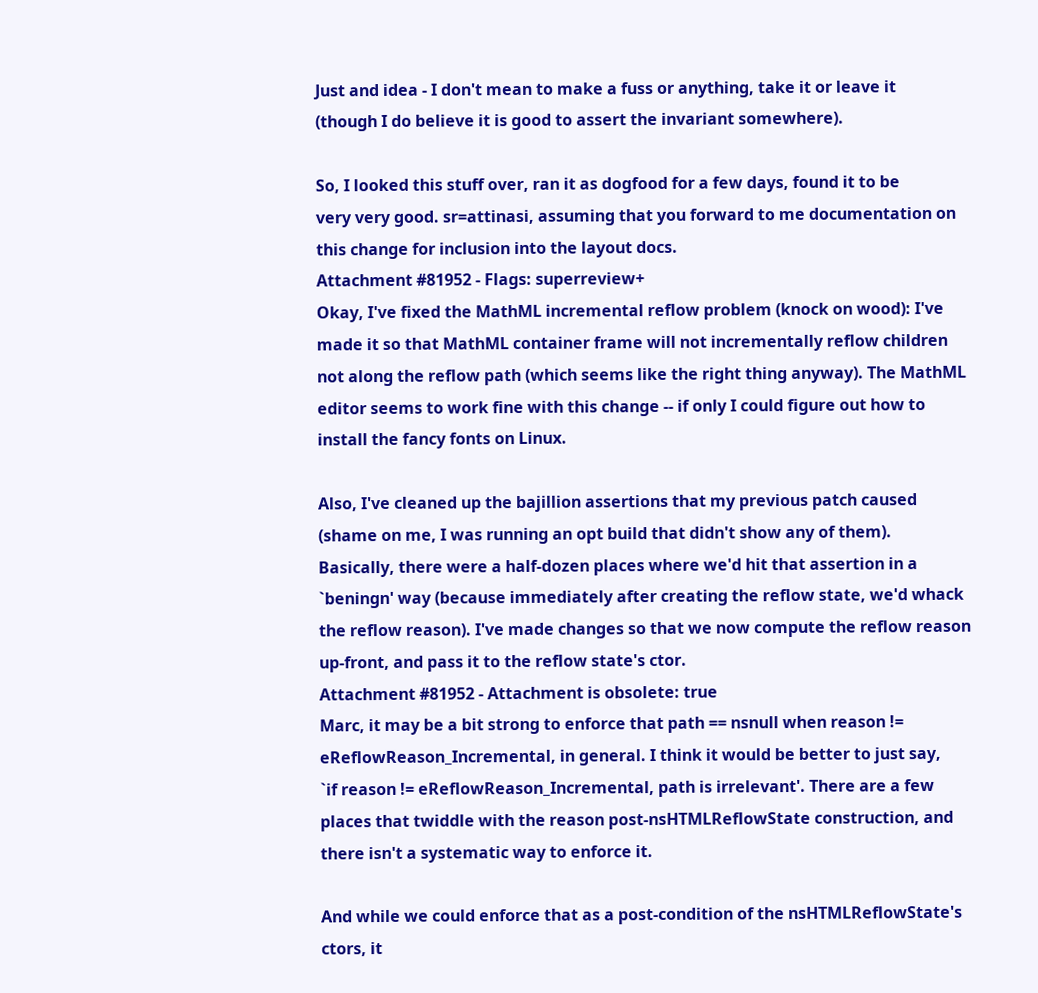Just and idea - I don't mean to make a fuss or anything, take it or leave it
(though I do believe it is good to assert the invariant somewhere).

So, I looked this stuff over, ran it as dogfood for a few days, found it to be
very very good. sr=attinasi, assuming that you forward to me documentation on
this change for inclusion into the layout docs.
Attachment #81952 - Flags: superreview+
Okay, I've fixed the MathML incremental reflow problem (knock on wood): I've
made it so that MathML container frame will not incrementally reflow children
not along the reflow path (which seems like the right thing anyway). The MathML
editor seems to work fine with this change -- if only I could figure out how to
install the fancy fonts on Linux.

Also, I've cleaned up the bajillion assertions that my previous patch caused
(shame on me, I was running an opt build that didn't show any of them).
Basically, there were a half-dozen places where we'd hit that assertion in a
`beningn' way (because immediately after creating the reflow state, we'd whack
the reflow reason). I've made changes so that we now compute the reflow reason
up-front, and pass it to the reflow state's ctor.
Attachment #81952 - Attachment is obsolete: true
Marc, it may be a bit strong to enforce that path == nsnull when reason !=
eReflowReason_Incremental, in general. I think it would be better to just say,
`if reason != eReflowReason_Incremental, path is irrelevant'. There are a few
places that twiddle with the reason post-nsHTMLReflowState construction, and
there isn't a systematic way to enforce it.

And while we could enforce that as a post-condition of the nsHTMLReflowState's
ctors, it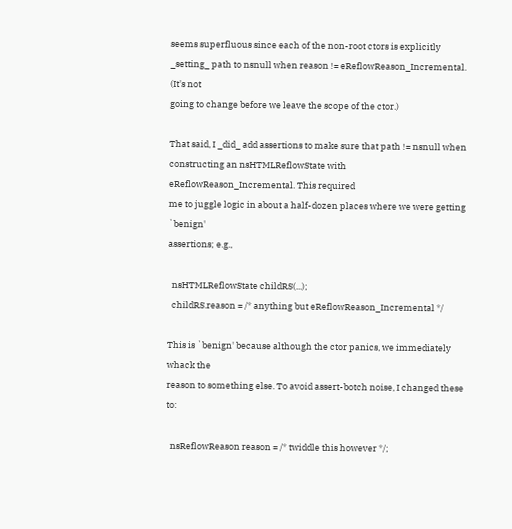seems superfluous since each of the non-root ctors is explicitly
_setting_ path to nsnull when reason != eReflowReason_Incremental. (It's not
going to change before we leave the scope of the ctor.)

That said, I _did_ add assertions to make sure that path != nsnull when
constructing an nsHTMLReflowState with eReflowReason_Incremental. This required
me to juggle logic in about a half-dozen places where we were getting `benign'
assertions; e.g.,

  nsHTMLReflowState childRS(...);
  childRS.reason = /* anything but eReflowReason_Incremental */

This is `benign' because although the ctor panics, we immediately whack the
reason to something else. To avoid assert-botch noise, I changed these to:

  nsReflowReason reason = /* twiddle this however */;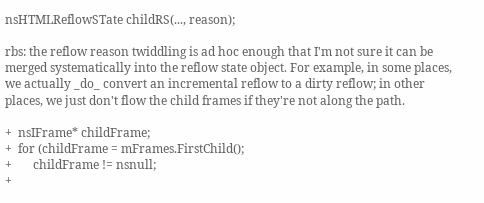nsHTMLReflowSTate childRS(..., reason);

rbs: the reflow reason twiddling is ad hoc enough that I'm not sure it can be
merged systematically into the reflow state object. For example, in some places,
we actually _do_ convert an incremental reflow to a dirty reflow; in other
places, we just don't flow the child frames if they're not along the path.

+  nsIFrame* childFrame;
+  for (childFrame = mFrames.FirstChild();
+       childFrame != nsnull;
+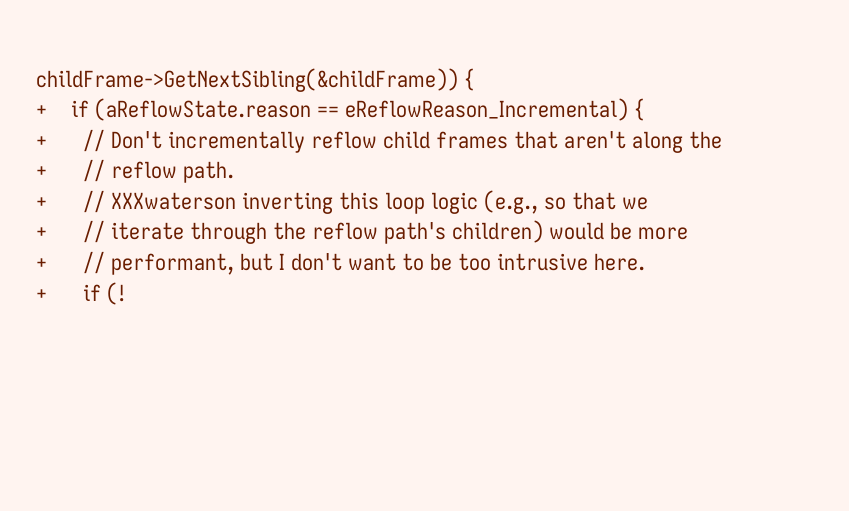childFrame->GetNextSibling(&childFrame)) {
+    if (aReflowState.reason == eReflowReason_Incremental) {
+      // Don't incrementally reflow child frames that aren't along the
+      // reflow path.
+      // XXXwaterson inverting this loop logic (e.g., so that we
+      // iterate through the reflow path's children) would be more
+      // performant, but I don't want to be too intrusive here.
+      if (!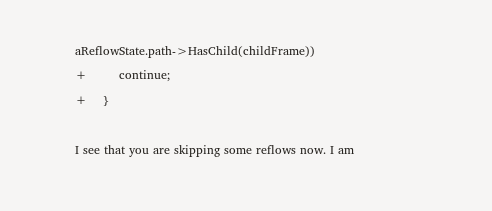aReflowState.path->HasChild(childFrame))
+        continue;
+    }

I see that you are skipping some reflows now. I am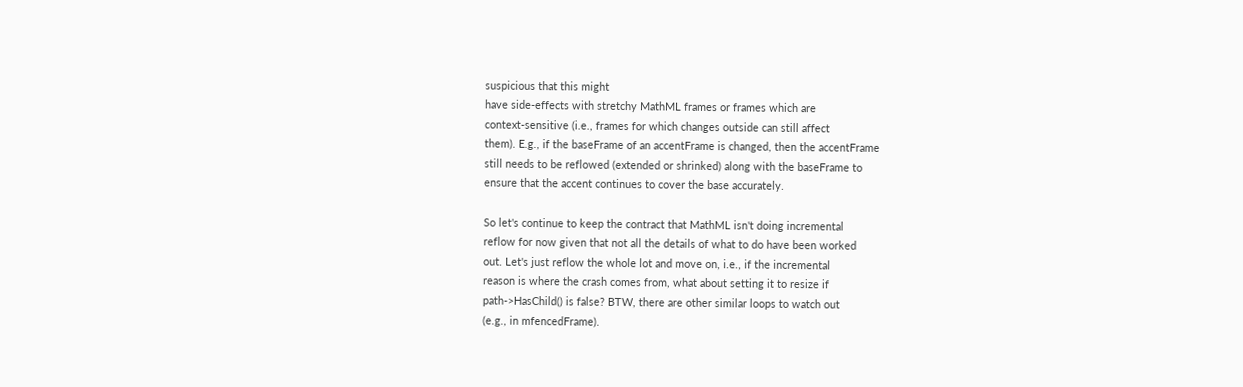suspicious that this might
have side-effects with stretchy MathML frames or frames which are
context-sensitive (i.e., frames for which changes outside can still affect
them). E.g., if the baseFrame of an accentFrame is changed, then the accentFrame
still needs to be reflowed (extended or shrinked) along with the baseFrame to
ensure that the accent continues to cover the base accurately.

So let's continue to keep the contract that MathML isn't doing incremental
reflow for now given that not all the details of what to do have been worked
out. Let's just reflow the whole lot and move on, i.e., if the incremental
reason is where the crash comes from, what about setting it to resize if
path->HasChild() is false? BTW, there are other similar loops to watch out
(e.g., in mfencedFrame).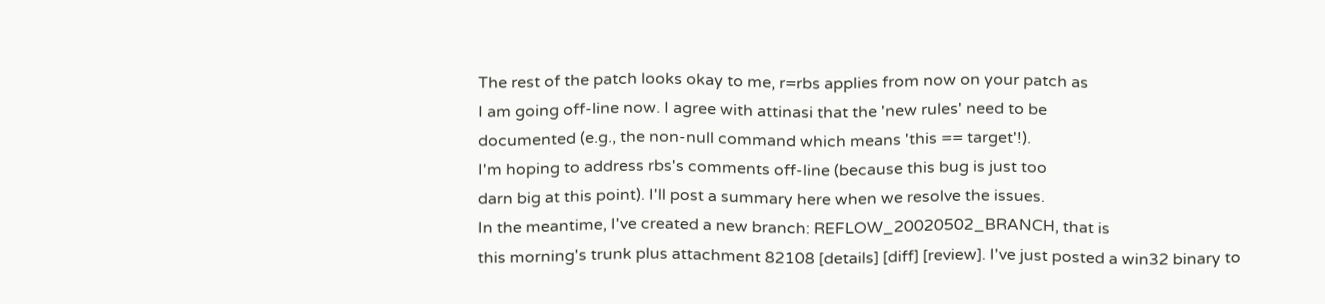The rest of the patch looks okay to me, r=rbs applies from now on your patch as
I am going off-line now. I agree with attinasi that the 'new rules' need to be
documented (e.g., the non-null command which means 'this == target'!).
I'm hoping to address rbs's comments off-line (because this bug is just too
darn big at this point). I'll post a summary here when we resolve the issues.
In the meantime, I've created a new branch: REFLOW_20020502_BRANCH, that is
this morning's trunk plus attachment 82108 [details] [diff] [review]. I've just posted a win32 binary to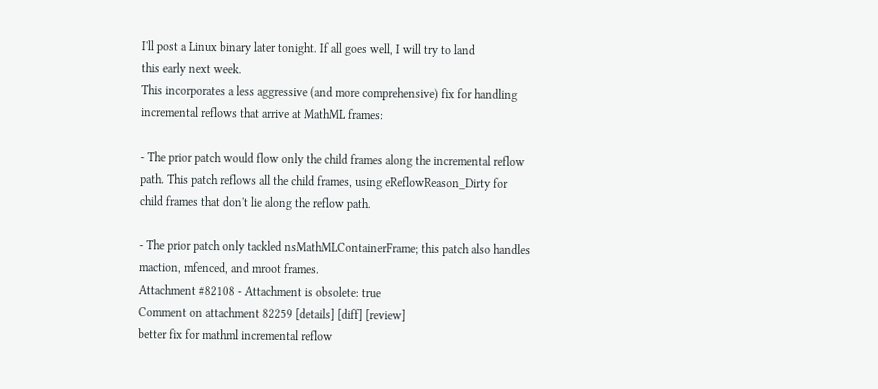I'll post a Linux binary later tonight. If all goes well, I will try to land
this early next week.
This incorporates a less aggressive (and more comprehensive) fix for handling
incremental reflows that arrive at MathML frames:

- The prior patch would flow only the child frames along the incremental reflow
path. This patch reflows all the child frames, using eReflowReason_Dirty for
child frames that don't lie along the reflow path.

- The prior patch only tackled nsMathMLContainerFrame; this patch also handles
maction, mfenced, and mroot frames.
Attachment #82108 - Attachment is obsolete: true
Comment on attachment 82259 [details] [diff] [review]
better fix for mathml incremental reflow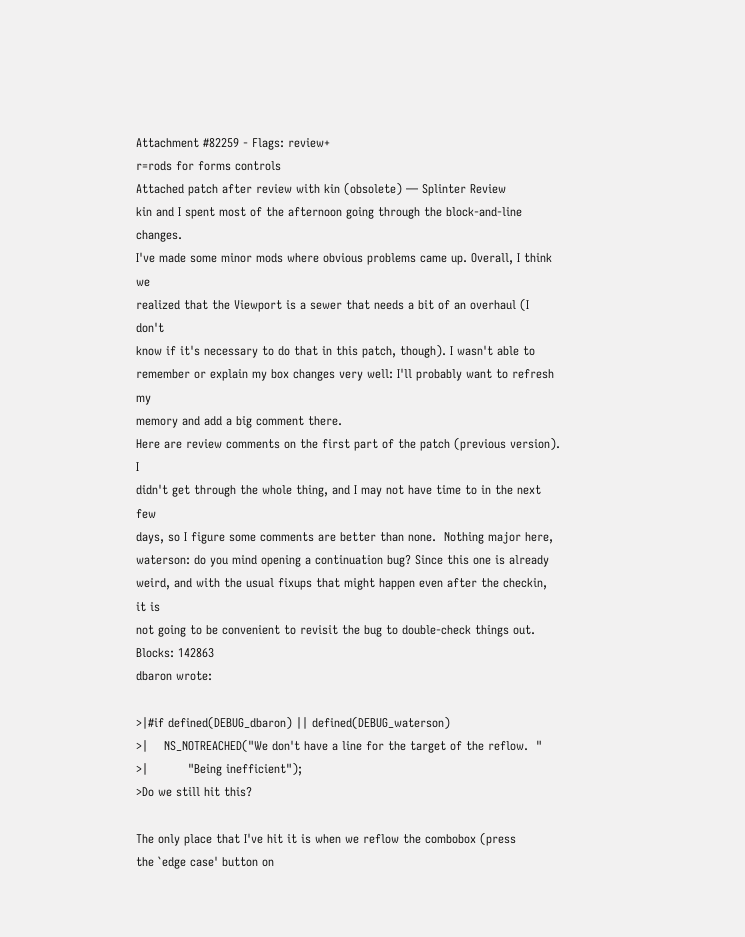Attachment #82259 - Flags: review+
r=rods for forms controls
Attached patch after review with kin (obsolete) — Splinter Review
kin and I spent most of the afternoon going through the block-and-line changes.
I've made some minor mods where obvious problems came up. Overall, I think we
realized that the Viewport is a sewer that needs a bit of an overhaul (I don't
know if it's necessary to do that in this patch, though). I wasn't able to
remember or explain my box changes very well: I'll probably want to refresh my
memory and add a big comment there.
Here are review comments on the first part of the patch (previous version).  I
didn't get through the whole thing, and I may not have time to in the next few
days, so I figure some comments are better than none.  Nothing major here,
waterson: do you mind opening a continuation bug? Since this one is already
weird, and with the usual fixups that might happen even after the checkin, it is
not going to be convenient to revisit the bug to double-check things out.
Blocks: 142863
dbaron wrote:

>|#if defined(DEBUG_dbaron) || defined(DEBUG_waterson)
>|    NS_NOTREACHED("We don't have a line for the target of the reflow.  "
>|          "Being inefficient");
>Do we still hit this?

The only place that I've hit it is when we reflow the combobox (press
the `edge case' button on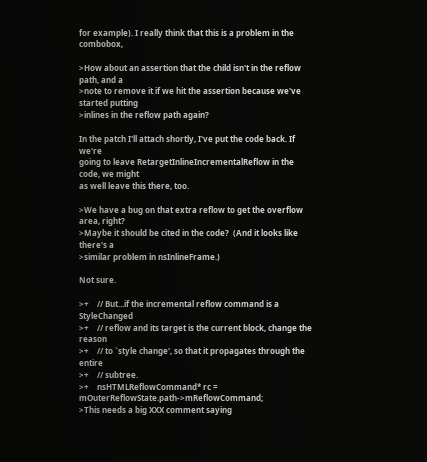for example). I really think that this is a problem in the combobox,

>How about an assertion that the child isn't in the reflow path, and a
>note to remove it if we hit the assertion because we've started putting
>inlines in the reflow path again?

In the patch I'll attach shortly, I've put the code back. If we're
going to leave RetargetInlineIncrementalReflow in the code, we might
as well leave this there, too.

>We have a bug on that extra reflow to get the overflow area, right?
>Maybe it should be cited in the code?  (And it looks like there's a
>similar problem in nsInlineFrame.)

Not sure.

>+    // But...if the incremental reflow command is a StyleChanged
>+    // reflow and its target is the current block, change the reason
>+    // to `style change', so that it propagates through the entire
>+    // subtree.
>+    nsHTMLReflowCommand* rc = mOuterReflowState.path->mReflowCommand;
>This needs a big XXX comment saying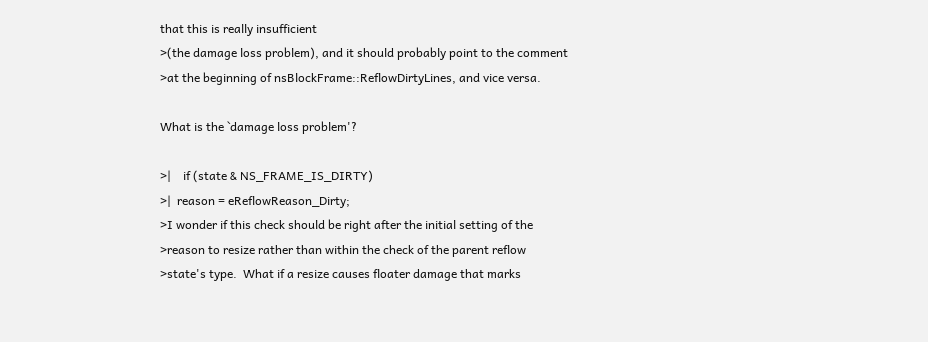that this is really insufficient
>(the damage loss problem), and it should probably point to the comment
>at the beginning of nsBlockFrame::ReflowDirtyLines, and vice versa.

What is the `damage loss problem'?

>|    if (state & NS_FRAME_IS_DIRTY)
>|  reason = eReflowReason_Dirty;
>I wonder if this check should be right after the initial setting of the
>reason to resize rather than within the check of the parent reflow
>state's type.  What if a resize causes floater damage that marks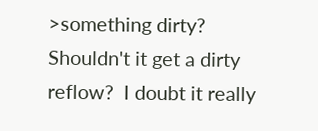>something dirty?  Shouldn't it get a dirty reflow?  I doubt it really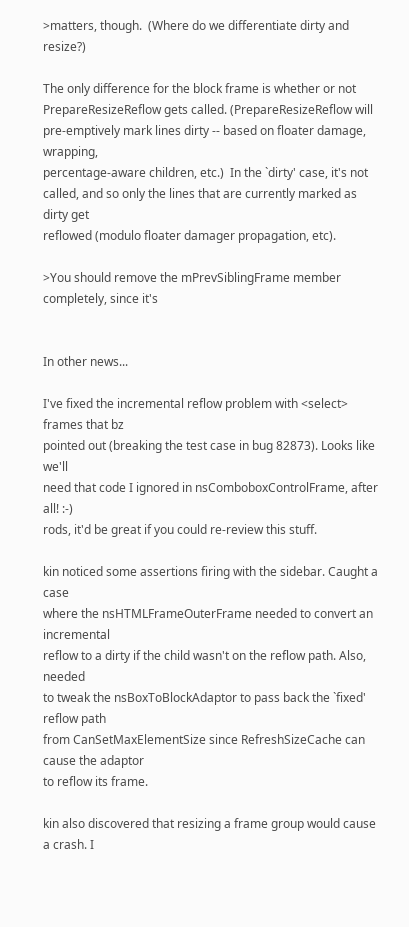>matters, though.  (Where do we differentiate dirty and resize?)

The only difference for the block frame is whether or not
PrepareResizeReflow gets called. (PrepareResizeReflow will
pre-emptively mark lines dirty -- based on floater damage, wrapping,
percentage-aware children, etc.)  In the `dirty' case, it's not
called, and so only the lines that are currently marked as dirty get
reflowed (modulo floater damager propagation, etc).

>You should remove the mPrevSiblingFrame member completely, since it's


In other news...

I've fixed the incremental reflow problem with <select> frames that bz
pointed out (breaking the test case in bug 82873). Looks like we'll
need that code I ignored in nsComboboxControlFrame, after all! :-)
rods, it'd be great if you could re-review this stuff.

kin noticed some assertions firing with the sidebar. Caught a case
where the nsHTMLFrameOuterFrame needed to convert an incremental
reflow to a dirty if the child wasn't on the reflow path. Also, needed
to tweak the nsBoxToBlockAdaptor to pass back the `fixed' reflow path
from CanSetMaxElementSize since RefreshSizeCache can cause the adaptor
to reflow its frame.

kin also discovered that resizing a frame group would cause a crash. I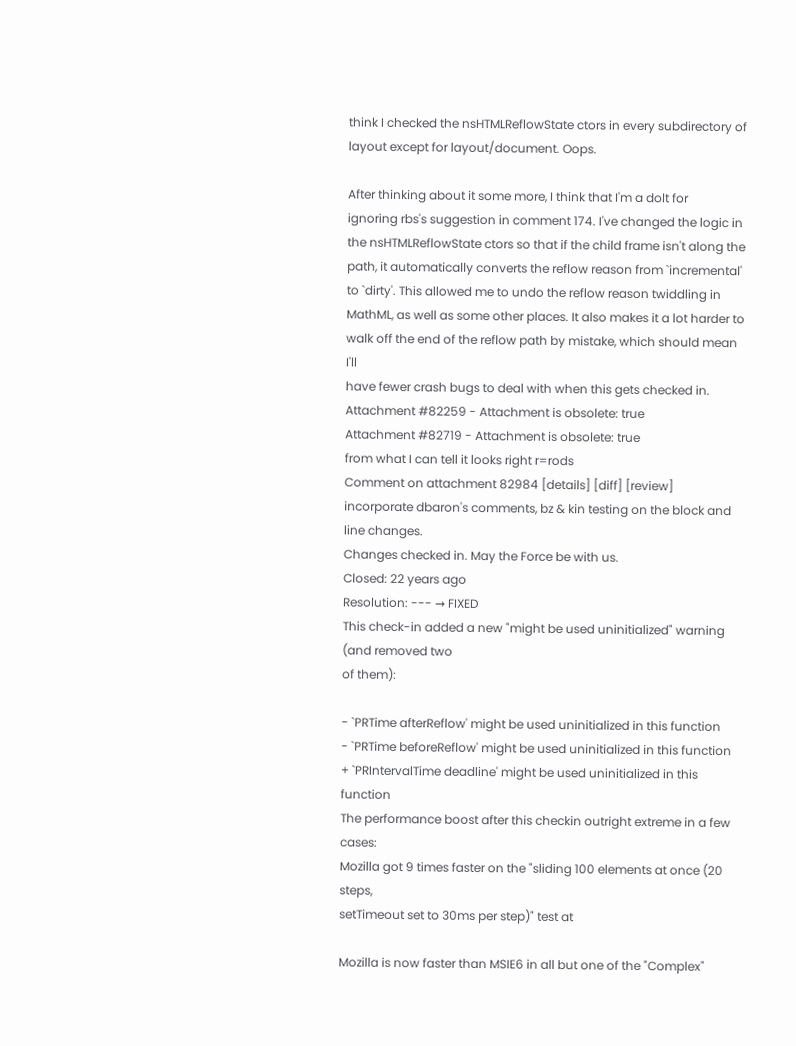think I checked the nsHTMLReflowState ctors in every subdirectory of
layout except for layout/document. Oops.

After thinking about it some more, I think that I'm a dolt for
ignoring rbs's suggestion in comment 174. I've changed the logic in
the nsHTMLReflowState ctors so that if the child frame isn't along the
path, it automatically converts the reflow reason from `incremental'
to `dirty'. This allowed me to undo the reflow reason twiddling in
MathML, as well as some other places. It also makes it a lot harder to
walk off the end of the reflow path by mistake, which should mean I'll
have fewer crash bugs to deal with when this gets checked in.
Attachment #82259 - Attachment is obsolete: true
Attachment #82719 - Attachment is obsolete: true
from what I can tell it looks right r=rods
Comment on attachment 82984 [details] [diff] [review]
incorporate dbaron's comments, bz & kin testing on the block and line changes.
Changes checked in. May the Force be with us.
Closed: 22 years ago
Resolution: --- → FIXED
This check-in added a new "might be used uninitialized" warning (and removed two
of them):

- `PRTime afterReflow' might be used uninitialized in this function
- `PRTime beforeReflow' might be used uninitialized in this function
+ `PRIntervalTime deadline' might be used uninitialized in this function
The performance boost after this checkin outright extreme in a few cases:
Mozilla got 9 times faster on the "sliding 100 elements at once (20 steps,
setTimeout set to 30ms per step)" test at

Mozilla is now faster than MSIE6 in all but one of the "Complex"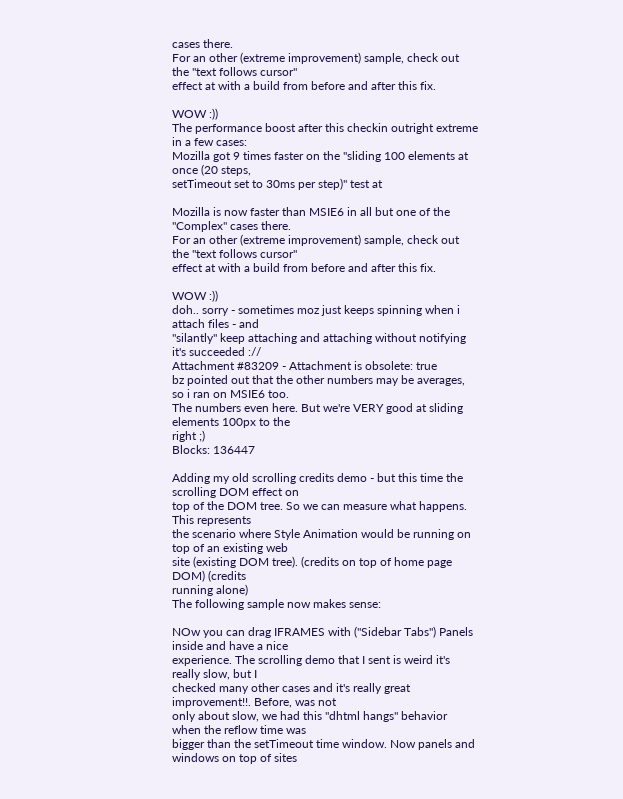cases there.
For an other (extreme improvement) sample, check out the "text follows cursor"
effect at with a build from before and after this fix.

WOW :))
The performance boost after this checkin outright extreme in a few cases:
Mozilla got 9 times faster on the "sliding 100 elements at once (20 steps,
setTimeout set to 30ms per step)" test at

Mozilla is now faster than MSIE6 in all but one of the "Complex" cases there.
For an other (extreme improvement) sample, check out the "text follows cursor"
effect at with a build from before and after this fix.

WOW :))
doh.. sorry - sometimes moz just keeps spinning when i attach files - and
"silantly" keep attaching and attaching without notifying it's succeeded ://
Attachment #83209 - Attachment is obsolete: true
bz pointed out that the other numbers may be averages, so i ran on MSIE6 too.
The numbers even here. But we're VERY good at sliding elements 100px to the
right ;)
Blocks: 136447

Adding my old scrolling credits demo - but this time the scrolling DOM effect on
top of the DOM tree. So we can measure what happens. This represents
the scenario where Style Animation would be running on top of an existing web
site (existing DOM tree). (credits on top of home page DOM) (credits
running alone)
The following sample now makes sense:

NOw you can drag IFRAMES with ("Sidebar Tabs") Panels inside and have a nice
experience. The scrolling demo that I sent is weird it's really slow, but I
checked many other cases and it's really great improvement!!. Before, was not
only about slow, we had this "dhtml hangs" behavior when the reflow time was
bigger than the setTimeout time window. Now panels and windows on top of sites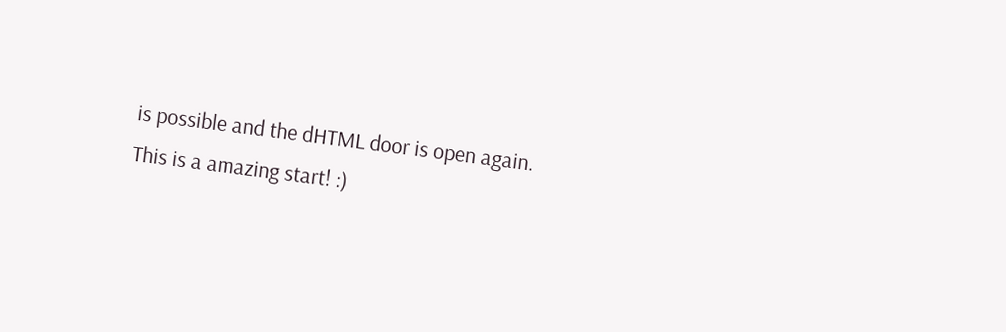is possible and the dHTML door is open again. This is a amazing start! :)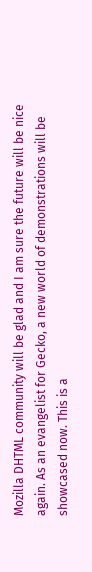Mozilla DHTML community will be glad and I am sure the future will be nice
again. As an evangelist for Gecko, a new world of demonstrations will be
showcased now. This is a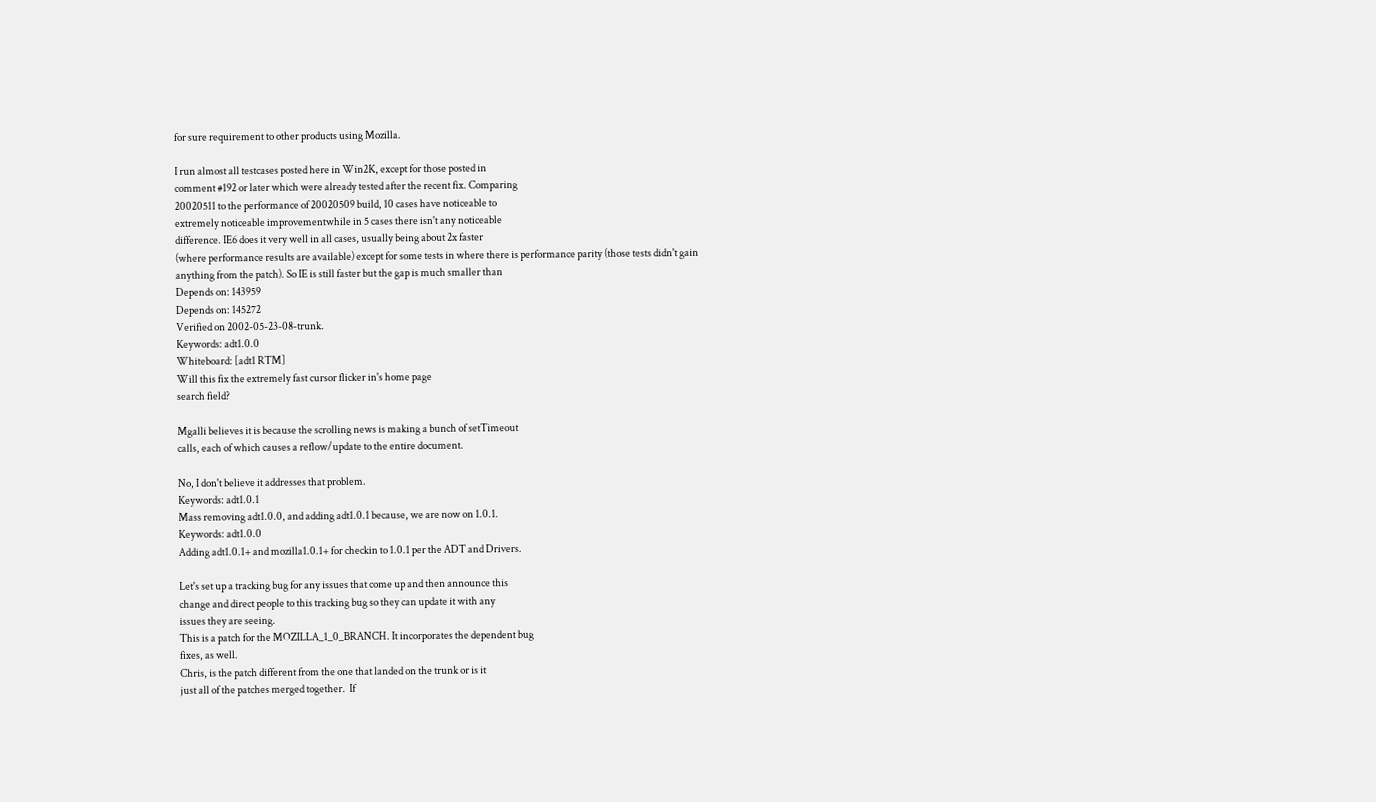for sure requirement to other products using Mozilla.

I run almost all testcases posted here in Win2K, except for those posted in
comment #192 or later which were already tested after the recent fix. Comparing
20020511 to the performance of 20020509 build, 10 cases have noticeable to
extremely noticeable improvementwhile in 5 cases there isn't any noticeable
difference. IE6 does it very well in all cases, usually being about 2x faster
(where performance results are available) except for some tests in where there is performance parity (those tests didn't gain
anything from the patch). So IE is still faster but the gap is much smaller than
Depends on: 143959
Depends on: 145272
Verified on 2002-05-23-08-trunk.
Keywords: adt1.0.0
Whiteboard: [adt1 RTM]
Will this fix the extremely fast cursor flicker in's home page
search field?

Mgalli believes it is because the scrolling news is making a bunch of setTimeout
calls, each of which causes a reflow/update to the entire document.

No, I don't believe it addresses that problem.
Keywords: adt1.0.1
Mass removing adt1.0.0, and adding adt1.0.1 because, we are now on 1.0.1.
Keywords: adt1.0.0
Adding adt1.0.1+ and mozilla1.0.1+ for checkin to 1.0.1 per the ADT and Drivers.

Let's set up a tracking bug for any issues that come up and then announce this
change and direct people to this tracking bug so they can update it with any
issues they are seeing.
This is a patch for the MOZILLA_1_0_BRANCH. It incorporates the dependent bug
fixes, as well.
Chris, is the patch different from the one that landed on the trunk or is it
just all of the patches merged together.  If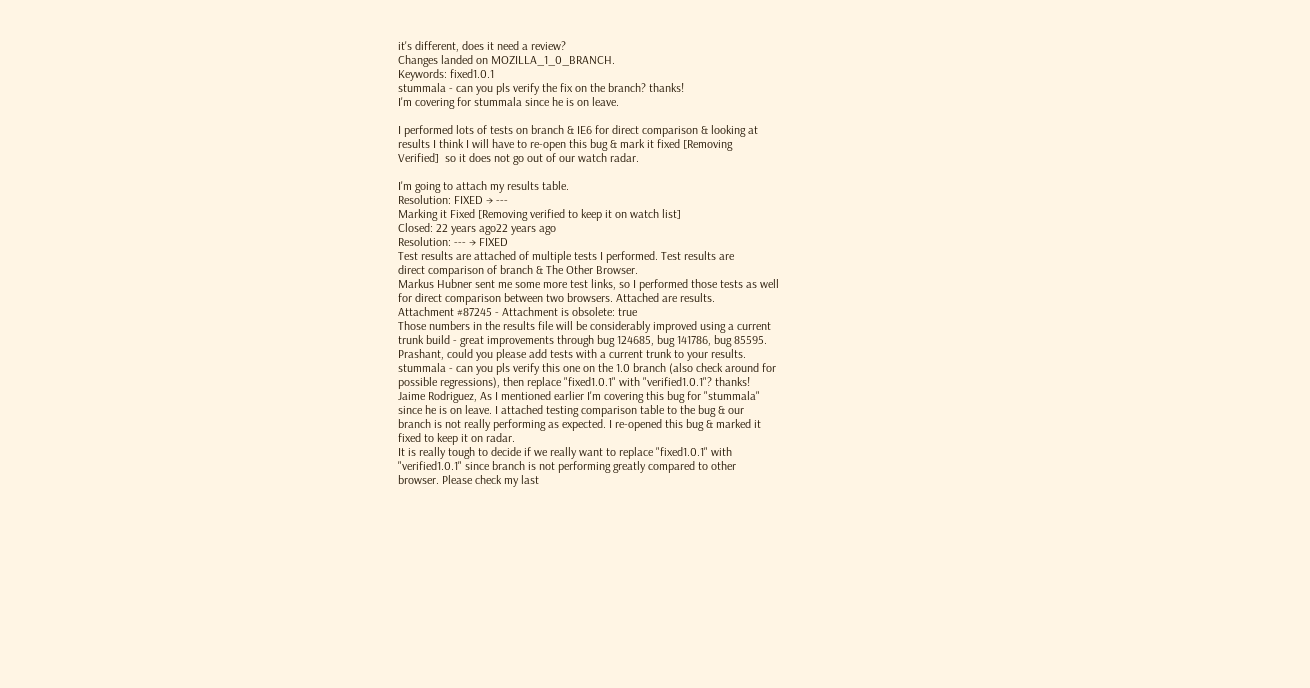it's different, does it need a review?
Changes landed on MOZILLA_1_0_BRANCH.
Keywords: fixed1.0.1
stummala - can you pls verify the fix on the branch? thanks!
I'm covering for stummala since he is on leave.

I performed lots of tests on branch & IE6 for direct comparison & looking at
results I think I will have to re-open this bug & mark it fixed [Removing
Verified]  so it does not go out of our watch radar.

I'm going to attach my results table.
Resolution: FIXED → ---
Marking it Fixed [Removing verified to keep it on watch list]
Closed: 22 years ago22 years ago
Resolution: --- → FIXED
Test results are attached of multiple tests I performed. Test results are
direct comparison of branch & The Other Browser.
Markus Hubner sent me some more test links, so I performed those tests as well
for direct comparison between two browsers. Attached are results.
Attachment #87245 - Attachment is obsolete: true
Those numbers in the results file will be considerably improved using a current
trunk build - great improvements through bug 124685, bug 141786, bug 85595.
Prashant, could you please add tests with a current trunk to your results.
stummala - can you pls verify this one on the 1.0 branch (also check around for
possible regressions), then replace "fixed1.0.1" with "verified1.0.1"? thanks!
Jaime Rodriguez, As I mentioned earlier I'm covering this bug for "stummala"
since he is on leave. I attached testing comparison table to the bug & our
branch is not really performing as expected. I re-opened this bug & marked it
fixed to keep it on radar.
It is really tough to decide if we really want to replace "fixed1.0.1" with
"verified1.0.1" since branch is not performing greatly compared to other
browser. Please check my last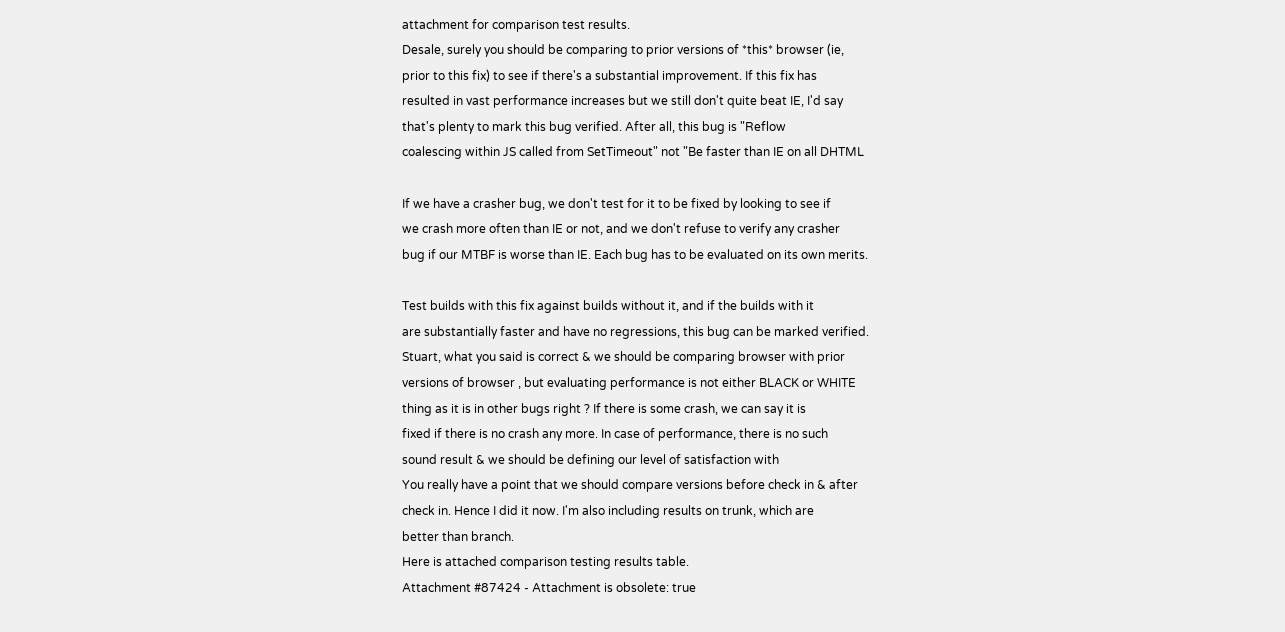attachment for comparison test results.
Desale, surely you should be comparing to prior versions of *this* browser (ie,
prior to this fix) to see if there's a substantial improvement. If this fix has
resulted in vast performance increases but we still don't quite beat IE, I'd say
that's plenty to mark this bug verified. After all, this bug is "Reflow
coalescing within JS called from SetTimeout" not "Be faster than IE on all DHTML

If we have a crasher bug, we don't test for it to be fixed by looking to see if
we crash more often than IE or not, and we don't refuse to verify any crasher
bug if our MTBF is worse than IE. Each bug has to be evaluated on its own merits.

Test builds with this fix against builds without it, and if the builds with it
are substantially faster and have no regressions, this bug can be marked verified.
Stuart, what you said is correct & we should be comparing browser with prior
versions of browser , but evaluating performance is not either BLACK or WHITE
thing as it is in other bugs right ? If there is some crash, we can say it is
fixed if there is no crash any more. In case of performance, there is no such
sound result & we should be defining our level of satisfaction with
You really have a point that we should compare versions before check in & after
check in. Hence I did it now. I'm also including results on trunk, which are
better than branch.
Here is attached comparison testing results table.
Attachment #87424 - Attachment is obsolete: true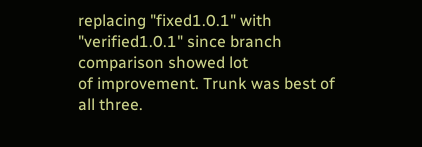replacing "fixed1.0.1" with "verified1.0.1" since branch comparison showed lot
of improvement. Trunk was best of all three.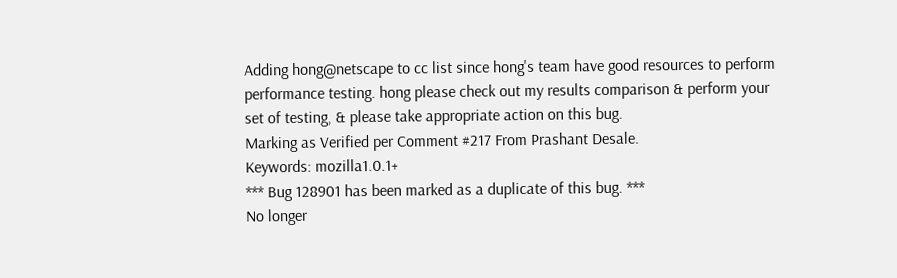Adding hong@netscape to cc list since hong's team have good resources to perform
performance testing. hong please check out my results comparison & perform your
set of testing, & please take appropriate action on this bug.
Marking as Verified per Comment #217 From Prashant Desale.
Keywords: mozilla1.0.1+
*** Bug 128901 has been marked as a duplicate of this bug. ***
No longer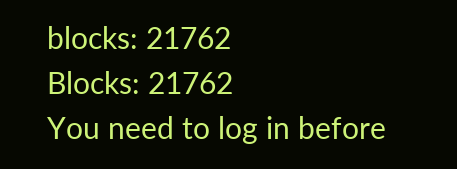blocks: 21762
Blocks: 21762
You need to log in before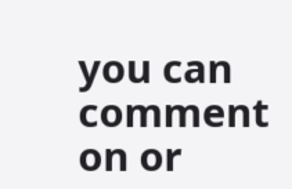you can comment on or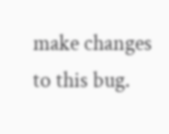make changes to this bug.